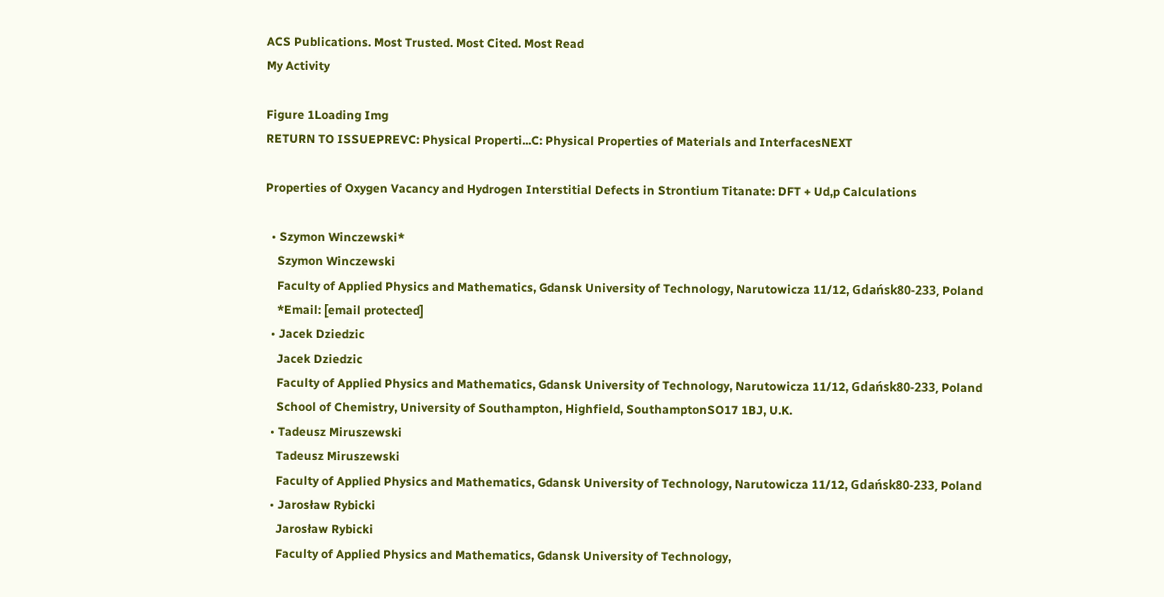ACS Publications. Most Trusted. Most Cited. Most Read
My Activity

Figure 1Loading Img
RETURN TO ISSUEPREVC: Physical Properti...C: Physical Properties of Materials and InterfacesNEXT

Properties of Oxygen Vacancy and Hydrogen Interstitial Defects in Strontium Titanate: DFT + Ud,p Calculations

  • Szymon Winczewski*
    Szymon Winczewski
    Faculty of Applied Physics and Mathematics, Gdansk University of Technology, Narutowicza 11/12, Gdańsk80-233, Poland
    *Email: [email protected]
  • Jacek Dziedzic
    Jacek Dziedzic
    Faculty of Applied Physics and Mathematics, Gdansk University of Technology, Narutowicza 11/12, Gdańsk80-233, Poland
    School of Chemistry, University of Southampton, Highfield, SouthamptonSO17 1BJ, U.K.
  • Tadeusz Miruszewski
    Tadeusz Miruszewski
    Faculty of Applied Physics and Mathematics, Gdansk University of Technology, Narutowicza 11/12, Gdańsk80-233, Poland
  • Jarosław Rybicki
    Jarosław Rybicki
    Faculty of Applied Physics and Mathematics, Gdansk University of Technology,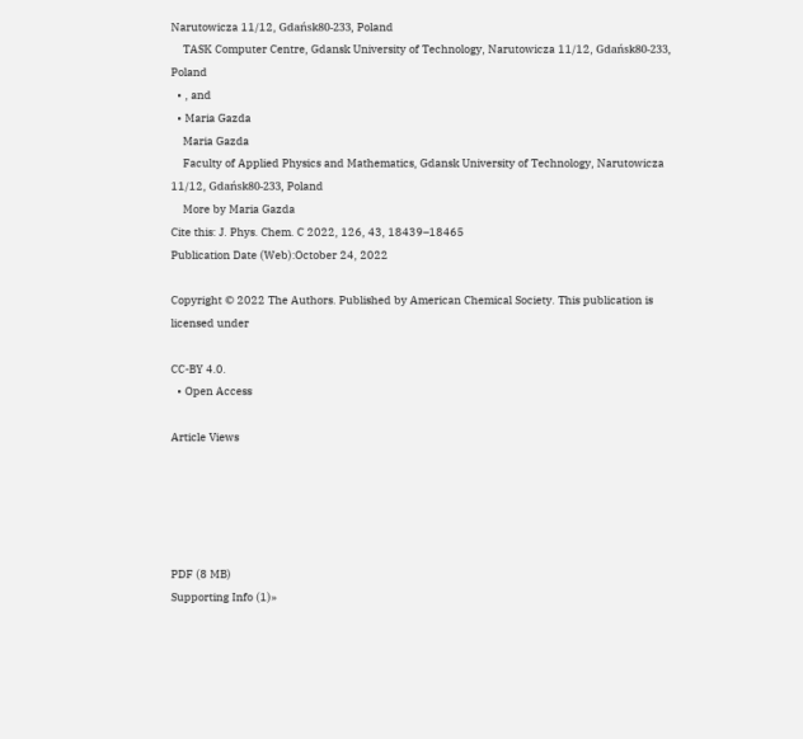Narutowicza 11/12, Gdańsk80-233, Poland
    TASK Computer Centre, Gdansk University of Technology, Narutowicza 11/12, Gdańsk80-233, Poland
  • , and
  • Maria Gazda
    Maria Gazda
    Faculty of Applied Physics and Mathematics, Gdansk University of Technology, Narutowicza 11/12, Gdańsk80-233, Poland
    More by Maria Gazda
Cite this: J. Phys. Chem. C 2022, 126, 43, 18439–18465
Publication Date (Web):October 24, 2022

Copyright © 2022 The Authors. Published by American Chemical Society. This publication is licensed under

CC-BY 4.0.
  • Open Access

Article Views





PDF (8 MB)
Supporting Info (1)»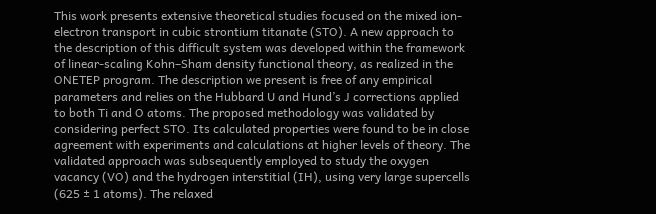This work presents extensive theoretical studies focused on the mixed ion-electron transport in cubic strontium titanate (STO). A new approach to the description of this difficult system was developed within the framework of linear-scaling Kohn–Sham density functional theory, as realized in the ONETEP program. The description we present is free of any empirical parameters and relies on the Hubbard U and Hund’s J corrections applied to both Ti and O atoms. The proposed methodology was validated by considering perfect STO. Its calculated properties were found to be in close agreement with experiments and calculations at higher levels of theory. The validated approach was subsequently employed to study the oxygen vacancy (VO) and the hydrogen interstitial (IH), using very large supercells (625 ± 1 atoms). The relaxed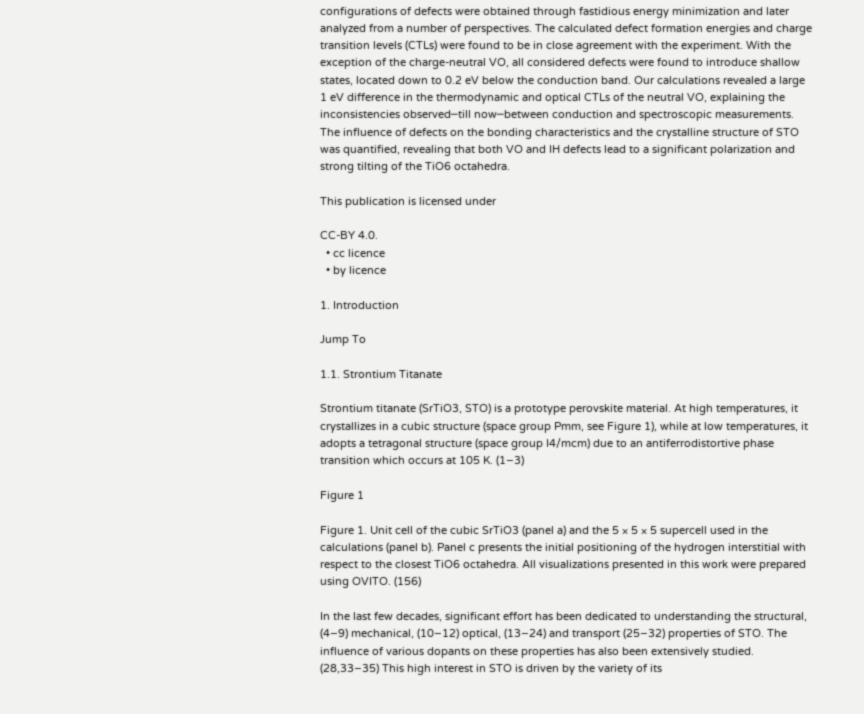configurations of defects were obtained through fastidious energy minimization and later analyzed from a number of perspectives. The calculated defect formation energies and charge transition levels (CTLs) were found to be in close agreement with the experiment. With the exception of the charge-neutral VO, all considered defects were found to introduce shallow states, located down to 0.2 eV below the conduction band. Our calculations revealed a large 1 eV difference in the thermodynamic and optical CTLs of the neutral VO, explaining the inconsistencies observed─till now─between conduction and spectroscopic measurements. The influence of defects on the bonding characteristics and the crystalline structure of STO was quantified, revealing that both VO and IH defects lead to a significant polarization and strong tilting of the TiO6 octahedra.

This publication is licensed under

CC-BY 4.0.
  • cc licence
  • by licence

1. Introduction

Jump To

1.1. Strontium Titanate

Strontium titanate (SrTiO3, STO) is a prototype perovskite material. At high temperatures, it crystallizes in a cubic structure (space group Pmm, see Figure 1), while at low temperatures, it adopts a tetragonal structure (space group I4/mcm) due to an antiferrodistortive phase transition which occurs at 105 K. (1−3)

Figure 1

Figure 1. Unit cell of the cubic SrTiO3 (panel a) and the 5 × 5 × 5 supercell used in the calculations (panel b). Panel c presents the initial positioning of the hydrogen interstitial with respect to the closest TiO6 octahedra. All visualizations presented in this work were prepared using OVITO. (156)

In the last few decades, significant effort has been dedicated to understanding the structural, (4−9) mechanical, (10−12) optical, (13−24) and transport (25−32) properties of STO. The influence of various dopants on these properties has also been extensively studied. (28,33−35) This high interest in STO is driven by the variety of its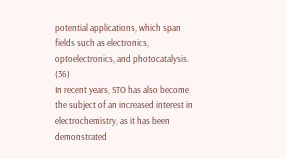potential applications, which span fields such as electronics, optoelectronics, and photocatalysis. (36)
In recent years, STO has also become the subject of an increased interest in electrochemistry, as it has been demonstrated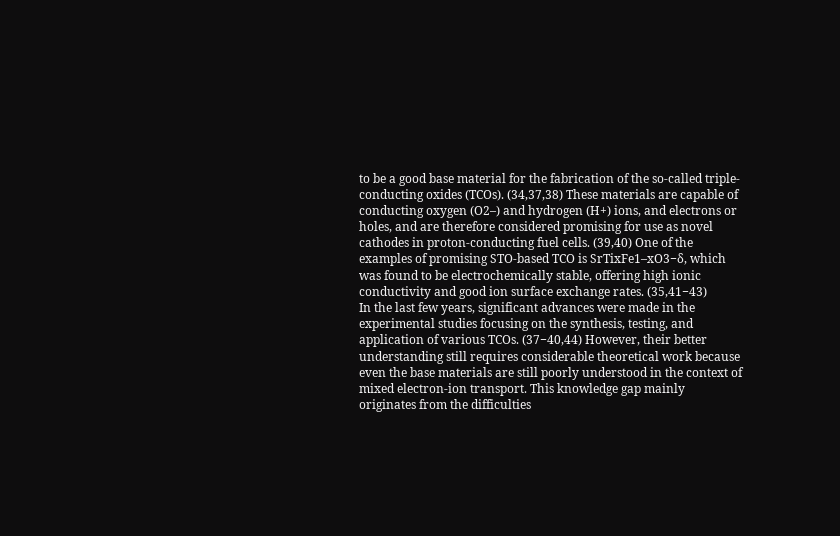to be a good base material for the fabrication of the so-called triple-conducting oxides (TCOs). (34,37,38) These materials are capable of conducting oxygen (O2–) and hydrogen (H+) ions, and electrons or holes, and are therefore considered promising for use as novel cathodes in proton-conducting fuel cells. (39,40) One of the examples of promising STO-based TCO is SrTixFe1–xO3−δ, which was found to be electrochemically stable, offering high ionic conductivity and good ion surface exchange rates. (35,41−43)
In the last few years, significant advances were made in the experimental studies focusing on the synthesis, testing, and application of various TCOs. (37−40,44) However, their better understanding still requires considerable theoretical work because even the base materials are still poorly understood in the context of mixed electron-ion transport. This knowledge gap mainly originates from the difficulties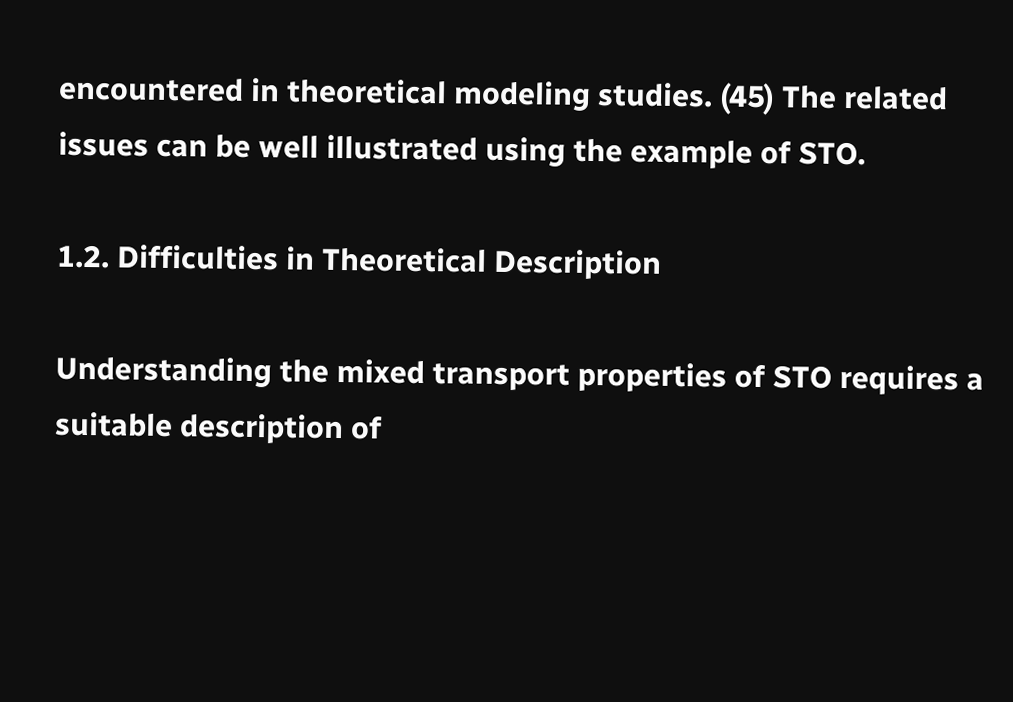encountered in theoretical modeling studies. (45) The related issues can be well illustrated using the example of STO.

1.2. Difficulties in Theoretical Description

Understanding the mixed transport properties of STO requires a suitable description of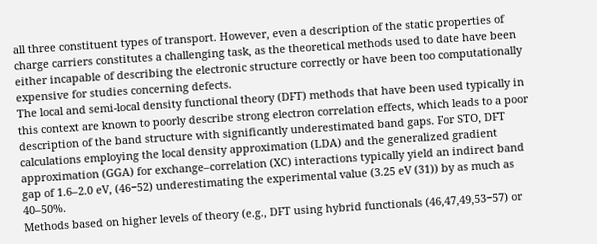all three constituent types of transport. However, even a description of the static properties of charge carriers constitutes a challenging task, as the theoretical methods used to date have been either incapable of describing the electronic structure correctly or have been too computationally expensive for studies concerning defects.
The local and semi-local density functional theory (DFT) methods that have been used typically in this context are known to poorly describe strong electron correlation effects, which leads to a poor description of the band structure with significantly underestimated band gaps. For STO, DFT calculations employing the local density approximation (LDA) and the generalized gradient approximation (GGA) for exchange–correlation (XC) interactions typically yield an indirect band gap of 1.6–2.0 eV, (46−52) underestimating the experimental value (3.25 eV (31)) by as much as 40–50%.
Methods based on higher levels of theory (e.g., DFT using hybrid functionals (46,47,49,53−57) or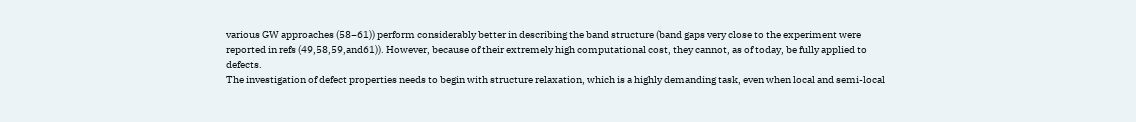various GW approaches (58−61)) perform considerably better in describing the band structure (band gaps very close to the experiment were reported in refs (49,58,59,and61)). However, because of their extremely high computational cost, they cannot, as of today, be fully applied to defects.
The investigation of defect properties needs to begin with structure relaxation, which is a highly demanding task, even when local and semi-local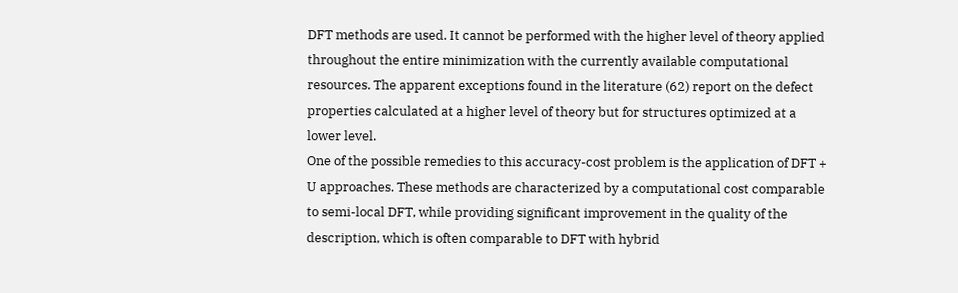DFT methods are used. It cannot be performed with the higher level of theory applied throughout the entire minimization with the currently available computational resources. The apparent exceptions found in the literature (62) report on the defect properties calculated at a higher level of theory but for structures optimized at a lower level.
One of the possible remedies to this accuracy-cost problem is the application of DFT + U approaches. These methods are characterized by a computational cost comparable to semi-local DFT, while providing significant improvement in the quality of the description, which is often comparable to DFT with hybrid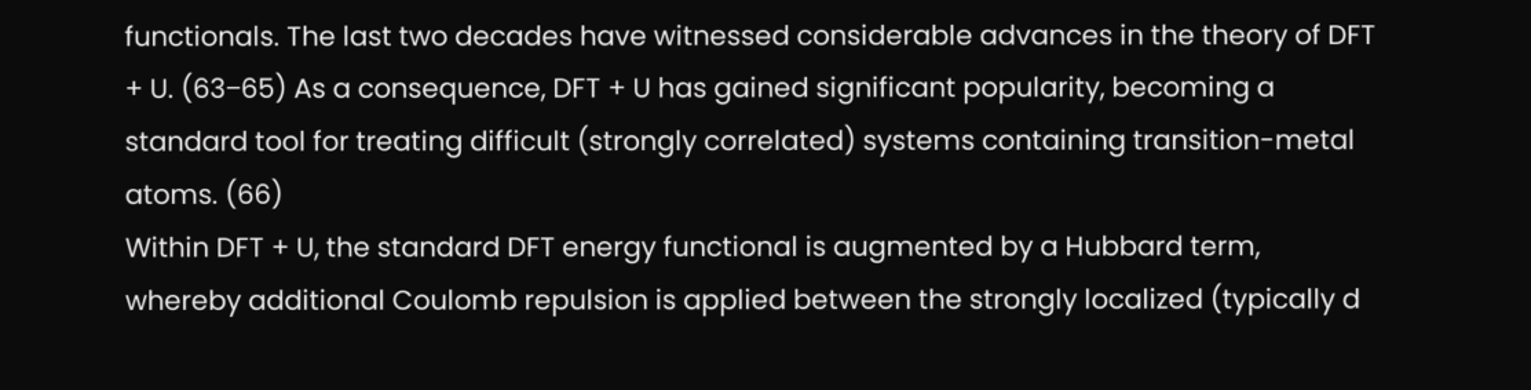functionals. The last two decades have witnessed considerable advances in the theory of DFT + U. (63−65) As a consequence, DFT + U has gained significant popularity, becoming a standard tool for treating difficult (strongly correlated) systems containing transition-metal atoms. (66)
Within DFT + U, the standard DFT energy functional is augmented by a Hubbard term, whereby additional Coulomb repulsion is applied between the strongly localized (typically d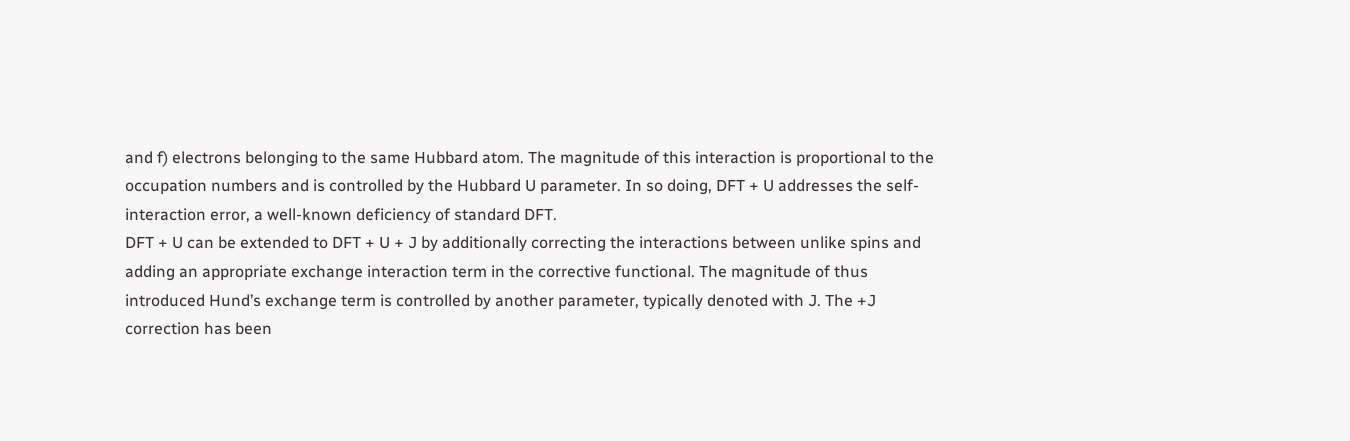and f) electrons belonging to the same Hubbard atom. The magnitude of this interaction is proportional to the occupation numbers and is controlled by the Hubbard U parameter. In so doing, DFT + U addresses the self-interaction error, a well-known deficiency of standard DFT.
DFT + U can be extended to DFT + U + J by additionally correcting the interactions between unlike spins and adding an appropriate exchange interaction term in the corrective functional. The magnitude of thus introduced Hund’s exchange term is controlled by another parameter, typically denoted with J. The +J correction has been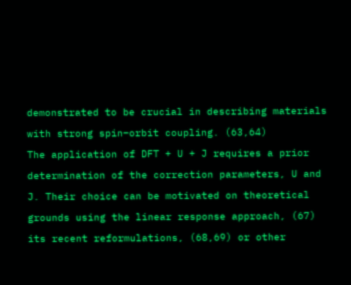demonstrated to be crucial in describing materials with strong spin–orbit coupling. (63,64)
The application of DFT + U + J requires a prior determination of the correction parameters, U and J. Their choice can be motivated on theoretical grounds using the linear response approach, (67) its recent reformulations, (68,69) or other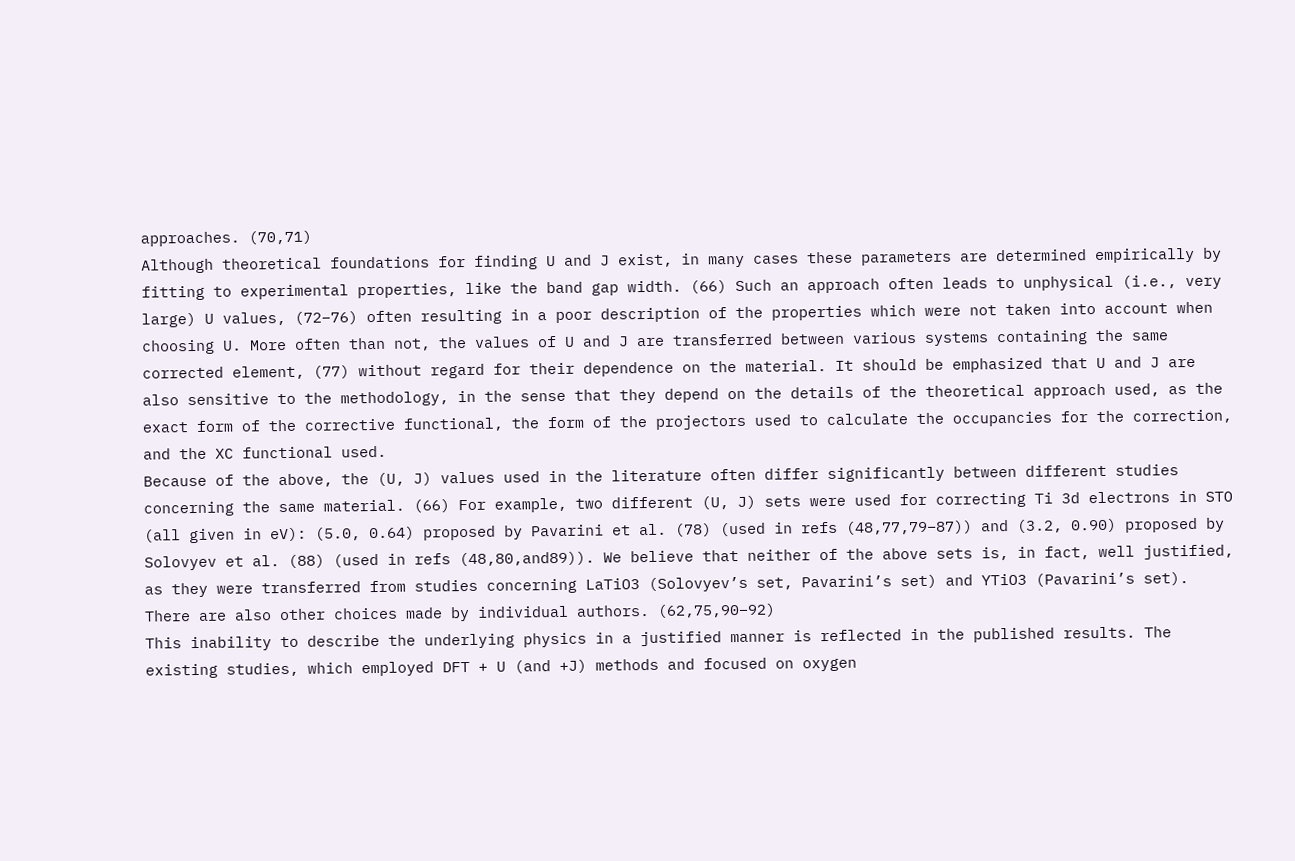approaches. (70,71)
Although theoretical foundations for finding U and J exist, in many cases these parameters are determined empirically by fitting to experimental properties, like the band gap width. (66) Such an approach often leads to unphysical (i.e., very large) U values, (72−76) often resulting in a poor description of the properties which were not taken into account when choosing U. More often than not, the values of U and J are transferred between various systems containing the same corrected element, (77) without regard for their dependence on the material. It should be emphasized that U and J are also sensitive to the methodology, in the sense that they depend on the details of the theoretical approach used, as the exact form of the corrective functional, the form of the projectors used to calculate the occupancies for the correction, and the XC functional used.
Because of the above, the (U, J) values used in the literature often differ significantly between different studies concerning the same material. (66) For example, two different (U, J) sets were used for correcting Ti 3d electrons in STO (all given in eV): (5.0, 0.64) proposed by Pavarini et al. (78) (used in refs (48,77,79–87)) and (3.2, 0.90) proposed by Solovyev et al. (88) (used in refs (48,80,and89)). We believe that neither of the above sets is, in fact, well justified, as they were transferred from studies concerning LaTiO3 (Solovyev’s set, Pavarini’s set) and YTiO3 (Pavarini’s set). There are also other choices made by individual authors. (62,75,90−92)
This inability to describe the underlying physics in a justified manner is reflected in the published results. The existing studies, which employed DFT + U (and +J) methods and focused on oxygen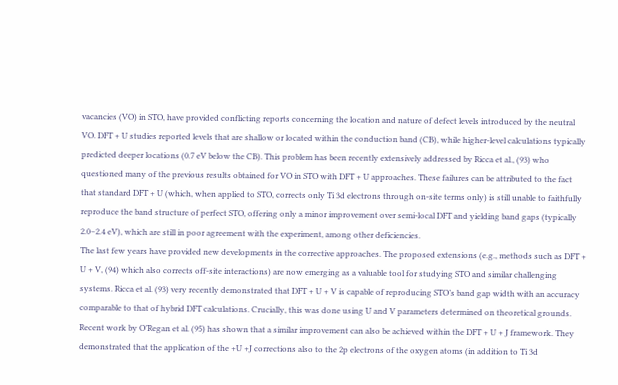vacancies (VO) in STO, have provided conflicting reports concerning the location and nature of defect levels introduced by the neutral VO. DFT + U studies reported levels that are shallow or located within the conduction band (CB), while higher-level calculations typically predicted deeper locations (0.7 eV below the CB). This problem has been recently extensively addressed by Ricca et al., (93) who questioned many of the previous results obtained for VO in STO with DFT + U approaches. These failures can be attributed to the fact that standard DFT + U (which, when applied to STO, corrects only Ti 3d electrons through on-site terms only) is still unable to faithfully reproduce the band structure of perfect STO, offering only a minor improvement over semi-local DFT and yielding band gaps (typically 2.0–2.4 eV), which are still in poor agreement with the experiment, among other deficiencies.
The last few years have provided new developments in the corrective approaches. The proposed extensions (e.g., methods such as DFT + U + V, (94) which also corrects off-site interactions) are now emerging as a valuable tool for studying STO and similar challenging systems. Ricca et al. (93) very recently demonstrated that DFT + U + V is capable of reproducing STO’s band gap width with an accuracy comparable to that of hybrid DFT calculations. Crucially, this was done using U and V parameters determined on theoretical grounds.
Recent work by O’Regan et al. (95) has shown that a similar improvement can also be achieved within the DFT + U + J framework. They demonstrated that the application of the +U +J corrections also to the 2p electrons of the oxygen atoms (in addition to Ti 3d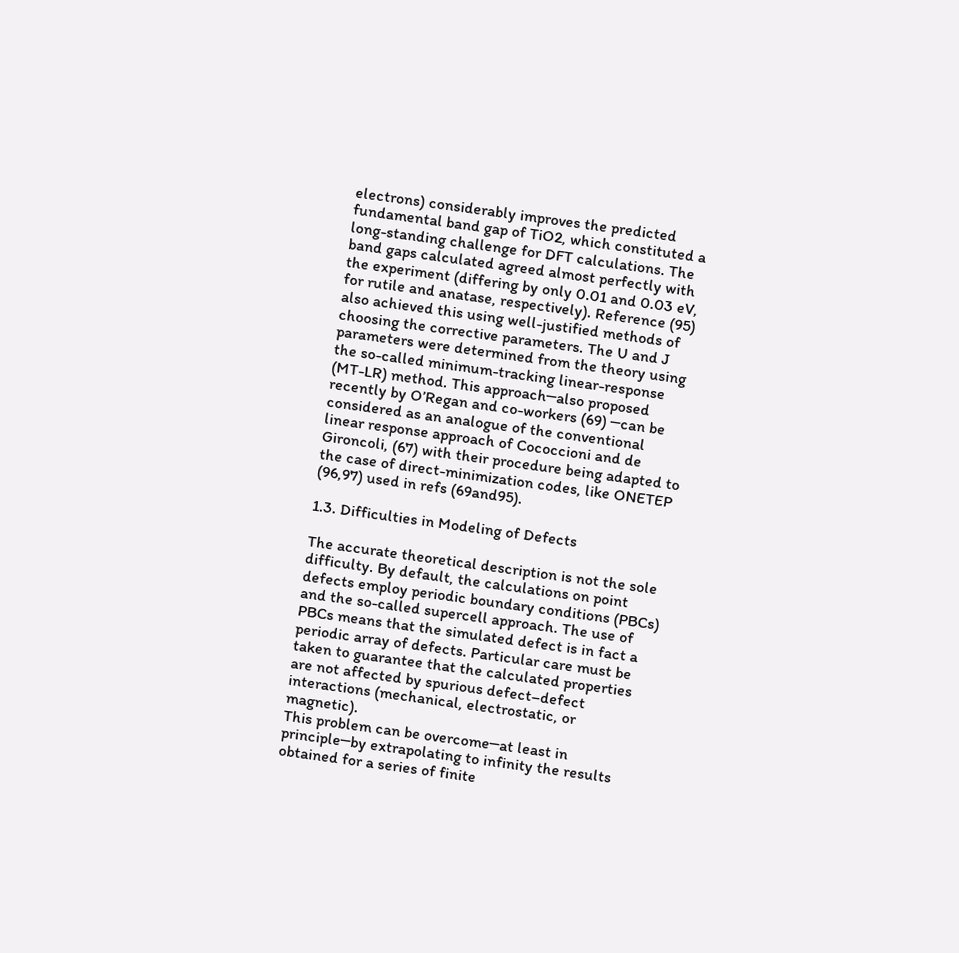electrons) considerably improves the predicted fundamental band gap of TiO2, which constituted a long-standing challenge for DFT calculations. The band gaps calculated agreed almost perfectly with the experiment (differing by only 0.01 and 0.03 eV, for rutile and anatase, respectively). Reference (95) also achieved this using well-justified methods of choosing the corrective parameters. The U and J parameters were determined from the theory using the so-called minimum-tracking linear-response (MT-LR) method. This approach─also proposed recently by O’Regan and co-workers (69) ─can be considered as an analogue of the conventional linear response approach of Cococcioni and de Gironcoli, (67) with their procedure being adapted to the case of direct-minimization codes, like ONETEP (96,97) used in refs (69and95).

1.3. Difficulties in Modeling of Defects

The accurate theoretical description is not the sole difficulty. By default, the calculations on point defects employ periodic boundary conditions (PBCs) and the so-called supercell approach. The use of PBCs means that the simulated defect is in fact a periodic array of defects. Particular care must be taken to guarantee that the calculated properties are not affected by spurious defect–defect interactions (mechanical, electrostatic, or magnetic).
This problem can be overcome─at least in principle─by extrapolating to infinity the results obtained for a series of finite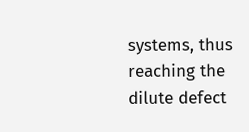systems, thus reaching the dilute defect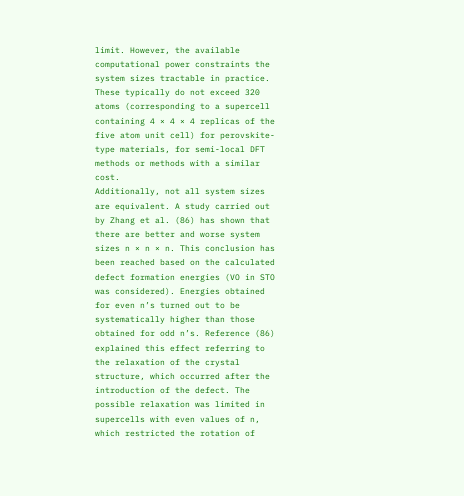limit. However, the available computational power constraints the system sizes tractable in practice. These typically do not exceed 320 atoms (corresponding to a supercell containing 4 × 4 × 4 replicas of the five atom unit cell) for perovskite-type materials, for semi-local DFT methods or methods with a similar cost.
Additionally, not all system sizes are equivalent. A study carried out by Zhang et al. (86) has shown that there are better and worse system sizes n × n × n. This conclusion has been reached based on the calculated defect formation energies (VO in STO was considered). Energies obtained for even n’s turned out to be systematically higher than those obtained for odd n’s. Reference (86) explained this effect referring to the relaxation of the crystal structure, which occurred after the introduction of the defect. The possible relaxation was limited in supercells with even values of n, which restricted the rotation of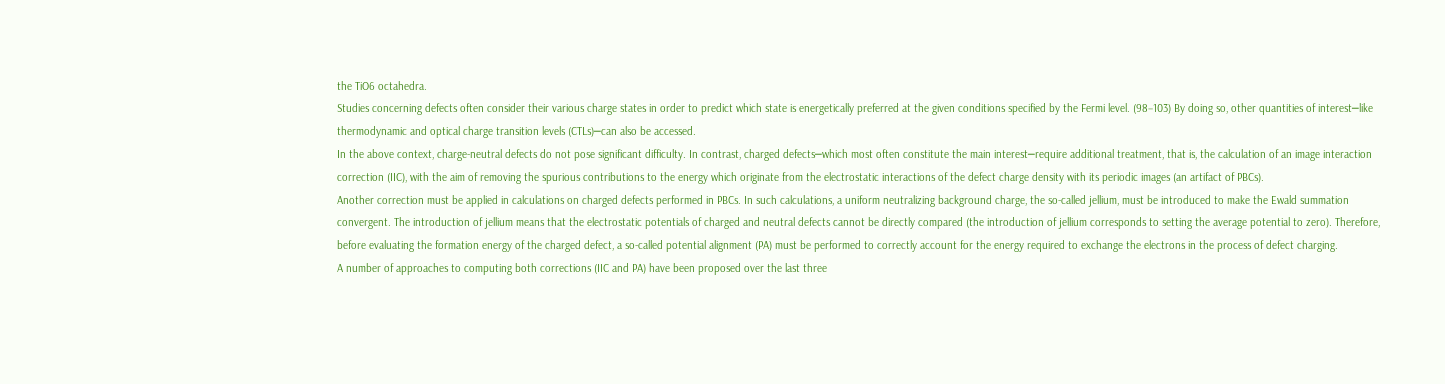the TiO6 octahedra.
Studies concerning defects often consider their various charge states in order to predict which state is energetically preferred at the given conditions specified by the Fermi level. (98−103) By doing so, other quantities of interest─like thermodynamic and optical charge transition levels (CTLs)─can also be accessed.
In the above context, charge-neutral defects do not pose significant difficulty. In contrast, charged defects─which most often constitute the main interest─require additional treatment, that is, the calculation of an image interaction correction (IIC), with the aim of removing the spurious contributions to the energy which originate from the electrostatic interactions of the defect charge density with its periodic images (an artifact of PBCs).
Another correction must be applied in calculations on charged defects performed in PBCs. In such calculations, a uniform neutralizing background charge, the so-called jellium, must be introduced to make the Ewald summation convergent. The introduction of jellium means that the electrostatic potentials of charged and neutral defects cannot be directly compared (the introduction of jellium corresponds to setting the average potential to zero). Therefore, before evaluating the formation energy of the charged defect, a so-called potential alignment (PA) must be performed to correctly account for the energy required to exchange the electrons in the process of defect charging.
A number of approaches to computing both corrections (IIC and PA) have been proposed over the last three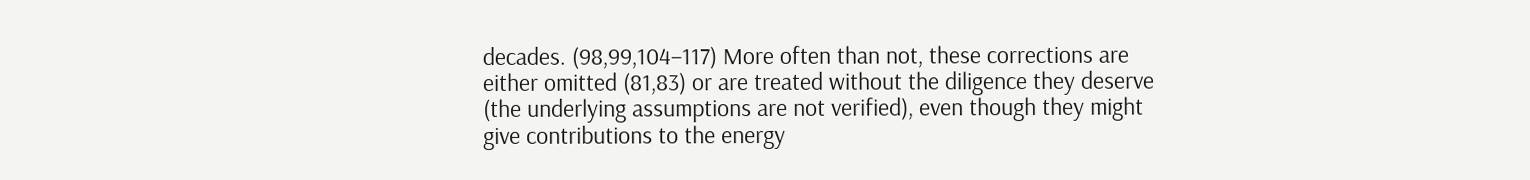decades. (98,99,104−117) More often than not, these corrections are either omitted (81,83) or are treated without the diligence they deserve (the underlying assumptions are not verified), even though they might give contributions to the energy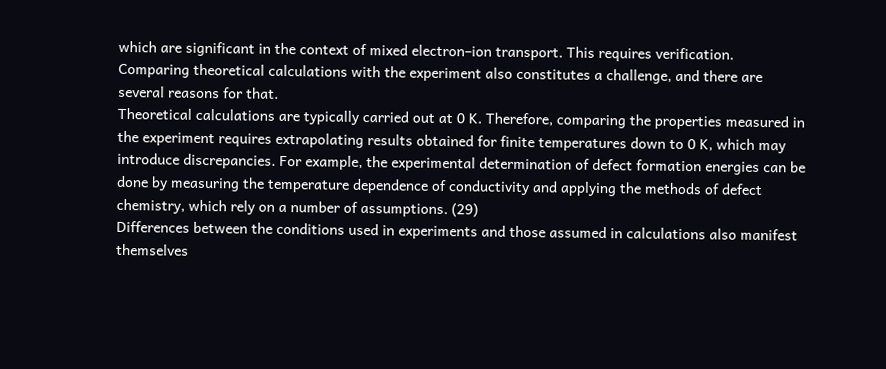which are significant in the context of mixed electron–ion transport. This requires verification.
Comparing theoretical calculations with the experiment also constitutes a challenge, and there are several reasons for that.
Theoretical calculations are typically carried out at 0 K. Therefore, comparing the properties measured in the experiment requires extrapolating results obtained for finite temperatures down to 0 K, which may introduce discrepancies. For example, the experimental determination of defect formation energies can be done by measuring the temperature dependence of conductivity and applying the methods of defect chemistry, which rely on a number of assumptions. (29)
Differences between the conditions used in experiments and those assumed in calculations also manifest themselves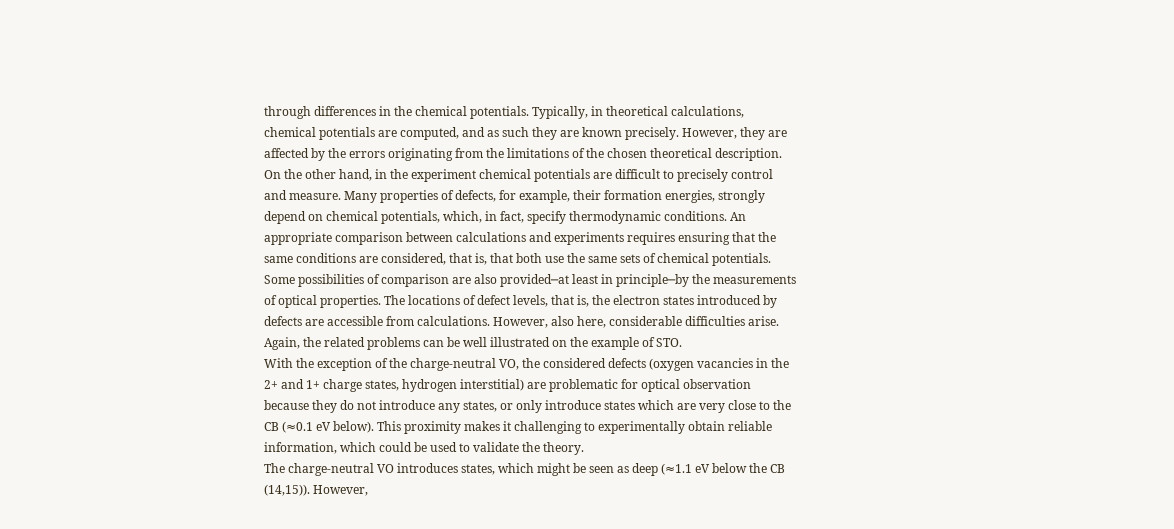through differences in the chemical potentials. Typically, in theoretical calculations, chemical potentials are computed, and as such they are known precisely. However, they are affected by the errors originating from the limitations of the chosen theoretical description. On the other hand, in the experiment chemical potentials are difficult to precisely control and measure. Many properties of defects, for example, their formation energies, strongly depend on chemical potentials, which, in fact, specify thermodynamic conditions. An appropriate comparison between calculations and experiments requires ensuring that the same conditions are considered, that is, that both use the same sets of chemical potentials.
Some possibilities of comparison are also provided─at least in principle─by the measurements of optical properties. The locations of defect levels, that is, the electron states introduced by defects are accessible from calculations. However, also here, considerable difficulties arise. Again, the related problems can be well illustrated on the example of STO.
With the exception of the charge-neutral VO, the considered defects (oxygen vacancies in the 2+ and 1+ charge states, hydrogen interstitial) are problematic for optical observation because they do not introduce any states, or only introduce states which are very close to the CB (≈0.1 eV below). This proximity makes it challenging to experimentally obtain reliable information, which could be used to validate the theory.
The charge-neutral VO introduces states, which might be seen as deep (≈1.1 eV below the CB (14,15)). However,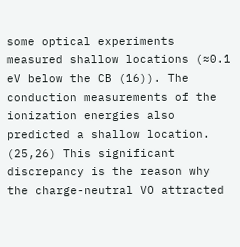some optical experiments measured shallow locations (≈0.1 eV below the CB (16)). The conduction measurements of the ionization energies also predicted a shallow location. (25,26) This significant discrepancy is the reason why the charge-neutral VO attracted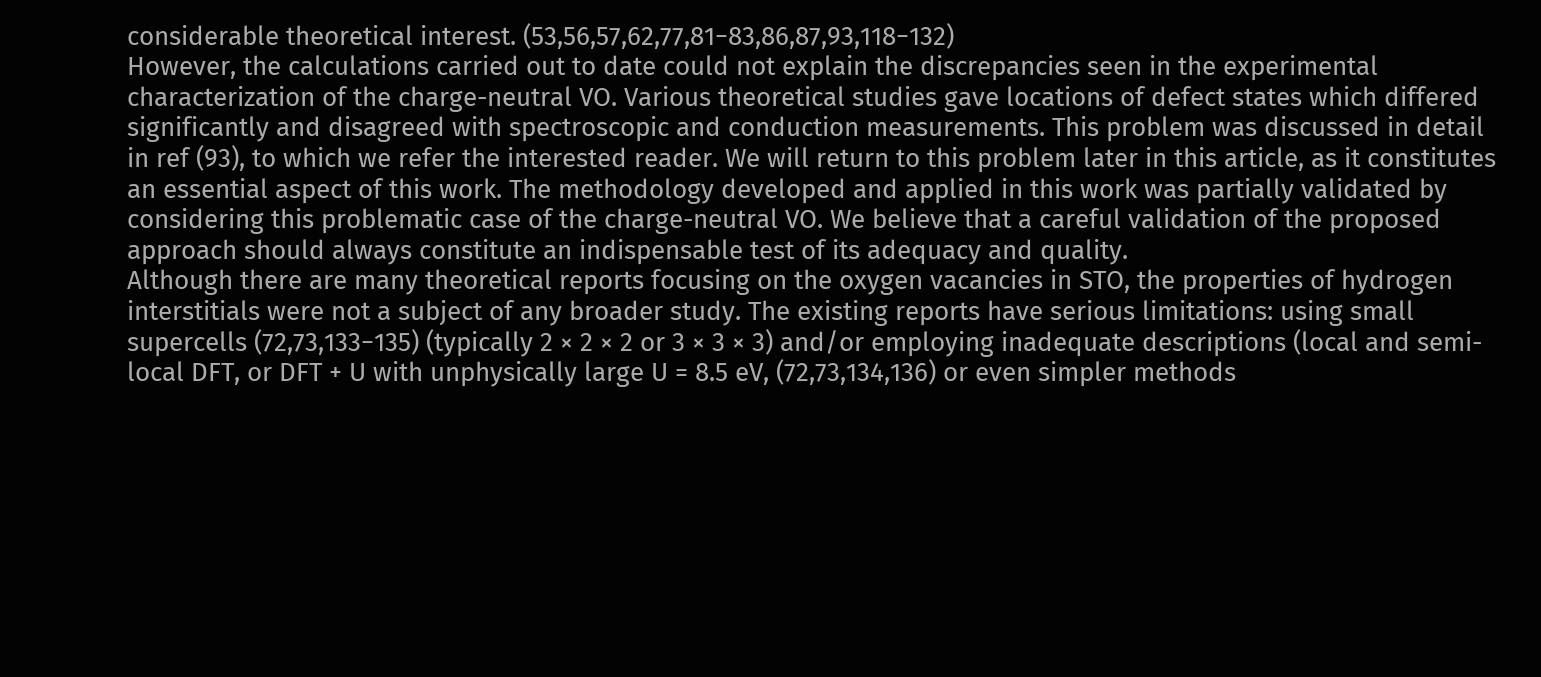considerable theoretical interest. (53,56,57,62,77,81−83,86,87,93,118−132)
However, the calculations carried out to date could not explain the discrepancies seen in the experimental characterization of the charge-neutral VO. Various theoretical studies gave locations of defect states which differed significantly and disagreed with spectroscopic and conduction measurements. This problem was discussed in detail in ref (93), to which we refer the interested reader. We will return to this problem later in this article, as it constitutes an essential aspect of this work. The methodology developed and applied in this work was partially validated by considering this problematic case of the charge-neutral VO. We believe that a careful validation of the proposed approach should always constitute an indispensable test of its adequacy and quality.
Although there are many theoretical reports focusing on the oxygen vacancies in STO, the properties of hydrogen interstitials were not a subject of any broader study. The existing reports have serious limitations: using small supercells (72,73,133−135) (typically 2 × 2 × 2 or 3 × 3 × 3) and/or employing inadequate descriptions (local and semi-local DFT, or DFT + U with unphysically large U = 8.5 eV, (72,73,134,136) or even simpler methods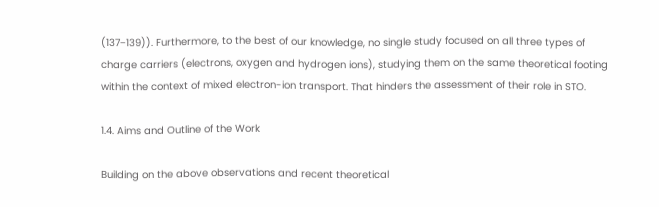(137−139)). Furthermore, to the best of our knowledge, no single study focused on all three types of charge carriers (electrons, oxygen and hydrogen ions), studying them on the same theoretical footing within the context of mixed electron-ion transport. That hinders the assessment of their role in STO.

1.4. Aims and Outline of the Work

Building on the above observations and recent theoretical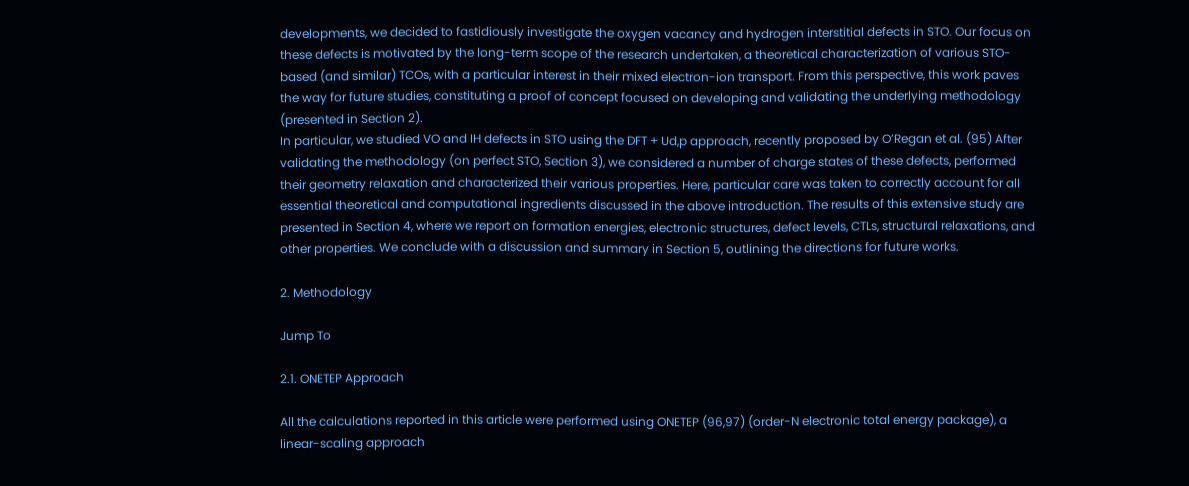developments, we decided to fastidiously investigate the oxygen vacancy and hydrogen interstitial defects in STO. Our focus on these defects is motivated by the long-term scope of the research undertaken, a theoretical characterization of various STO-based (and similar) TCOs, with a particular interest in their mixed electron-ion transport. From this perspective, this work paves the way for future studies, constituting a proof of concept focused on developing and validating the underlying methodology (presented in Section 2).
In particular, we studied VO and IH defects in STO using the DFT + Ud,p approach, recently proposed by O’Regan et al. (95) After validating the methodology (on perfect STO, Section 3), we considered a number of charge states of these defects, performed their geometry relaxation and characterized their various properties. Here, particular care was taken to correctly account for all essential theoretical and computational ingredients discussed in the above introduction. The results of this extensive study are presented in Section 4, where we report on formation energies, electronic structures, defect levels, CTLs, structural relaxations, and other properties. We conclude with a discussion and summary in Section 5, outlining the directions for future works.

2. Methodology

Jump To

2.1. ONETEP Approach

All the calculations reported in this article were performed using ONETEP (96,97) (order-N electronic total energy package), a linear-scaling approach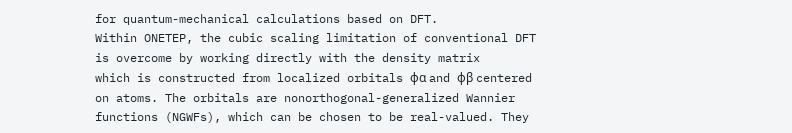for quantum-mechanical calculations based on DFT.
Within ONETEP, the cubic scaling limitation of conventional DFT is overcome by working directly with the density matrix
which is constructed from localized orbitals ϕα and ϕβ centered on atoms. The orbitals are nonorthogonal-generalized Wannier functions (NGWFs), which can be chosen to be real-valued. They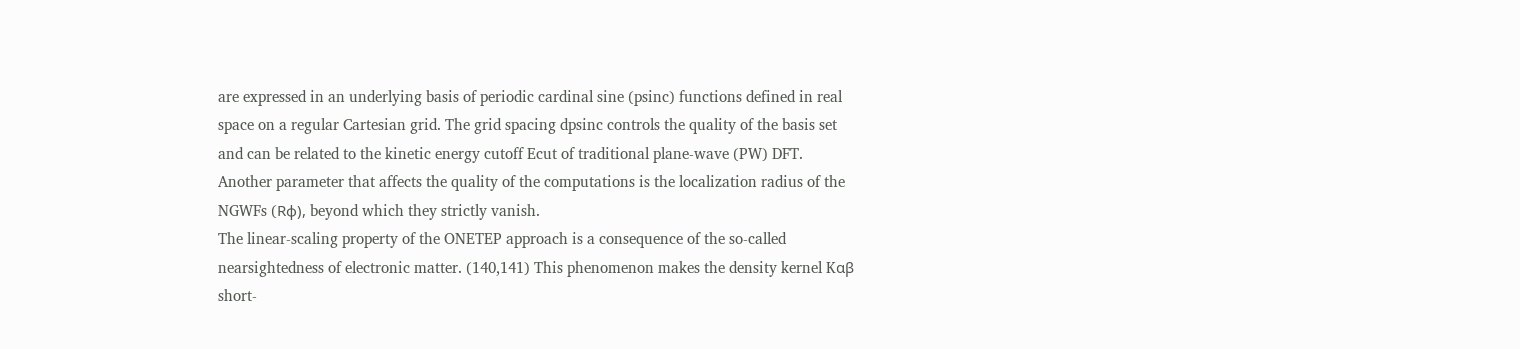are expressed in an underlying basis of periodic cardinal sine (psinc) functions defined in real space on a regular Cartesian grid. The grid spacing dpsinc controls the quality of the basis set and can be related to the kinetic energy cutoff Ecut of traditional plane-wave (PW) DFT. Another parameter that affects the quality of the computations is the localization radius of the NGWFs (Rϕ), beyond which they strictly vanish.
The linear-scaling property of the ONETEP approach is a consequence of the so-called nearsightedness of electronic matter. (140,141) This phenomenon makes the density kernel Kαβ short-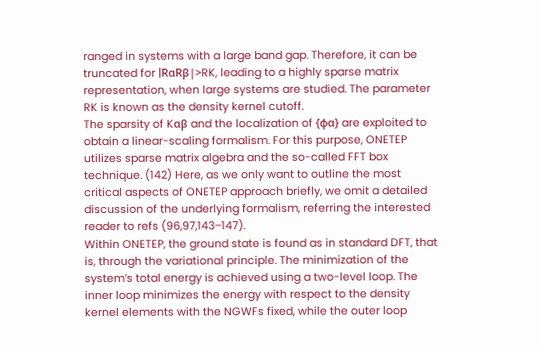ranged in systems with a large band gap. Therefore, it can be truncated for |RαRβ|>RK, leading to a highly sparse matrix representation, when large systems are studied. The parameter RK is known as the density kernel cutoff.
The sparsity of Kαβ and the localization of {ϕα} are exploited to obtain a linear-scaling formalism. For this purpose, ONETEP utilizes sparse matrix algebra and the so-called FFT box technique. (142) Here, as we only want to outline the most critical aspects of ONETEP approach briefly, we omit a detailed discussion of the underlying formalism, referring the interested reader to refs (96,97,143–147).
Within ONETEP, the ground state is found as in standard DFT, that is, through the variational principle. The minimization of the system’s total energy is achieved using a two-level loop. The inner loop minimizes the energy with respect to the density kernel elements with the NGWFs fixed, while the outer loop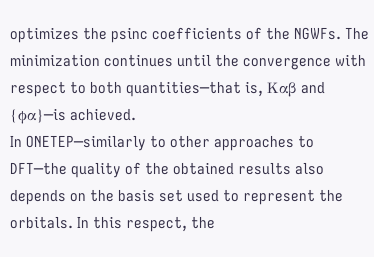optimizes the psinc coefficients of the NGWFs. The minimization continues until the convergence with respect to both quantities─that is, Kαβ and {ϕα}─is achieved.
In ONETEP─similarly to other approaches to DFT─the quality of the obtained results also depends on the basis set used to represent the orbitals. In this respect, the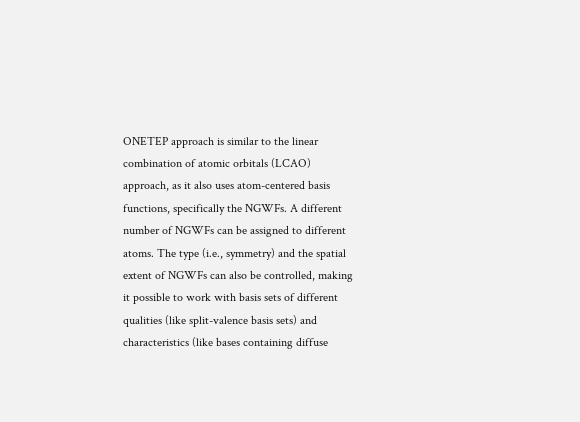ONETEP approach is similar to the linear combination of atomic orbitals (LCAO) approach, as it also uses atom-centered basis functions, specifically the NGWFs. A different number of NGWFs can be assigned to different atoms. The type (i.e., symmetry) and the spatial extent of NGWFs can also be controlled, making it possible to work with basis sets of different qualities (like split-valence basis sets) and characteristics (like bases containing diffuse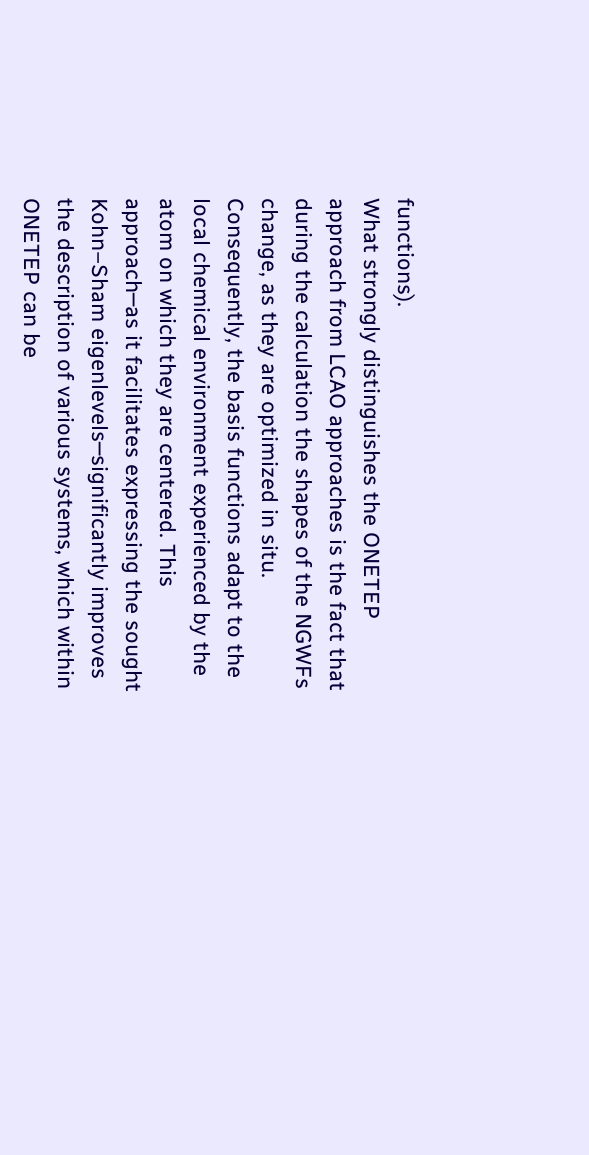functions).
What strongly distinguishes the ONETEP approach from LCAO approaches is the fact that during the calculation the shapes of the NGWFs change, as they are optimized in situ. Consequently, the basis functions adapt to the local chemical environment experienced by the atom on which they are centered. This approach─as it facilitates expressing the sought Kohn–Sham eigenlevels─significantly improves the description of various systems, which within ONETEP can be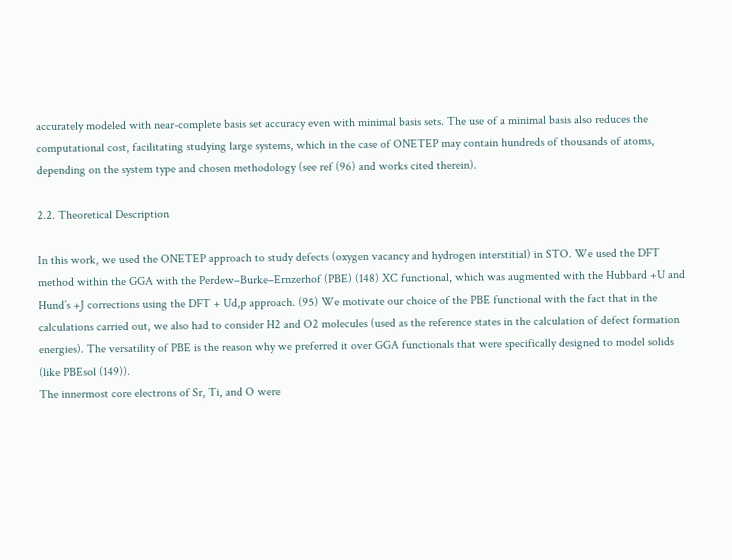accurately modeled with near-complete basis set accuracy even with minimal basis sets. The use of a minimal basis also reduces the computational cost, facilitating studying large systems, which in the case of ONETEP may contain hundreds of thousands of atoms, depending on the system type and chosen methodology (see ref (96) and works cited therein).

2.2. Theoretical Description

In this work, we used the ONETEP approach to study defects (oxygen vacancy and hydrogen interstitial) in STO. We used the DFT method within the GGA with the Perdew–Burke–Ernzerhof (PBE) (148) XC functional, which was augmented with the Hubbard +U and Hund’s +J corrections using the DFT + Ud,p approach. (95) We motivate our choice of the PBE functional with the fact that in the calculations carried out, we also had to consider H2 and O2 molecules (used as the reference states in the calculation of defect formation energies). The versatility of PBE is the reason why we preferred it over GGA functionals that were specifically designed to model solids (like PBEsol (149)).
The innermost core electrons of Sr, Ti, and O were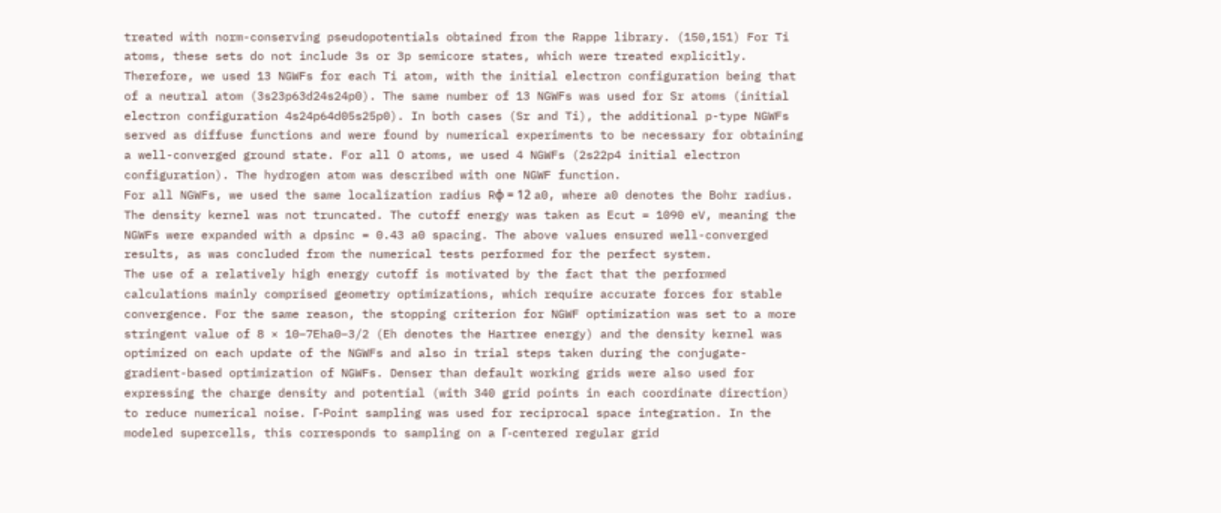treated with norm-conserving pseudopotentials obtained from the Rappe library. (150,151) For Ti atoms, these sets do not include 3s or 3p semicore states, which were treated explicitly. Therefore, we used 13 NGWFs for each Ti atom, with the initial electron configuration being that of a neutral atom (3s23p63d24s24p0). The same number of 13 NGWFs was used for Sr atoms (initial electron configuration 4s24p64d05s25p0). In both cases (Sr and Ti), the additional p-type NGWFs served as diffuse functions and were found by numerical experiments to be necessary for obtaining a well-converged ground state. For all O atoms, we used 4 NGWFs (2s22p4 initial electron configuration). The hydrogen atom was described with one NGWF function.
For all NGWFs, we used the same localization radius Rϕ = 12 a0, where a0 denotes the Bohr radius. The density kernel was not truncated. The cutoff energy was taken as Ecut = 1090 eV, meaning the NGWFs were expanded with a dpsinc = 0.43 a0 spacing. The above values ensured well-converged results, as was concluded from the numerical tests performed for the perfect system.
The use of a relatively high energy cutoff is motivated by the fact that the performed calculations mainly comprised geometry optimizations, which require accurate forces for stable convergence. For the same reason, the stopping criterion for NGWF optimization was set to a more stringent value of 8 × 10–7Eha0–3/2 (Eh denotes the Hartree energy) and the density kernel was optimized on each update of the NGWFs and also in trial steps taken during the conjugate-gradient-based optimization of NGWFs. Denser than default working grids were also used for expressing the charge density and potential (with 340 grid points in each coordinate direction) to reduce numerical noise. Γ-Point sampling was used for reciprocal space integration. In the modeled supercells, this corresponds to sampling on a Γ-centered regular grid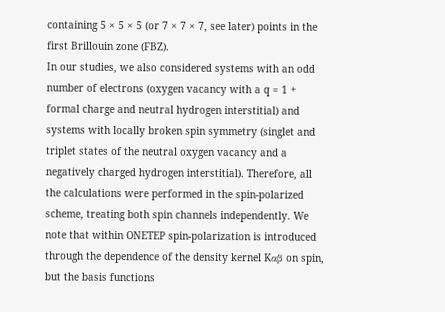containing 5 × 5 × 5 (or 7 × 7 × 7, see later) points in the first Brillouin zone (FBZ).
In our studies, we also considered systems with an odd number of electrons (oxygen vacancy with a q = 1 + formal charge and neutral hydrogen interstitial) and systems with locally broken spin symmetry (singlet and triplet states of the neutral oxygen vacancy and a negatively charged hydrogen interstitial). Therefore, all the calculations were performed in the spin-polarized scheme, treating both spin channels independently. We note that within ONETEP spin-polarization is introduced through the dependence of the density kernel Kαβ on spin, but the basis functions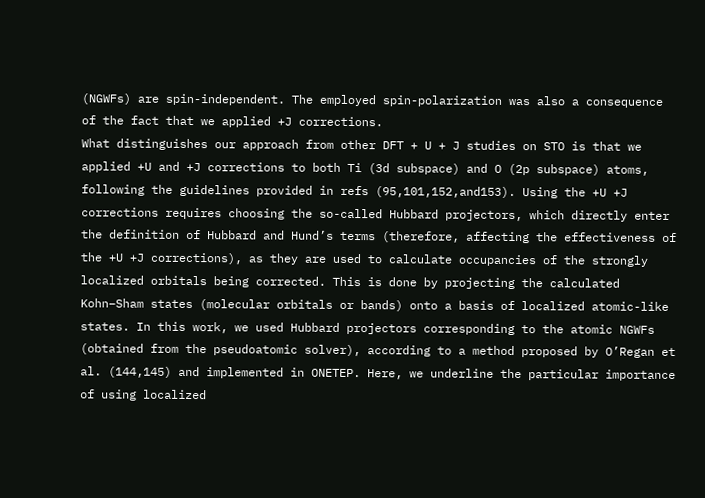(NGWFs) are spin-independent. The employed spin-polarization was also a consequence of the fact that we applied +J corrections.
What distinguishes our approach from other DFT + U + J studies on STO is that we applied +U and +J corrections to both Ti (3d subspace) and O (2p subspace) atoms, following the guidelines provided in refs (95,101,152,and153). Using the +U +J corrections requires choosing the so-called Hubbard projectors, which directly enter the definition of Hubbard and Hund’s terms (therefore, affecting the effectiveness of the +U +J corrections), as they are used to calculate occupancies of the strongly localized orbitals being corrected. This is done by projecting the calculated Kohn–Sham states (molecular orbitals or bands) onto a basis of localized atomic-like states. In this work, we used Hubbard projectors corresponding to the atomic NGWFs (obtained from the pseudoatomic solver), according to a method proposed by O’Regan et al. (144,145) and implemented in ONETEP. Here, we underline the particular importance of using localized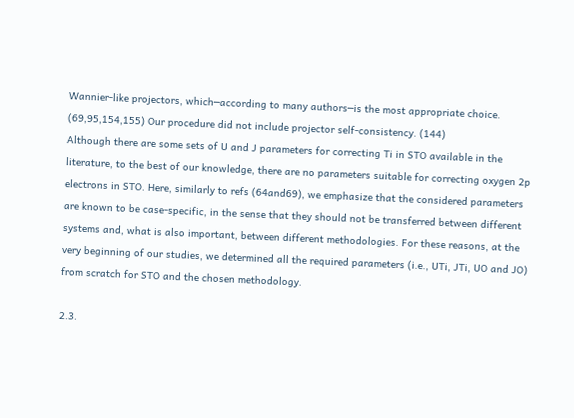Wannier-like projectors, which─according to many authors─is the most appropriate choice. (69,95,154,155) Our procedure did not include projector self-consistency. (144)
Although there are some sets of U and J parameters for correcting Ti in STO available in the literature, to the best of our knowledge, there are no parameters suitable for correcting oxygen 2p electrons in STO. Here, similarly to refs (64and69), we emphasize that the considered parameters are known to be case-specific, in the sense that they should not be transferred between different systems and, what is also important, between different methodologies. For these reasons, at the very beginning of our studies, we determined all the required parameters (i.e., UTi, JTi, UO and JO) from scratch for STO and the chosen methodology.

2.3.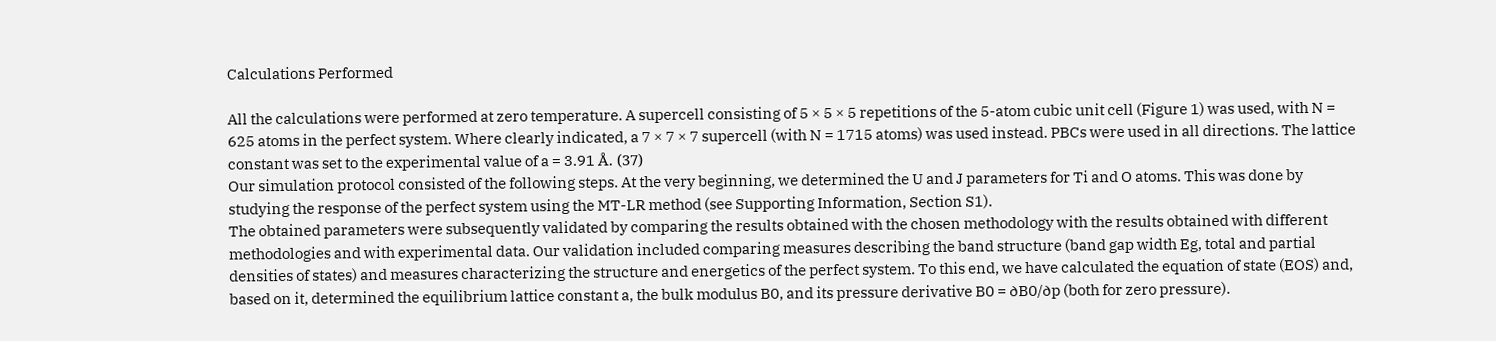Calculations Performed

All the calculations were performed at zero temperature. A supercell consisting of 5 × 5 × 5 repetitions of the 5-atom cubic unit cell (Figure 1) was used, with N = 625 atoms in the perfect system. Where clearly indicated, a 7 × 7 × 7 supercell (with N = 1715 atoms) was used instead. PBCs were used in all directions. The lattice constant was set to the experimental value of a = 3.91 Å. (37)
Our simulation protocol consisted of the following steps. At the very beginning, we determined the U and J parameters for Ti and O atoms. This was done by studying the response of the perfect system using the MT-LR method (see Supporting Information, Section S1).
The obtained parameters were subsequently validated by comparing the results obtained with the chosen methodology with the results obtained with different methodologies and with experimental data. Our validation included comparing measures describing the band structure (band gap width Eg, total and partial densities of states) and measures characterizing the structure and energetics of the perfect system. To this end, we have calculated the equation of state (EOS) and, based on it, determined the equilibrium lattice constant a, the bulk modulus B0, and its pressure derivative B0 = ∂B0/∂p (both for zero pressure).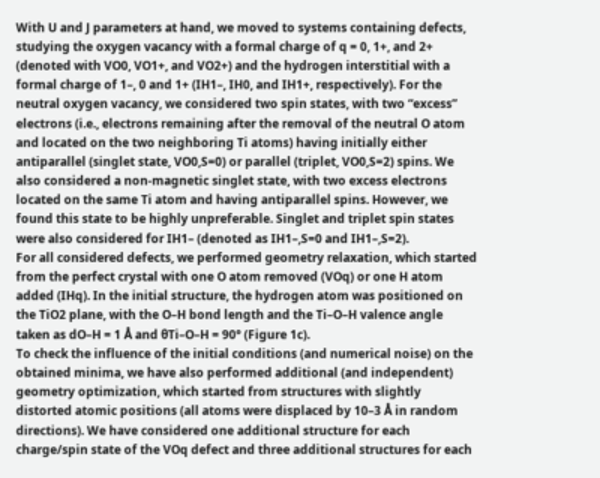With U and J parameters at hand, we moved to systems containing defects, studying the oxygen vacancy with a formal charge of q = 0, 1+, and 2+ (denoted with VO0, VO1+, and VO2+) and the hydrogen interstitial with a formal charge of 1–, 0 and 1+ (IH1–, IH0, and IH1+, respectively). For the neutral oxygen vacancy, we considered two spin states, with two “excess” electrons (i.e., electrons remaining after the removal of the neutral O atom and located on the two neighboring Ti atoms) having initially either antiparallel (singlet state, VO0,S=0) or parallel (triplet, VO0,S=2) spins. We also considered a non-magnetic singlet state, with two excess electrons located on the same Ti atom and having antiparallel spins. However, we found this state to be highly unpreferable. Singlet and triplet spin states were also considered for IH1– (denoted as IH1–,S=0 and IH1–,S=2).
For all considered defects, we performed geometry relaxation, which started from the perfect crystal with one O atom removed (VOq) or one H atom added (IHq). In the initial structure, the hydrogen atom was positioned on the TiO2 plane, with the O–H bond length and the Ti–O–H valence angle taken as dO–H = 1 Å and θTi–O–H = 90° (Figure 1c).
To check the influence of the initial conditions (and numerical noise) on the obtained minima, we have also performed additional (and independent) geometry optimization, which started from structures with slightly distorted atomic positions (all atoms were displaced by 10–3 Å in random directions). We have considered one additional structure for each charge/spin state of the VOq defect and three additional structures for each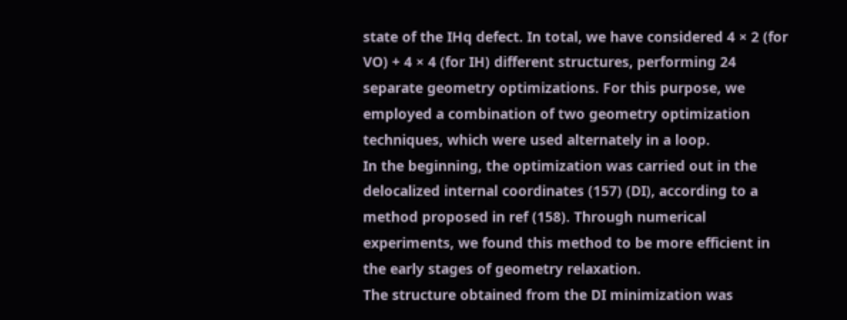state of the IHq defect. In total, we have considered 4 × 2 (for VO) + 4 × 4 (for IH) different structures, performing 24 separate geometry optimizations. For this purpose, we employed a combination of two geometry optimization techniques, which were used alternately in a loop.
In the beginning, the optimization was carried out in the delocalized internal coordinates (157) (DI), according to a method proposed in ref (158). Through numerical experiments, we found this method to be more efficient in the early stages of geometry relaxation.
The structure obtained from the DI minimization was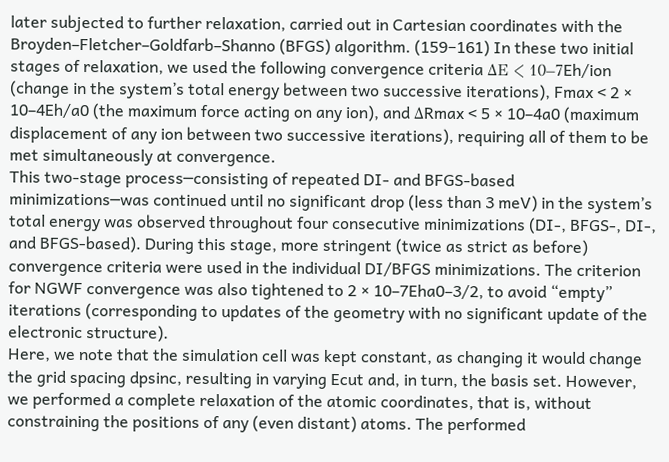later subjected to further relaxation, carried out in Cartesian coordinates with the Broyden–Fletcher–Goldfarb–Shanno (BFGS) algorithm. (159−161) In these two initial stages of relaxation, we used the following convergence criteria ΔE < 10–7Eh/ion (change in the system’s total energy between two successive iterations), Fmax < 2 × 10–4Eh/a0 (the maximum force acting on any ion), and ΔRmax < 5 × 10–4a0 (maximum displacement of any ion between two successive iterations), requiring all of them to be met simultaneously at convergence.
This two-stage process─consisting of repeated DI- and BFGS-based minimizations─was continued until no significant drop (less than 3 meV) in the system’s total energy was observed throughout four consecutive minimizations (DI-, BFGS-, DI-, and BFGS-based). During this stage, more stringent (twice as strict as before) convergence criteria were used in the individual DI/BFGS minimizations. The criterion for NGWF convergence was also tightened to 2 × 10–7Eha0–3/2, to avoid “empty” iterations (corresponding to updates of the geometry with no significant update of the electronic structure).
Here, we note that the simulation cell was kept constant, as changing it would change the grid spacing dpsinc, resulting in varying Ecut and, in turn, the basis set. However, we performed a complete relaxation of the atomic coordinates, that is, without constraining the positions of any (even distant) atoms. The performed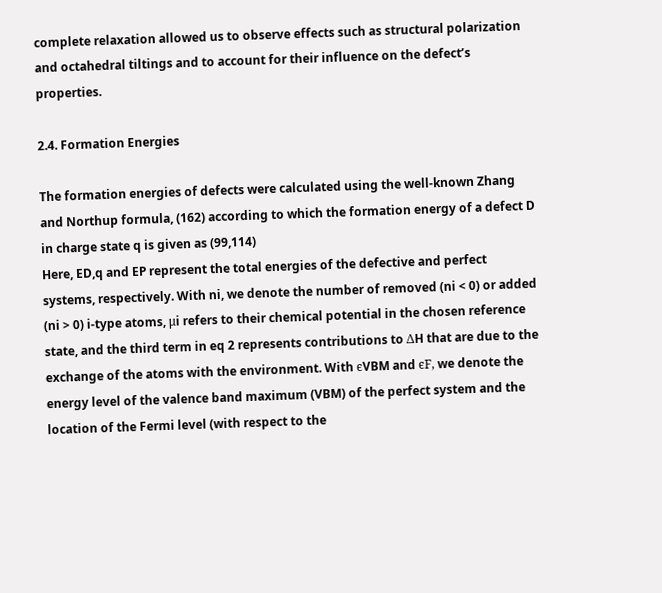complete relaxation allowed us to observe effects such as structural polarization and octahedral tiltings and to account for their influence on the defect’s properties.

2.4. Formation Energies

The formation energies of defects were calculated using the well-known Zhang and Northup formula, (162) according to which the formation energy of a defect D in charge state q is given as (99,114)
Here, ED,q and EP represent the total energies of the defective and perfect systems, respectively. With ni, we denote the number of removed (ni < 0) or added (ni > 0) i-type atoms, μi refers to their chemical potential in the chosen reference state, and the third term in eq 2 represents contributions to ΔH that are due to the exchange of the atoms with the environment. With ϵVBM and ϵF, we denote the energy level of the valence band maximum (VBM) of the perfect system and the location of the Fermi level (with respect to the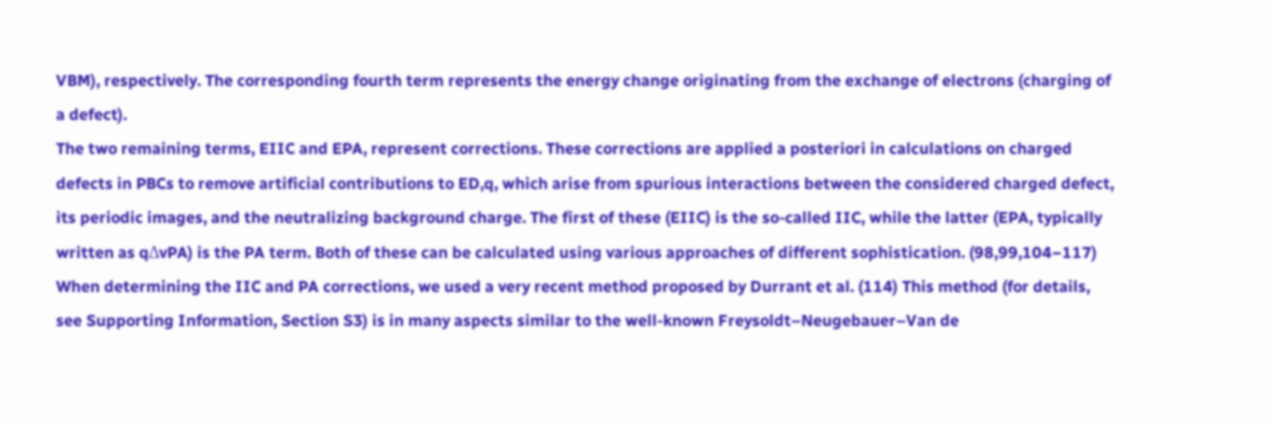VBM), respectively. The corresponding fourth term represents the energy change originating from the exchange of electrons (charging of a defect).
The two remaining terms, EIIC and EPA, represent corrections. These corrections are applied a posteriori in calculations on charged defects in PBCs to remove artificial contributions to ED,q, which arise from spurious interactions between the considered charged defect, its periodic images, and the neutralizing background charge. The first of these (EIIC) is the so-called IIC, while the latter (EPA, typically written as qΔvPA) is the PA term. Both of these can be calculated using various approaches of different sophistication. (98,99,104−117)
When determining the IIC and PA corrections, we used a very recent method proposed by Durrant et al. (114) This method (for details, see Supporting Information, Section S3) is in many aspects similar to the well-known Freysoldt–Neugebauer–Van de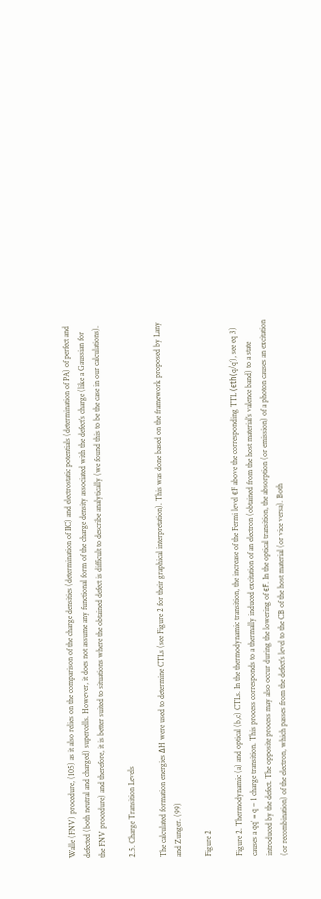Walle (FNV) procedure, (105) as it also relies on the comparison of the charge densities (determination of IIC) and electrostatic potentials (determination of PA) of perfect and defected (both neutral and charged) supercells. However, it does not assume any functional form of the charge density associated with the defect’s charge (like a Gaussian for the FNV procedure) and therefore, it is better suited to situations where the obtained defect is difficult to describe analytically (we found this to be the case in our calculations).

2.5. Charge Transition Levels

The calculated formation energies ΔH were used to determine CTLs (see Figure 2 for their graphical interpretation). This was done based on the framework proposed by Lany and Zunger. (99)

Figure 2

Figure 2. Thermodynamic (a) and optical (b,c) CTLs. In the thermodynamic transition, the increase of the Fermi level ϵF above the corresponding TTL (ϵth(q/q′), see eq 3) causes a qq′ = q – 1 charge transition. This process corresponds to a thermally induced excitation of an electron (obtained from the host material’s valence band) to a state introduced by the defect. The opposite process may also occur during the lowering of ϵF. In the optical transition, the absorption (or emission) of a photon causes an excitation (or recombination) of the electron, which passes from the defect’s level to the CB of the host material (or vice versa). Both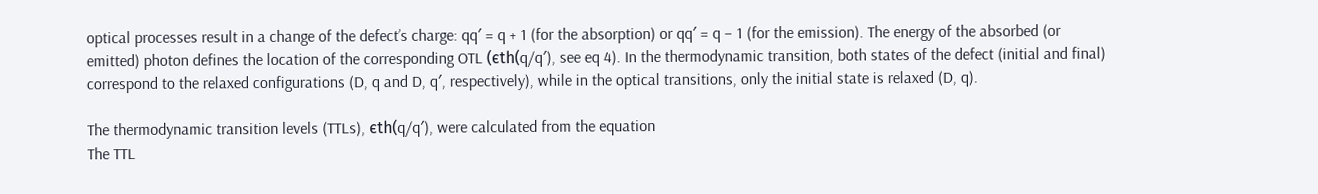optical processes result in a change of the defect’s charge: qq′ = q + 1 (for the absorption) or qq′ = q – 1 (for the emission). The energy of the absorbed (or emitted) photon defines the location of the corresponding OTL (ϵth(q/q′), see eq 4). In the thermodynamic transition, both states of the defect (initial and final) correspond to the relaxed configurations (D, q and D, q′, respectively), while in the optical transitions, only the initial state is relaxed (D, q).

The thermodynamic transition levels (TTLs), ϵth(q/q′), were calculated from the equation
The TTL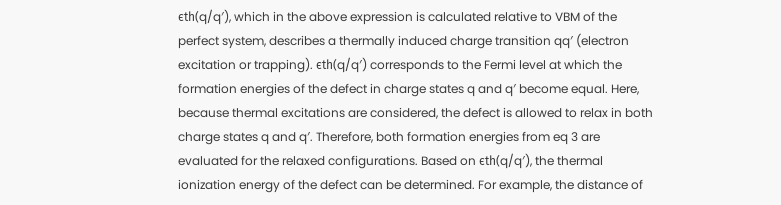ϵth(q/q′), which in the above expression is calculated relative to VBM of the perfect system, describes a thermally induced charge transition qq′ (electron excitation or trapping). ϵth(q/q′) corresponds to the Fermi level at which the formation energies of the defect in charge states q and q′ become equal. Here, because thermal excitations are considered, the defect is allowed to relax in both charge states q and q′. Therefore, both formation energies from eq 3 are evaluated for the relaxed configurations. Based on ϵth(q/q′), the thermal ionization energy of the defect can be determined. For example, the distance of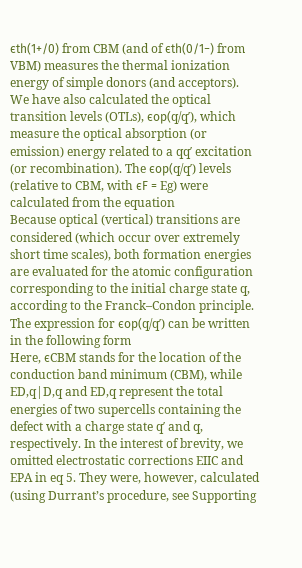ϵth(1+/0) from CBM (and of ϵth(0/1−) from VBM) measures the thermal ionization energy of simple donors (and acceptors).
We have also calculated the optical transition levels (OTLs), ϵop(q/q′), which measure the optical absorption (or emission) energy related to a qq′ excitation (or recombination). The ϵop(q/q′) levels (relative to CBM, with ϵF = Eg) were calculated from the equation
Because optical (vertical) transitions are considered (which occur over extremely short time scales), both formation energies are evaluated for the atomic configuration corresponding to the initial charge state q, according to the Franck–Condon principle.
The expression for ϵop(q/q′) can be written in the following form
Here, ϵCBM stands for the location of the conduction band minimum (CBM), while ED,q|D,q and ED,q represent the total energies of two supercells containing the defect with a charge state q′ and q, respectively. In the interest of brevity, we omitted electrostatic corrections EIIC and EPA in eq 5. They were, however, calculated (using Durrant’s procedure, see Supporting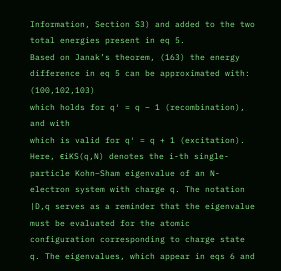Information, Section S3) and added to the two total energies present in eq 5.
Based on Janak’s theorem, (163) the energy difference in eq 5 can be approximated with: (100,102,103)
which holds for q′ = q – 1 (recombination), and with
which is valid for q′ = q + 1 (excitation). Here, ϵiKS(q,N) denotes the i-th single-particle Kohn–Sham eigenvalue of an N-electron system with charge q. The notation |D,q serves as a reminder that the eigenvalue must be evaluated for the atomic configuration corresponding to charge state q. The eigenvalues, which appear in eqs 6 and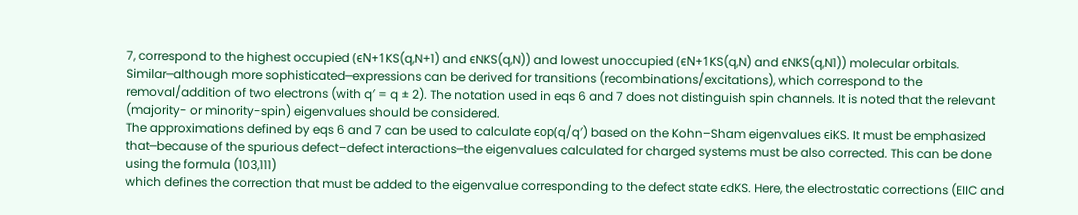7, correspond to the highest occupied (ϵN+1KS(q,N+1) and ϵNKS(q,N)) and lowest unoccupied (ϵN+1KS(q,N) and ϵNKS(q,N1)) molecular orbitals. Similar─although more sophisticated─expressions can be derived for transitions (recombinations/excitations), which correspond to the removal/addition of two electrons (with q′ = q ± 2). The notation used in eqs 6 and 7 does not distinguish spin channels. It is noted that the relevant (majority- or minority-spin) eigenvalues should be considered.
The approximations defined by eqs 6 and 7 can be used to calculate ϵop(q/q′) based on the Kohn–Sham eigenvalues ϵiKS. It must be emphasized that─because of the spurious defect–defect interactions─the eigenvalues calculated for charged systems must be also corrected. This can be done using the formula (103,111)
which defines the correction that must be added to the eigenvalue corresponding to the defect state ϵdKS. Here, the electrostatic corrections (EIIC and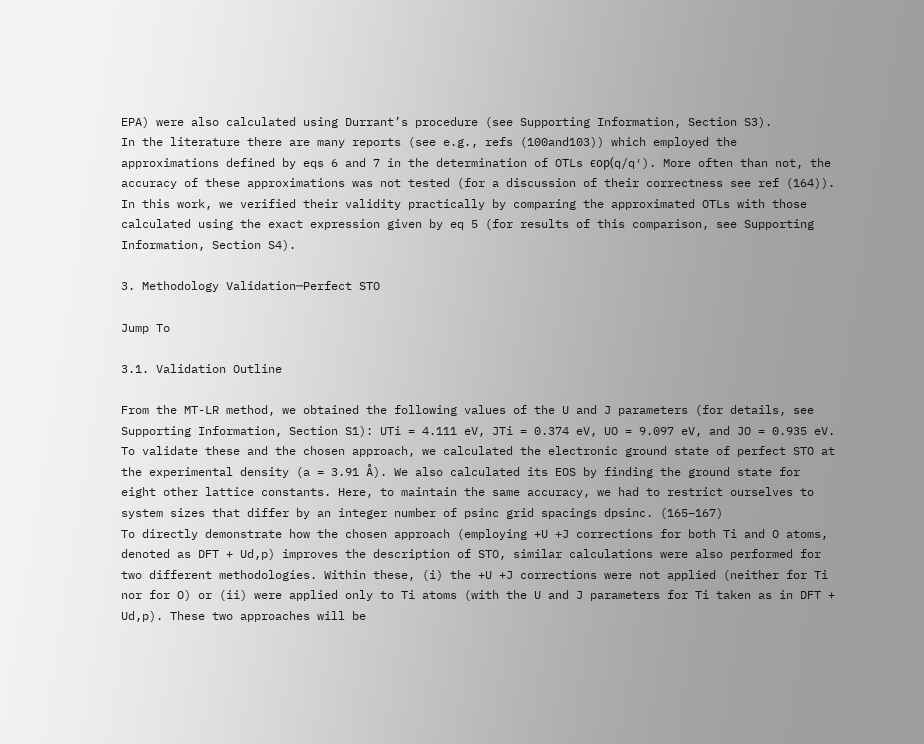EPA) were also calculated using Durrant’s procedure (see Supporting Information, Section S3).
In the literature there are many reports (see e.g., refs (100and103)) which employed the approximations defined by eqs 6 and 7 in the determination of OTLs ϵop(q/q′). More often than not, the accuracy of these approximations was not tested (for a discussion of their correctness see ref (164)). In this work, we verified their validity practically by comparing the approximated OTLs with those calculated using the exact expression given by eq 5 (for results of this comparison, see Supporting Information, Section S4).

3. Methodology Validation─Perfect STO

Jump To

3.1. Validation Outline

From the MT-LR method, we obtained the following values of the U and J parameters (for details, see Supporting Information, Section S1): UTi = 4.111 eV, JTi = 0.374 eV, UO = 9.097 eV, and JO = 0.935 eV. To validate these and the chosen approach, we calculated the electronic ground state of perfect STO at the experimental density (a = 3.91 Å). We also calculated its EOS by finding the ground state for eight other lattice constants. Here, to maintain the same accuracy, we had to restrict ourselves to system sizes that differ by an integer number of psinc grid spacings dpsinc. (165−167)
To directly demonstrate how the chosen approach (employing +U +J corrections for both Ti and O atoms, denoted as DFT + Ud,p) improves the description of STO, similar calculations were also performed for two different methodologies. Within these, (i) the +U +J corrections were not applied (neither for Ti nor for O) or (ii) were applied only to Ti atoms (with the U and J parameters for Ti taken as in DFT + Ud,p). These two approaches will be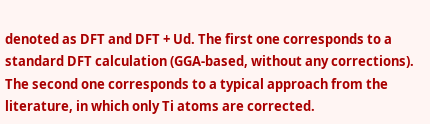denoted as DFT and DFT + Ud. The first one corresponds to a standard DFT calculation (GGA-based, without any corrections). The second one corresponds to a typical approach from the literature, in which only Ti atoms are corrected.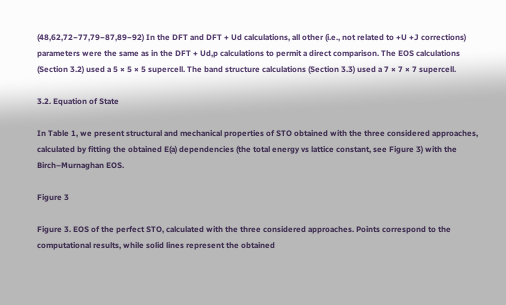(48,62,72−77,79−87,89−92) In the DFT and DFT + Ud calculations, all other (i.e., not related to +U +J corrections) parameters were the same as in the DFT + Ud,p calculations to permit a direct comparison. The EOS calculations (Section 3.2) used a 5 × 5 × 5 supercell. The band structure calculations (Section 3.3) used a 7 × 7 × 7 supercell.

3.2. Equation of State

In Table 1, we present structural and mechanical properties of STO obtained with the three considered approaches, calculated by fitting the obtained E(a) dependencies (the total energy vs lattice constant, see Figure 3) with the Birch–Murnaghan EOS.

Figure 3

Figure 3. EOS of the perfect STO, calculated with the three considered approaches. Points correspond to the computational results, while solid lines represent the obtained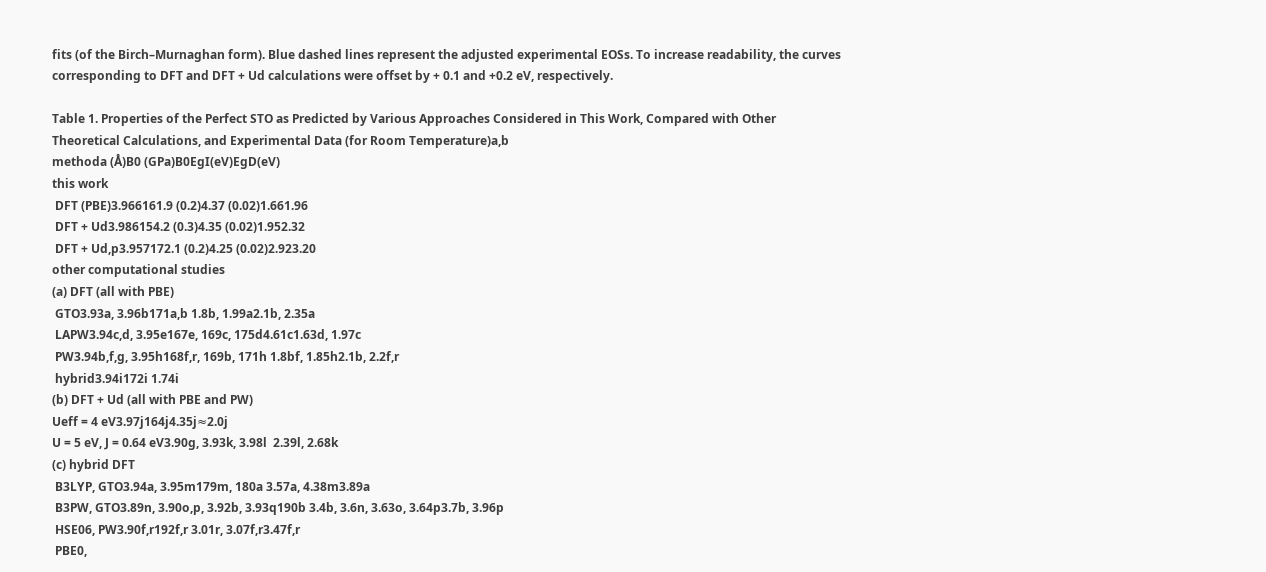fits (of the Birch–Murnaghan form). Blue dashed lines represent the adjusted experimental EOSs. To increase readability, the curves corresponding to DFT and DFT + Ud calculations were offset by + 0.1 and +0.2 eV, respectively.

Table 1. Properties of the Perfect STO as Predicted by Various Approaches Considered in This Work, Compared with Other Theoretical Calculations, and Experimental Data (for Room Temperature)a,b
methoda (Å)B0 (GPa)B0EgI(eV)EgD(eV)
this work
 DFT (PBE)3.966161.9 (0.2)4.37 (0.02)1.661.96
 DFT + Ud3.986154.2 (0.3)4.35 (0.02)1.952.32
 DFT + Ud,p3.957172.1 (0.2)4.25 (0.02)2.923.20
other computational studies
(a) DFT (all with PBE)
 GTO3.93a, 3.96b171a,b 1.8b, 1.99a2.1b, 2.35a
 LAPW3.94c,d, 3.95e167e, 169c, 175d4.61c1.63d, 1.97c
 PW3.94b,f,g, 3.95h168f,r, 169b, 171h 1.8bf, 1.85h2.1b, 2.2f,r
 hybrid3.94i172i 1.74i
(b) DFT + Ud (all with PBE and PW)
Ueff = 4 eV3.97j164j4.35j≈2.0j
U = 5 eV, J = 0.64 eV3.90g, 3.93k, 3.98l  2.39l, 2.68k
(c) hybrid DFT
 B3LYP, GTO3.94a, 3.95m179m, 180a 3.57a, 4.38m3.89a
 B3PW, GTO3.89n, 3.90o,p, 3.92b, 3.93q190b 3.4b, 3.6n, 3.63o, 3.64p3.7b, 3.96p
 HSE06, PW3.90f,r192f,r 3.01r, 3.07f,r3.47f,r
 PBE0,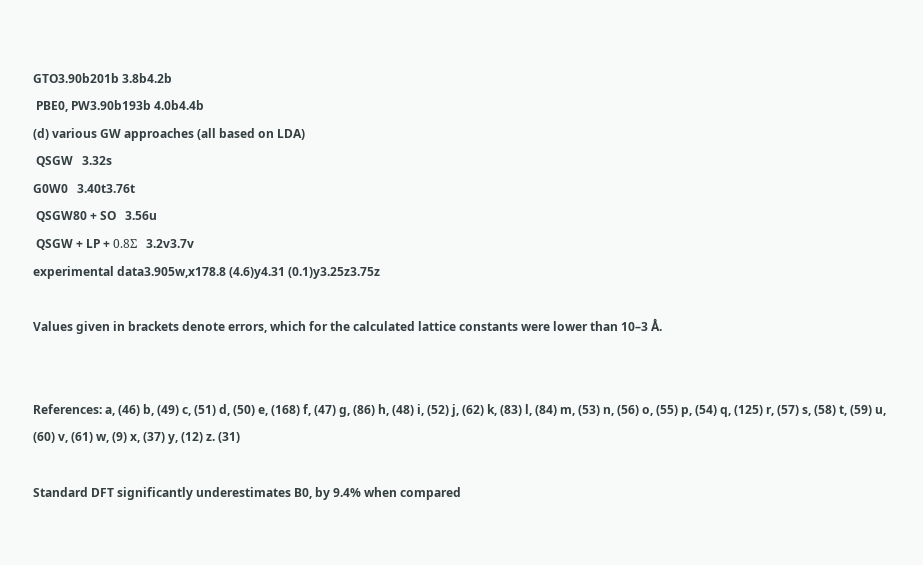GTO3.90b201b 3.8b4.2b
 PBE0, PW3.90b193b 4.0b4.4b
(d) various GW approaches (all based on LDA)
 QSGW   3.32s
G0W0   3.40t3.76t
 QSGW80 + SO   3.56u
 QSGW + LP + 0.8Σ   3.2v3.7v
experimental data3.905w,x178.8 (4.6)y4.31 (0.1)y3.25z3.75z

Values given in brackets denote errors, which for the calculated lattice constants were lower than 10–3 Å.


References: a, (46) b, (49) c, (51) d, (50) e, (168) f, (47) g, (86) h, (48) i, (52) j, (62) k, (83) l, (84) m, (53) n, (56) o, (55) p, (54) q, (125) r, (57) s, (58) t, (59) u, (60) v, (61) w, (9) x, (37) y, (12) z. (31)

Standard DFT significantly underestimates B0, by 9.4% when compared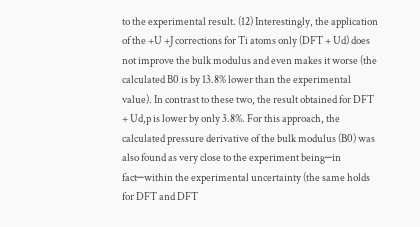to the experimental result. (12) Interestingly, the application of the +U +J corrections for Ti atoms only (DFT + Ud) does not improve the bulk modulus and even makes it worse (the calculated B0 is by 13.8% lower than the experimental value). In contrast to these two, the result obtained for DFT + Ud,p is lower by only 3.8%. For this approach, the calculated pressure derivative of the bulk modulus (B0) was also found as very close to the experiment being─in fact─within the experimental uncertainty (the same holds for DFT and DFT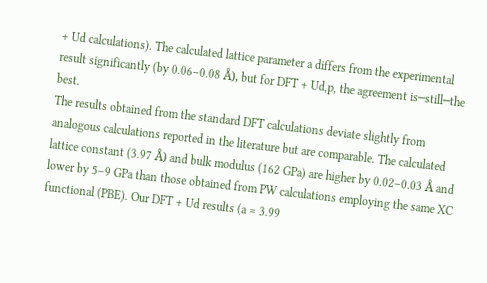+ Ud calculations). The calculated lattice parameter a differs from the experimental result significantly (by 0.06–0.08 Å), but for DFT + Ud,p, the agreement is─still─the best.
The results obtained from the standard DFT calculations deviate slightly from analogous calculations reported in the literature but are comparable. The calculated lattice constant (3.97 Å) and bulk modulus (162 GPa) are higher by 0.02–0.03 Å and lower by 5–9 GPa than those obtained from PW calculations employing the same XC functional (PBE). Our DFT + Ud results (a = 3.99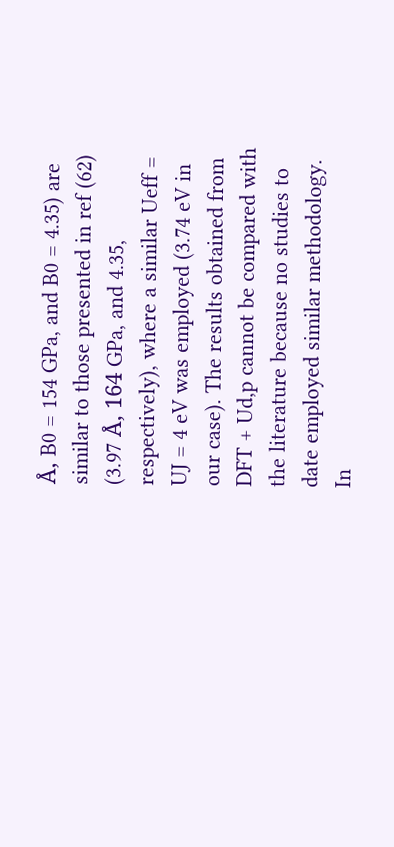Å, B0 = 154 GPa, and B0 = 4.35) are similar to those presented in ref (62) (3.97 Å, 164 GPa, and 4.35, respectively), where a similar Ueff = UJ = 4 eV was employed (3.74 eV in our case). The results obtained from DFT + Ud,p cannot be compared with the literature because no studies to date employed similar methodology.
In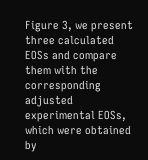Figure 3, we present three calculated EOSs and compare them with the corresponding adjusted experimental EOSs, which were obtained by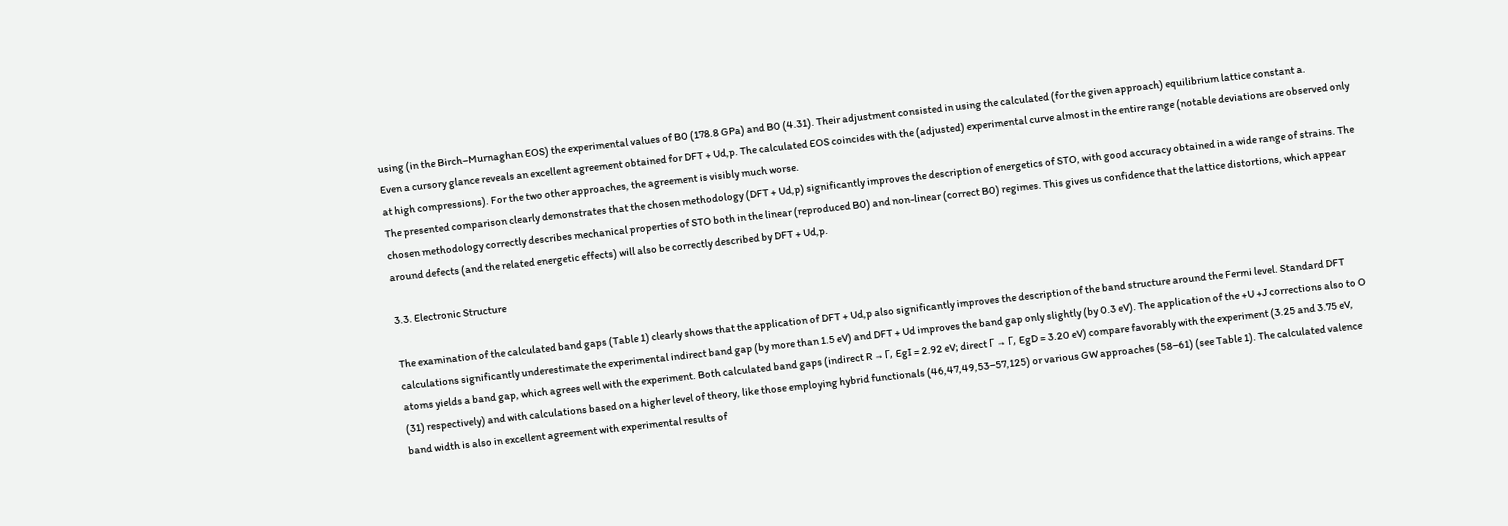using (in the Birch–Murnaghan EOS) the experimental values of B0 (178.8 GPa) and B0 (4.31). Their adjustment consisted in using the calculated (for the given approach) equilibrium lattice constant a.
Even a cursory glance reveals an excellent agreement obtained for DFT + Ud,p. The calculated EOS coincides with the (adjusted) experimental curve almost in the entire range (notable deviations are observed only at high compressions). For the two other approaches, the agreement is visibly much worse.
The presented comparison clearly demonstrates that the chosen methodology (DFT + Ud,p) significantly improves the description of energetics of STO, with good accuracy obtained in a wide range of strains. The chosen methodology correctly describes mechanical properties of STO both in the linear (reproduced B0) and non-linear (correct B0) regimes. This gives us confidence that the lattice distortions, which appear around defects (and the related energetic effects) will also be correctly described by DFT + Ud,p.

3.3. Electronic Structure

The examination of the calculated band gaps (Table 1) clearly shows that the application of DFT + Ud,p also significantly improves the description of the band structure around the Fermi level. Standard DFT calculations significantly underestimate the experimental indirect band gap (by more than 1.5 eV) and DFT + Ud improves the band gap only slightly (by 0.3 eV). The application of the +U +J corrections also to O atoms yields a band gap, which agrees well with the experiment. Both calculated band gaps (indirect R → Γ, EgI = 2.92 eV; direct Γ → Γ, EgD = 3.20 eV) compare favorably with the experiment (3.25 and 3.75 eV, (31) respectively) and with calculations based on a higher level of theory, like those employing hybrid functionals (46,47,49,53−57,125) or various GW approaches (58−61) (see Table 1). The calculated valence band width is also in excellent agreement with experimental results of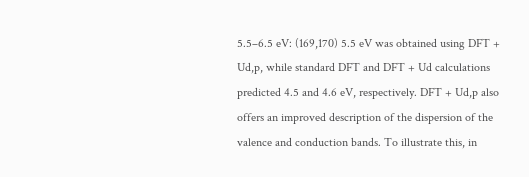5.5–6.5 eV: (169,170) 5.5 eV was obtained using DFT + Ud,p, while standard DFT and DFT + Ud calculations predicted 4.5 and 4.6 eV, respectively. DFT + Ud,p also offers an improved description of the dispersion of the valence and conduction bands. To illustrate this, in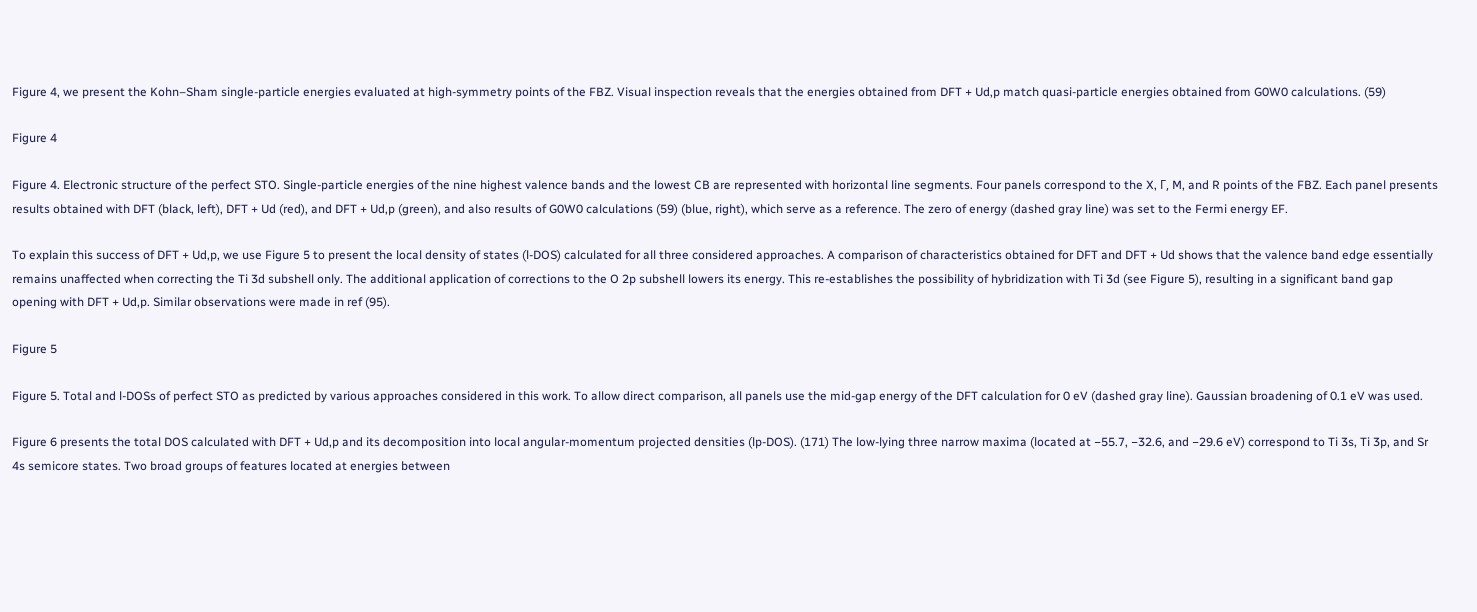Figure 4, we present the Kohn–Sham single-particle energies evaluated at high-symmetry points of the FBZ. Visual inspection reveals that the energies obtained from DFT + Ud,p match quasi-particle energies obtained from G0W0 calculations. (59)

Figure 4

Figure 4. Electronic structure of the perfect STO. Single-particle energies of the nine highest valence bands and the lowest CB are represented with horizontal line segments. Four panels correspond to the X, Γ, M, and R points of the FBZ. Each panel presents results obtained with DFT (black, left), DFT + Ud (red), and DFT + Ud,p (green), and also results of G0W0 calculations (59) (blue, right), which serve as a reference. The zero of energy (dashed gray line) was set to the Fermi energy EF.

To explain this success of DFT + Ud,p, we use Figure 5 to present the local density of states (l-DOS) calculated for all three considered approaches. A comparison of characteristics obtained for DFT and DFT + Ud shows that the valence band edge essentially remains unaffected when correcting the Ti 3d subshell only. The additional application of corrections to the O 2p subshell lowers its energy. This re-establishes the possibility of hybridization with Ti 3d (see Figure 5), resulting in a significant band gap opening with DFT + Ud,p. Similar observations were made in ref (95).

Figure 5

Figure 5. Total and l-DOSs of perfect STO as predicted by various approaches considered in this work. To allow direct comparison, all panels use the mid-gap energy of the DFT calculation for 0 eV (dashed gray line). Gaussian broadening of 0.1 eV was used.

Figure 6 presents the total DOS calculated with DFT + Ud,p and its decomposition into local angular-momentum projected densities (lp-DOS). (171) The low-lying three narrow maxima (located at −55.7, −32.6, and −29.6 eV) correspond to Ti 3s, Ti 3p, and Sr 4s semicore states. Two broad groups of features located at energies between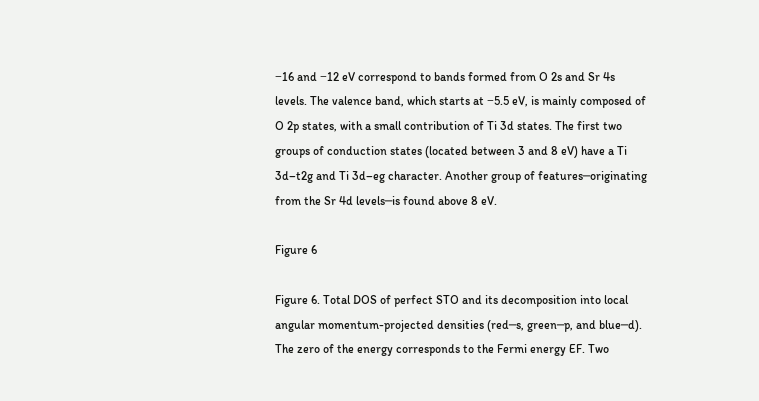−16 and −12 eV correspond to bands formed from O 2s and Sr 4s levels. The valence band, which starts at −5.5 eV, is mainly composed of O 2p states, with a small contribution of Ti 3d states. The first two groups of conduction states (located between 3 and 8 eV) have a Ti 3d–t2g and Ti 3d–eg character. Another group of features─originating from the Sr 4d levels─is found above 8 eV.

Figure 6

Figure 6. Total DOS of perfect STO and its decomposition into local angular momentum-projected densities (red─s, green─p, and blue─d). The zero of the energy corresponds to the Fermi energy EF. Two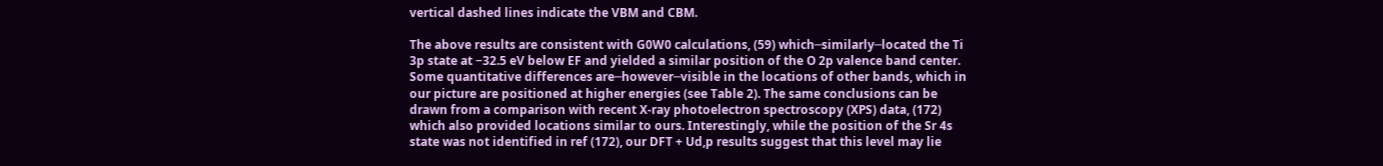vertical dashed lines indicate the VBM and CBM.

The above results are consistent with G0W0 calculations, (59) which─similarly─located the Ti 3p state at −32.5 eV below EF and yielded a similar position of the O 2p valence band center. Some quantitative differences are─however─visible in the locations of other bands, which in our picture are positioned at higher energies (see Table 2). The same conclusions can be drawn from a comparison with recent X-ray photoelectron spectroscopy (XPS) data, (172) which also provided locations similar to ours. Interestingly, while the position of the Sr 4s state was not identified in ref (172), our DFT + Ud,p results suggest that this level may lie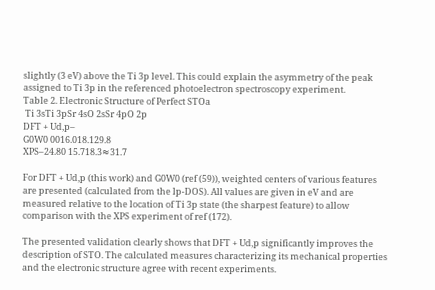slightly (3 eV) above the Ti 3p level. This could explain the asymmetry of the peak assigned to Ti 3p in the referenced photoelectron spectroscopy experiment.
Table 2. Electronic Structure of Perfect STOa
 Ti 3sTi 3pSr 4sO 2sSr 4pO 2p
DFT + Ud,p–
G0W0 0016.018.129.8
XPS–24.80 15.718.3≈31.7

For DFT + Ud,p (this work) and G0W0 (ref (59)), weighted centers of various features are presented (calculated from the lp-DOS). All values are given in eV and are measured relative to the location of Ti 3p state (the sharpest feature) to allow comparison with the XPS experiment of ref (172).

The presented validation clearly shows that DFT + Ud,p significantly improves the description of STO. The calculated measures characterizing its mechanical properties and the electronic structure agree with recent experiments.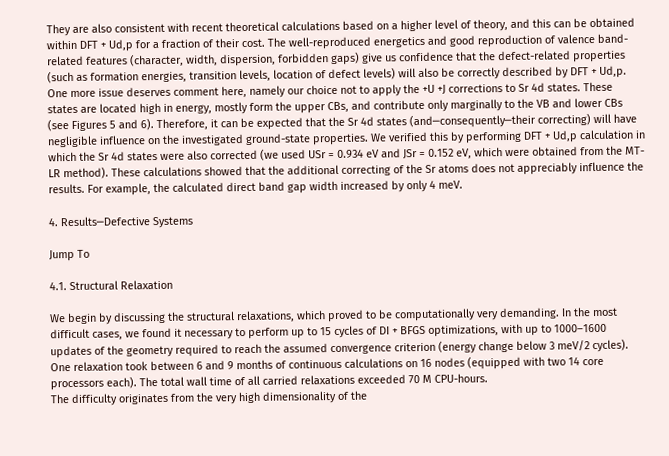They are also consistent with recent theoretical calculations based on a higher level of theory, and this can be obtained within DFT + Ud,p for a fraction of their cost. The well-reproduced energetics and good reproduction of valence band-related features (character, width, dispersion, forbidden gaps) give us confidence that the defect-related properties (such as formation energies, transition levels, location of defect levels) will also be correctly described by DFT + Ud,p.
One more issue deserves comment here, namely our choice not to apply the +U +J corrections to Sr 4d states. These states are located high in energy, mostly form the upper CBs, and contribute only marginally to the VB and lower CBs (see Figures 5 and 6). Therefore, it can be expected that the Sr 4d states (and─consequently─their correcting) will have negligible influence on the investigated ground-state properties. We verified this by performing DFT + Ud,p calculation in which the Sr 4d states were also corrected (we used USr = 0.934 eV and JSr = 0.152 eV, which were obtained from the MT-LR method). These calculations showed that the additional correcting of the Sr atoms does not appreciably influence the results. For example, the calculated direct band gap width increased by only 4 meV.

4. Results─Defective Systems

Jump To

4.1. Structural Relaxation

We begin by discussing the structural relaxations, which proved to be computationally very demanding. In the most difficult cases, we found it necessary to perform up to 15 cycles of DI + BFGS optimizations, with up to 1000–1600 updates of the geometry required to reach the assumed convergence criterion (energy change below 3 meV/2 cycles). One relaxation took between 6 and 9 months of continuous calculations on 16 nodes (equipped with two 14 core processors each). The total wall time of all carried relaxations exceeded 70 M CPU-hours.
The difficulty originates from the very high dimensionality of the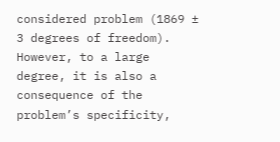considered problem (1869 ± 3 degrees of freedom). However, to a large degree, it is also a consequence of the problem’s specificity,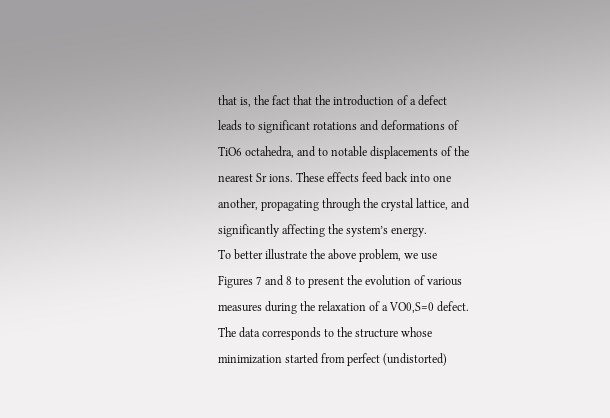that is, the fact that the introduction of a defect leads to significant rotations and deformations of TiO6 octahedra, and to notable displacements of the nearest Sr ions. These effects feed back into one another, propagating through the crystal lattice, and significantly affecting the system’s energy.
To better illustrate the above problem, we use Figures 7 and 8 to present the evolution of various measures during the relaxation of a VO0,S=0 defect. The data corresponds to the structure whose minimization started from perfect (undistorted)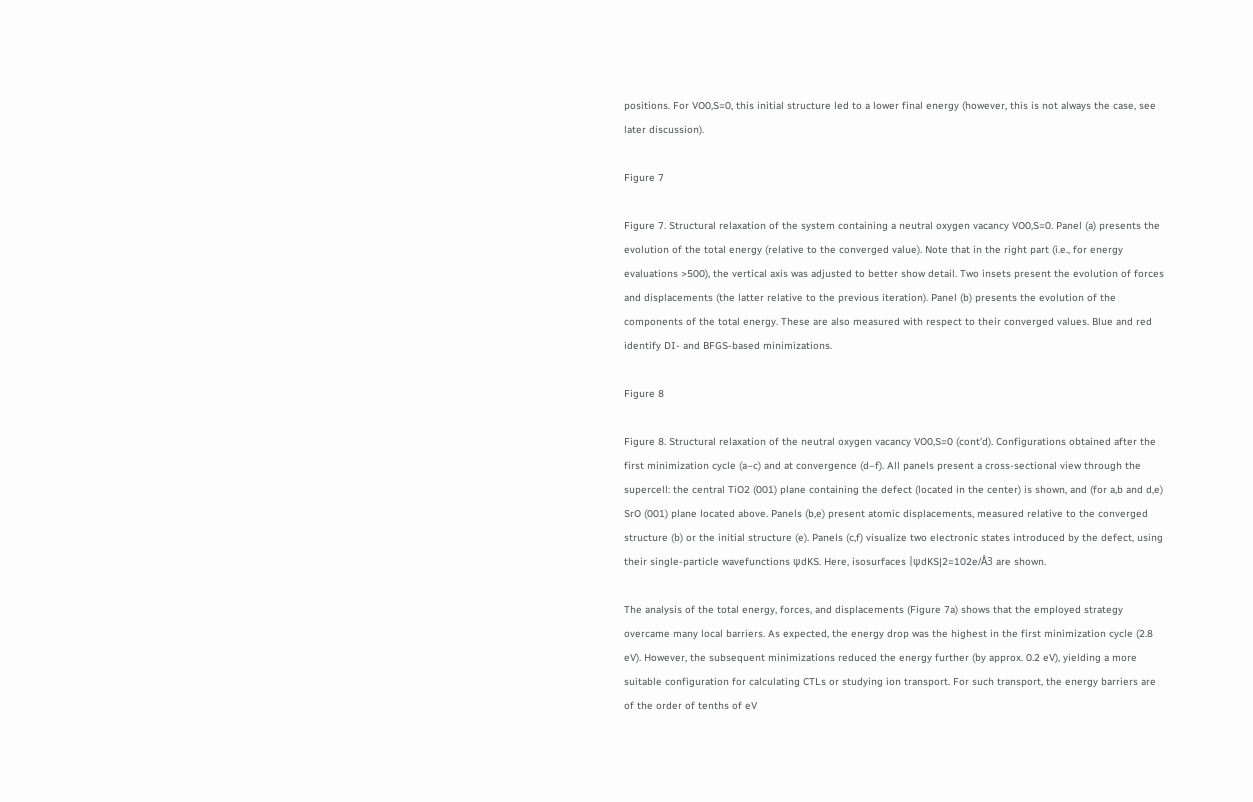positions. For VO0,S=0, this initial structure led to a lower final energy (however, this is not always the case, see later discussion).

Figure 7

Figure 7. Structural relaxation of the system containing a neutral oxygen vacancy VO0,S=0. Panel (a) presents the evolution of the total energy (relative to the converged value). Note that in the right part (i.e., for energy evaluations >500), the vertical axis was adjusted to better show detail. Two insets present the evolution of forces and displacements (the latter relative to the previous iteration). Panel (b) presents the evolution of the components of the total energy. These are also measured with respect to their converged values. Blue and red identify DI- and BFGS-based minimizations.

Figure 8

Figure 8. Structural relaxation of the neutral oxygen vacancy VO0,S=0 (cont’d). Configurations obtained after the first minimization cycle (a–c) and at convergence (d–f). All panels present a cross-sectional view through the supercell: the central TiO2 (001) plane containing the defect (located in the center) is shown, and (for a,b and d,e) SrO (001) plane located above. Panels (b,e) present atomic displacements, measured relative to the converged structure (b) or the initial structure (e). Panels (c,f) visualize two electronic states introduced by the defect, using their single-particle wavefunctions ψdKS. Here, isosurfaces |ψdKS|2=102e/Å3 are shown.

The analysis of the total energy, forces, and displacements (Figure 7a) shows that the employed strategy overcame many local barriers. As expected, the energy drop was the highest in the first minimization cycle (2.8 eV). However, the subsequent minimizations reduced the energy further (by approx. 0.2 eV), yielding a more suitable configuration for calculating CTLs or studying ion transport. For such transport, the energy barriers are of the order of tenths of eV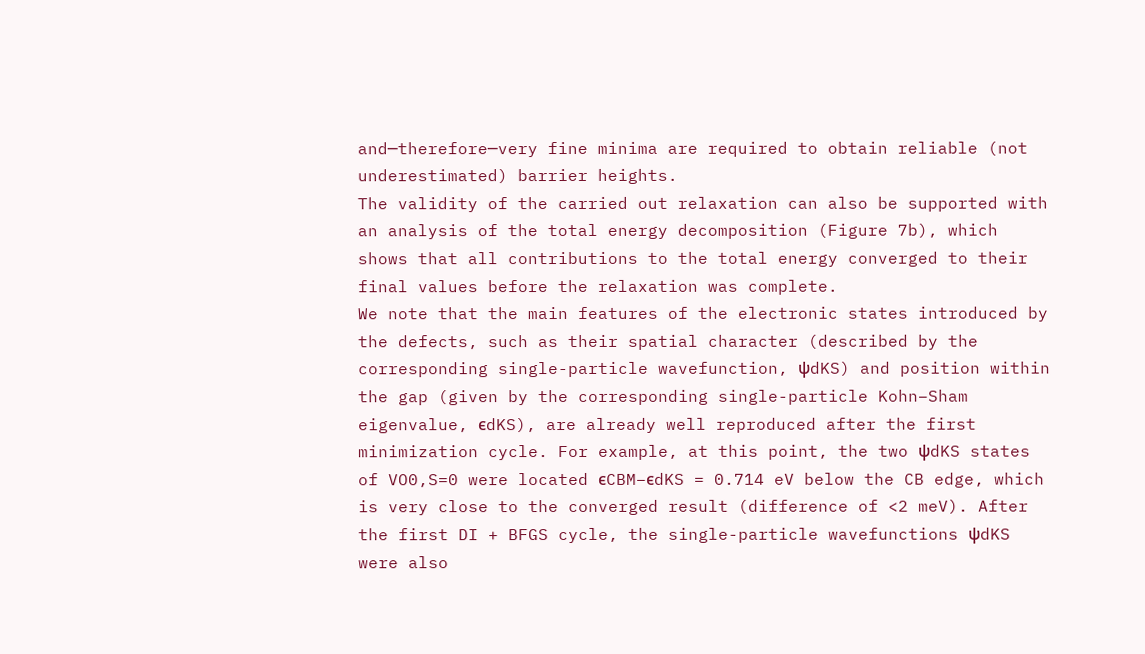and─therefore─very fine minima are required to obtain reliable (not underestimated) barrier heights.
The validity of the carried out relaxation can also be supported with an analysis of the total energy decomposition (Figure 7b), which shows that all contributions to the total energy converged to their final values before the relaxation was complete.
We note that the main features of the electronic states introduced by the defects, such as their spatial character (described by the corresponding single-particle wavefunction, ψdKS) and position within the gap (given by the corresponding single-particle Kohn–Sham eigenvalue, ϵdKS), are already well reproduced after the first minimization cycle. For example, at this point, the two ψdKS states of VO0,S=0 were located ϵCBM–ϵdKS = 0.714 eV below the CB edge, which is very close to the converged result (difference of <2 meV). After the first DI + BFGS cycle, the single-particle wavefunctions ψdKS were also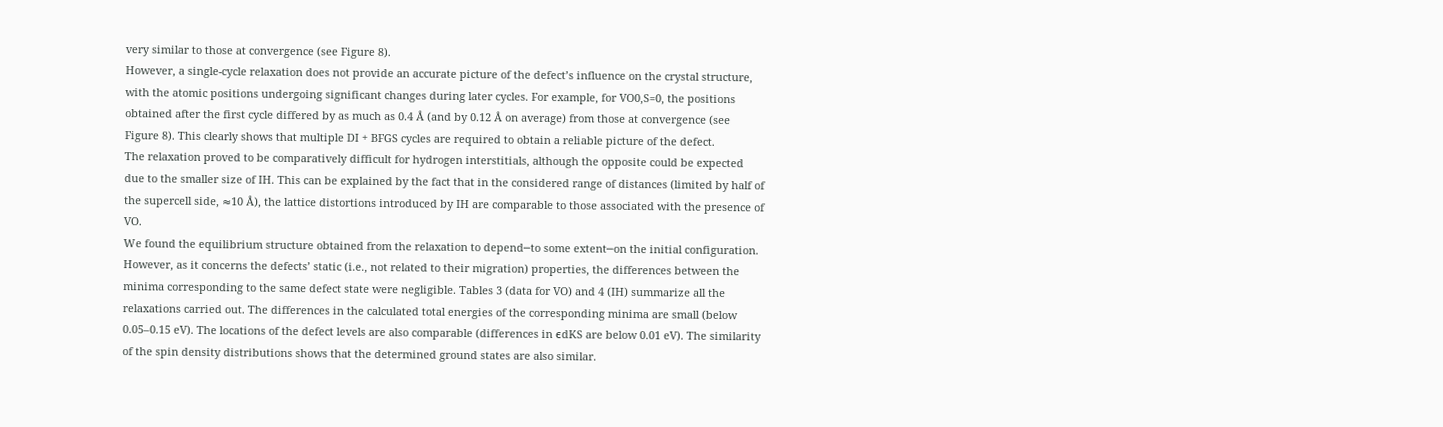very similar to those at convergence (see Figure 8).
However, a single-cycle relaxation does not provide an accurate picture of the defect’s influence on the crystal structure, with the atomic positions undergoing significant changes during later cycles. For example, for VO0,S=0, the positions obtained after the first cycle differed by as much as 0.4 Å (and by 0.12 Å on average) from those at convergence (see Figure 8). This clearly shows that multiple DI + BFGS cycles are required to obtain a reliable picture of the defect.
The relaxation proved to be comparatively difficult for hydrogen interstitials, although the opposite could be expected due to the smaller size of IH. This can be explained by the fact that in the considered range of distances (limited by half of the supercell side, ≈10 Å), the lattice distortions introduced by IH are comparable to those associated with the presence of VO.
We found the equilibrium structure obtained from the relaxation to depend─to some extent─on the initial configuration. However, as it concerns the defects’ static (i.e., not related to their migration) properties, the differences between the minima corresponding to the same defect state were negligible. Tables 3 (data for VO) and 4 (IH) summarize all the relaxations carried out. The differences in the calculated total energies of the corresponding minima are small (below 0.05–0.15 eV). The locations of the defect levels are also comparable (differences in ϵdKS are below 0.01 eV). The similarity of the spin density distributions shows that the determined ground states are also similar.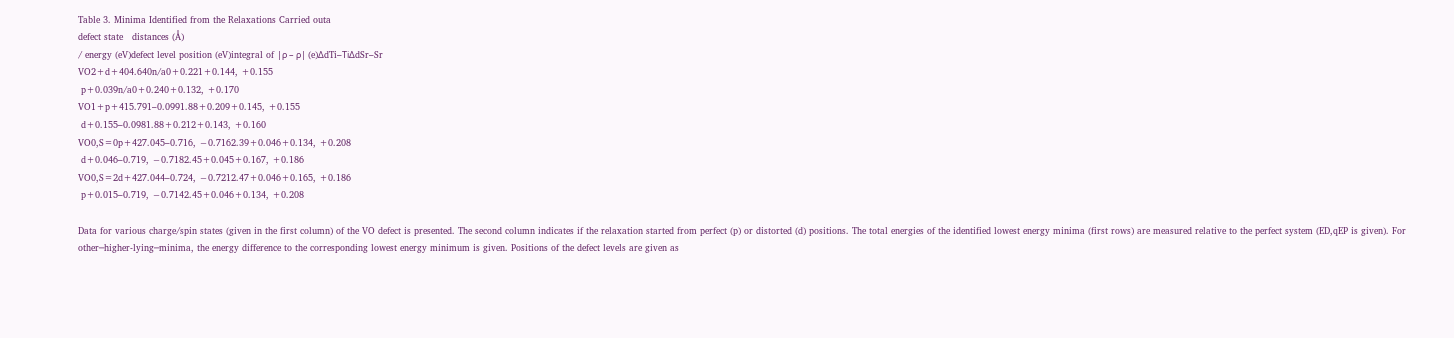Table 3. Minima Identified from the Relaxations Carried outa
defect state   distances (Å)
/ energy (eV)defect level position (eV)integral of |ρ – ρ| (e)ΔdTi–TiΔdSr–Sr
VO2+d+404.640n/a0+0.221+0.144, +0.155
 p+0.039n/a0+0.240+0.132, +0.170
VO1+p+415.791–0.0991.88+0.209+0.145, +0.155
 d+0.155–0.0981.88+0.212+0.143, +0.160
VO0,S=0p+427.045–0.716, −0.7162.39+0.046+0.134, +0.208
 d+0.046–0.719, −0.7182.45+0.045+0.167, +0.186
VO0,S=2d+427.044–0.724, −0.7212.47+0.046+0.165, +0.186
 p+0.015–0.719, −0.7142.45+0.046+0.134, +0.208

Data for various charge/spin states (given in the first column) of the VO defect is presented. The second column indicates if the relaxation started from perfect (p) or distorted (d) positions. The total energies of the identified lowest energy minima (first rows) are measured relative to the perfect system (ED,qEP is given). For other─higher-lying─minima, the energy difference to the corresponding lowest energy minimum is given. Positions of the defect levels are given as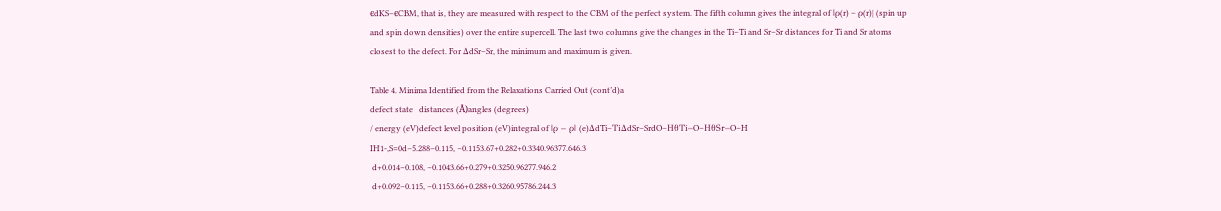ϵdKS–ϵCBM, that is, they are measured with respect to the CBM of the perfect system. The fifth column gives the integral of |ρ(r) – ρ(r)| (spin up and spin down densities) over the entire supercell. The last two columns give the changes in the Ti–Ti and Sr–Sr distances for Ti and Sr atoms closest to the defect. For ΔdSr–Sr, the minimum and maximum is given.

Table 4. Minima Identified from the Relaxations Carried Out (cont’d)a
defect state   distances (Å)angles (degrees)
/ energy (eV)defect level position (eV)integral of |ρ – ρ| (e)ΔdTi–TiΔdSr–SrdO–HθTi–O–HθSr–O–H
IH1-,S=0d–5.288–0.115, −0.1153.67+0.282+0.3340.96377.646.3
 d+0.014–0.108, −0.1043.66+0.279+0.3250.96277.946.2
 d+0.092–0.115, −0.1153.66+0.288+0.3260.95786.244.3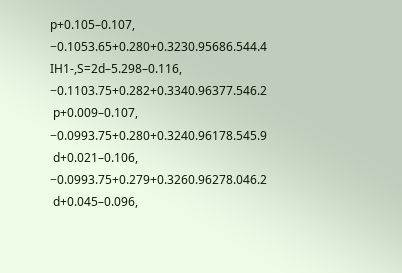p+0.105–0.107, −0.1053.65+0.280+0.3230.95686.544.4
IH1-,S=2d–5.298–0.116, −0.1103.75+0.282+0.3340.96377.546.2
 p+0.009–0.107, −0.0993.75+0.280+0.3240.96178.545.9
 d+0.021–0.106, −0.0993.75+0.279+0.3260.96278.046.2
 d+0.045–0.096,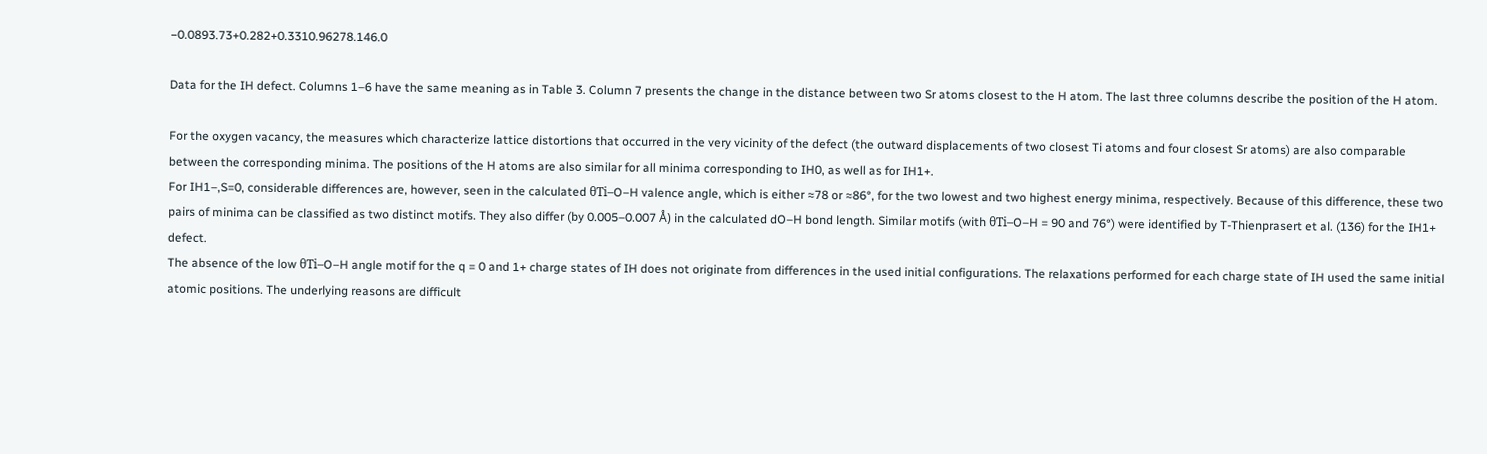−0.0893.73+0.282+0.3310.96278.146.0

Data for the IH defect. Columns 1–6 have the same meaning as in Table 3. Column 7 presents the change in the distance between two Sr atoms closest to the H atom. The last three columns describe the position of the H atom.

For the oxygen vacancy, the measures which characterize lattice distortions that occurred in the very vicinity of the defect (the outward displacements of two closest Ti atoms and four closest Sr atoms) are also comparable between the corresponding minima. The positions of the H atoms are also similar for all minima corresponding to IH0, as well as for IH1+.
For IH1–,S=0, considerable differences are, however, seen in the calculated θTi–O–H valence angle, which is either ≈78 or ≈86°, for the two lowest and two highest energy minima, respectively. Because of this difference, these two pairs of minima can be classified as two distinct motifs. They also differ (by 0.005–0.007 Å) in the calculated dO–H bond length. Similar motifs (with θTi–O–H = 90 and 76°) were identified by T-Thienprasert et al. (136) for the IH1+ defect.
The absence of the low θTi–O–H angle motif for the q = 0 and 1+ charge states of IH does not originate from differences in the used initial configurations. The relaxations performed for each charge state of IH used the same initial atomic positions. The underlying reasons are difficult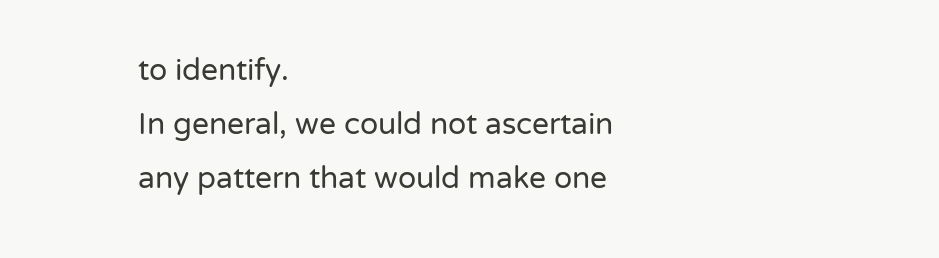to identify.
In general, we could not ascertain any pattern that would make one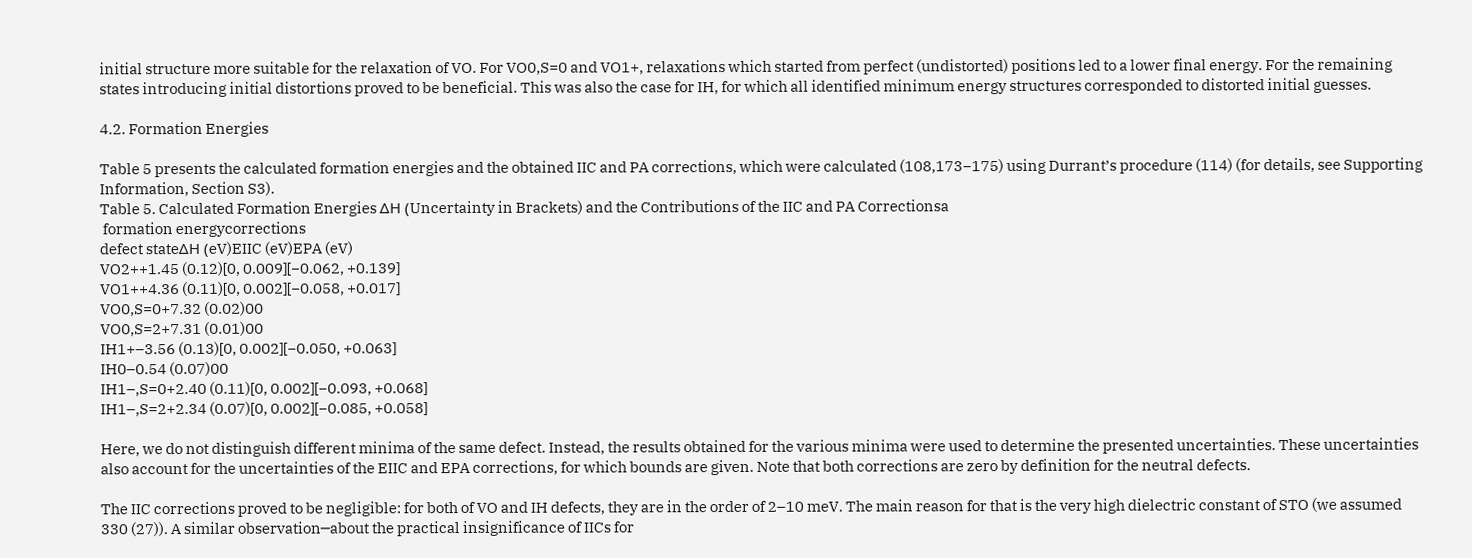initial structure more suitable for the relaxation of VO. For VO0,S=0 and VO1+, relaxations which started from perfect (undistorted) positions led to a lower final energy. For the remaining states introducing initial distortions proved to be beneficial. This was also the case for IH, for which all identified minimum energy structures corresponded to distorted initial guesses.

4.2. Formation Energies

Table 5 presents the calculated formation energies and the obtained IIC and PA corrections, which were calculated (108,173−175) using Durrant’s procedure (114) (for details, see Supporting Information, Section S3).
Table 5. Calculated Formation Energies ΔH (Uncertainty in Brackets) and the Contributions of the IIC and PA Correctionsa
 formation energycorrections
defect stateΔH (eV)EIIC (eV)EPA (eV)
VO2++1.45 (0.12)[0, 0.009][−0.062, +0.139]
VO1++4.36 (0.11)[0, 0.002][−0.058, +0.017]
VO0,S=0+7.32 (0.02)00
VO0,S=2+7.31 (0.01)00
IH1+–3.56 (0.13)[0, 0.002][−0.050, +0.063]
IH0–0.54 (0.07)00
IH1–,S=0+2.40 (0.11)[0, 0.002][−0.093, +0.068]
IH1–,S=2+2.34 (0.07)[0, 0.002][−0.085, +0.058]

Here, we do not distinguish different minima of the same defect. Instead, the results obtained for the various minima were used to determine the presented uncertainties. These uncertainties also account for the uncertainties of the EIIC and EPA corrections, for which bounds are given. Note that both corrections are zero by definition for the neutral defects.

The IIC corrections proved to be negligible: for both of VO and IH defects, they are in the order of 2–10 meV. The main reason for that is the very high dielectric constant of STO (we assumed 330 (27)). A similar observation─about the practical insignificance of IICs for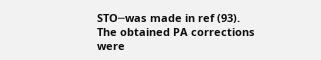STO─was made in ref (93).
The obtained PA corrections were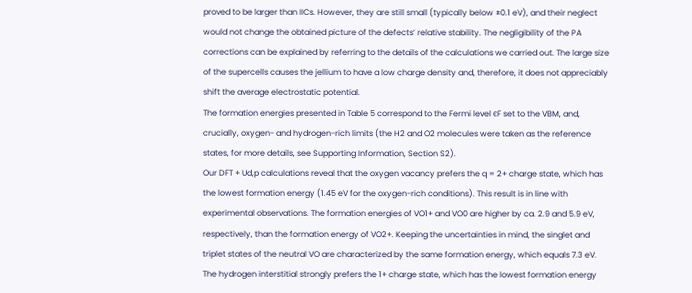proved to be larger than IICs. However, they are still small (typically below ±0.1 eV), and their neglect would not change the obtained picture of the defects’ relative stability. The negligibility of the PA corrections can be explained by referring to the details of the calculations we carried out. The large size of the supercells causes the jellium to have a low charge density and, therefore, it does not appreciably shift the average electrostatic potential.
The formation energies presented in Table 5 correspond to the Fermi level ϵF set to the VBM, and, crucially, oxygen- and hydrogen-rich limits (the H2 and O2 molecules were taken as the reference states, for more details, see Supporting Information, Section S2).
Our DFT + Ud,p calculations reveal that the oxygen vacancy prefers the q = 2+ charge state, which has the lowest formation energy (1.45 eV for the oxygen-rich conditions). This result is in line with experimental observations. The formation energies of VO1+ and VO0 are higher by ca. 2.9 and 5.9 eV, respectively, than the formation energy of VO2+. Keeping the uncertainties in mind, the singlet and triplet states of the neutral VO are characterized by the same formation energy, which equals 7.3 eV.
The hydrogen interstitial strongly prefers the 1+ charge state, which has the lowest formation energy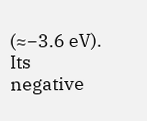(≈−3.6 eV). Its negative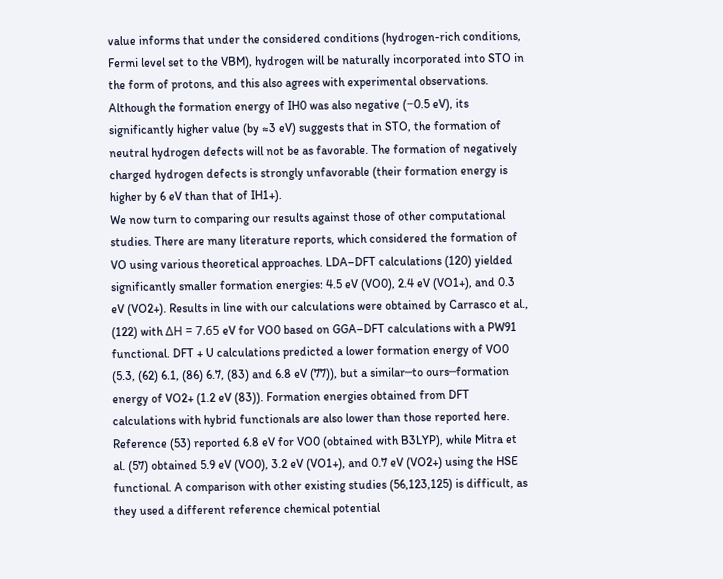value informs that under the considered conditions (hydrogen-rich conditions, Fermi level set to the VBM), hydrogen will be naturally incorporated into STO in the form of protons, and this also agrees with experimental observations. Although the formation energy of IH0 was also negative (−0.5 eV), its significantly higher value (by ≈3 eV) suggests that in STO, the formation of neutral hydrogen defects will not be as favorable. The formation of negatively charged hydrogen defects is strongly unfavorable (their formation energy is higher by 6 eV than that of IH1+).
We now turn to comparing our results against those of other computational studies. There are many literature reports, which considered the formation of VO using various theoretical approaches. LDA–DFT calculations (120) yielded significantly smaller formation energies: 4.5 eV (VO0), 2.4 eV (VO1+), and 0.3 eV (VO2+). Results in line with our calculations were obtained by Carrasco et al., (122) with ΔH = 7.65 eV for VO0 based on GGA–DFT calculations with a PW91 functional. DFT + U calculations predicted a lower formation energy of VO0 (5.3, (62) 6.1, (86) 6.7, (83) and 6.8 eV (77)), but a similar─to ours─formation energy of VO2+ (1.2 eV (83)). Formation energies obtained from DFT calculations with hybrid functionals are also lower than those reported here. Reference (53) reported 6.8 eV for VO0 (obtained with B3LYP), while Mitra et al. (57) obtained 5.9 eV (VO0), 3.2 eV (VO1+), and 0.7 eV (VO2+) using the HSE functional. A comparison with other existing studies (56,123,125) is difficult, as they used a different reference chemical potential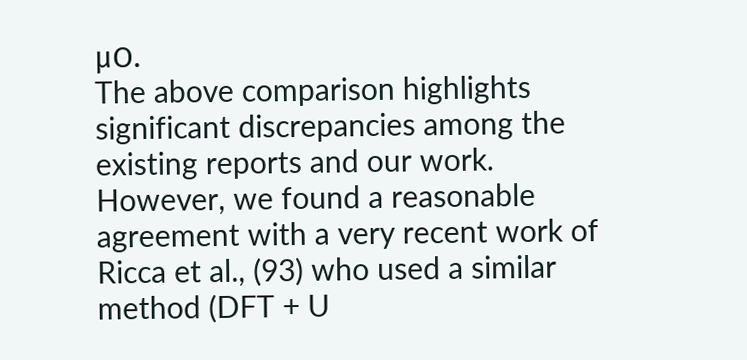μO.
The above comparison highlights significant discrepancies among the existing reports and our work. However, we found a reasonable agreement with a very recent work of Ricca et al., (93) who used a similar method (DFT + U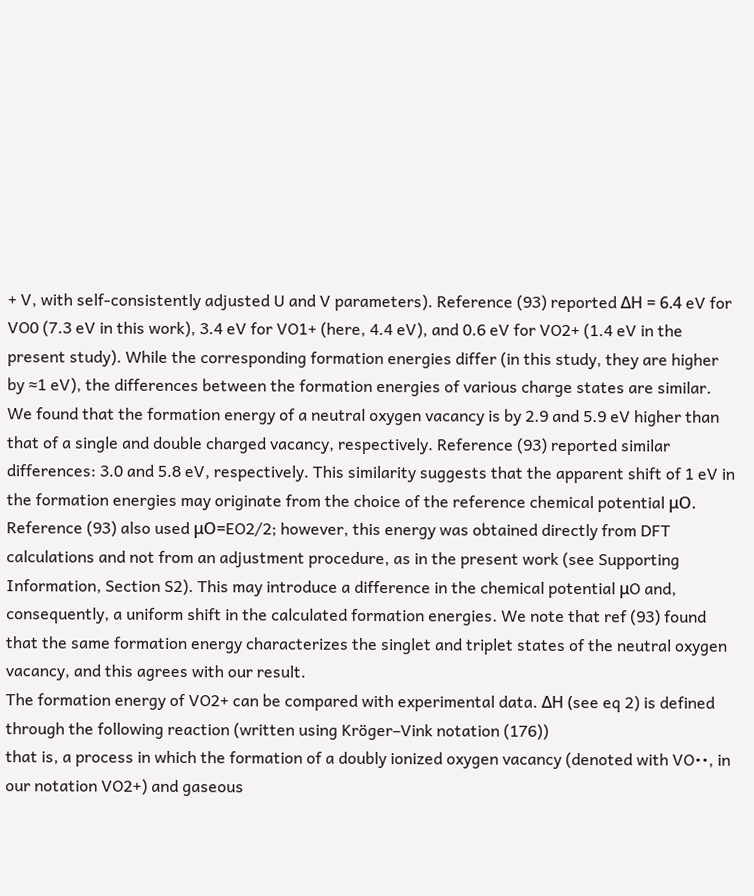+ V, with self-consistently adjusted U and V parameters). Reference (93) reported ΔH = 6.4 eV for VO0 (7.3 eV in this work), 3.4 eV for VO1+ (here, 4.4 eV), and 0.6 eV for VO2+ (1.4 eV in the present study). While the corresponding formation energies differ (in this study, they are higher by ≈1 eV), the differences between the formation energies of various charge states are similar. We found that the formation energy of a neutral oxygen vacancy is by 2.9 and 5.9 eV higher than that of a single and double charged vacancy, respectively. Reference (93) reported similar differences: 3.0 and 5.8 eV, respectively. This similarity suggests that the apparent shift of 1 eV in the formation energies may originate from the choice of the reference chemical potential μO. Reference (93) also used μO=EO2/2; however, this energy was obtained directly from DFT calculations and not from an adjustment procedure, as in the present work (see Supporting Information, Section S2). This may introduce a difference in the chemical potential μO and, consequently, a uniform shift in the calculated formation energies. We note that ref (93) found that the same formation energy characterizes the singlet and triplet states of the neutral oxygen vacancy, and this agrees with our result.
The formation energy of VO2+ can be compared with experimental data. ΔH (see eq 2) is defined through the following reaction (written using Kröger–Vink notation (176))
that is, a process in which the formation of a doubly ionized oxygen vacancy (denoted with VO••, in our notation VO2+) and gaseous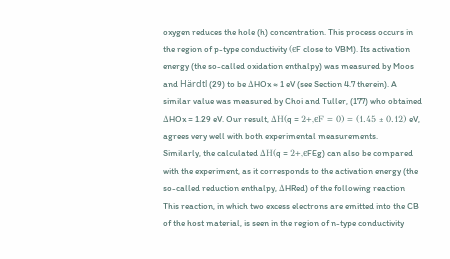oxygen reduces the hole (h) concentration. This process occurs in the region of p-type conductivity (ϵF close to VBM). Its activation energy (the so-called oxidation enthalpy) was measured by Moos and Härdtl (29) to be ΔHOx ≈ 1 eV (see Section 4.7 therein). A similar value was measured by Choi and Tuller, (177) who obtained ΔHOx = 1.29 eV. Our result, ΔH(q = 2+,ϵF = 0) = (1.45 ± 0.12) eV, agrees very well with both experimental measurements.
Similarly, the calculated ΔH(q = 2+,ϵFEg) can also be compared with the experiment, as it corresponds to the activation energy (the so-called reduction enthalpy, ΔHRed) of the following reaction
This reaction, in which two excess electrons are emitted into the CB of the host material, is seen in the region of n-type conductivity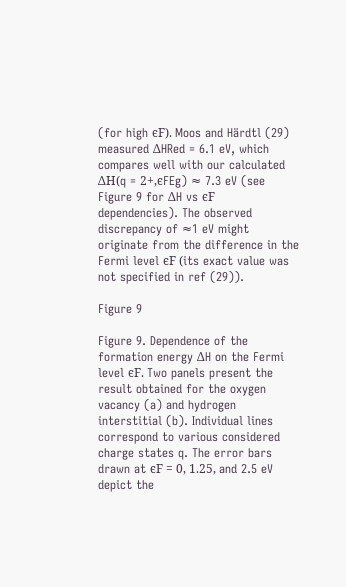(for high ϵF). Moos and Härdtl (29) measured ΔHRed = 6.1 eV, which compares well with our calculated ΔH(q = 2+,ϵFEg) ≈ 7.3 eV (see Figure 9 for ΔH vs ϵF dependencies). The observed discrepancy of ≈1 eV might originate from the difference in the Fermi level ϵF (its exact value was not specified in ref (29)).

Figure 9

Figure 9. Dependence of the formation energy ΔH on the Fermi level ϵF. Two panels present the result obtained for the oxygen vacancy (a) and hydrogen interstitial (b). Individual lines correspond to various considered charge states q. The error bars drawn at ϵF = 0, 1.25, and 2.5 eV depict the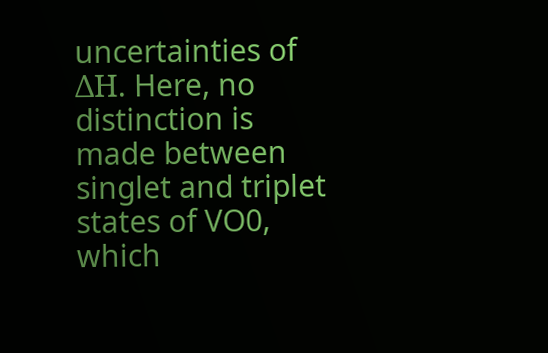uncertainties of ΔH. Here, no distinction is made between singlet and triplet states of VO0, which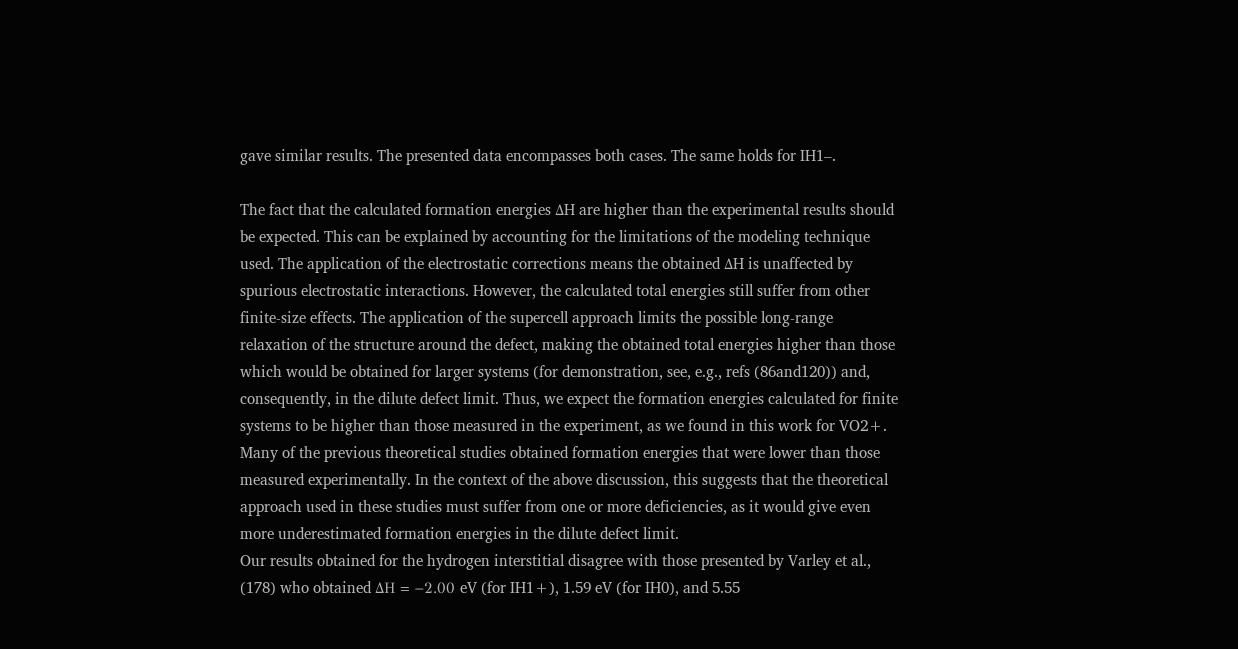gave similar results. The presented data encompasses both cases. The same holds for IH1–.

The fact that the calculated formation energies ΔH are higher than the experimental results should be expected. This can be explained by accounting for the limitations of the modeling technique used. The application of the electrostatic corrections means the obtained ΔH is unaffected by spurious electrostatic interactions. However, the calculated total energies still suffer from other finite-size effects. The application of the supercell approach limits the possible long-range relaxation of the structure around the defect, making the obtained total energies higher than those which would be obtained for larger systems (for demonstration, see, e.g., refs (86and120)) and, consequently, in the dilute defect limit. Thus, we expect the formation energies calculated for finite systems to be higher than those measured in the experiment, as we found in this work for VO2+.
Many of the previous theoretical studies obtained formation energies that were lower than those measured experimentally. In the context of the above discussion, this suggests that the theoretical approach used in these studies must suffer from one or more deficiencies, as it would give even more underestimated formation energies in the dilute defect limit.
Our results obtained for the hydrogen interstitial disagree with those presented by Varley et al., (178) who obtained ΔH = −2.00 eV (for IH1+), 1.59 eV (for IH0), and 5.55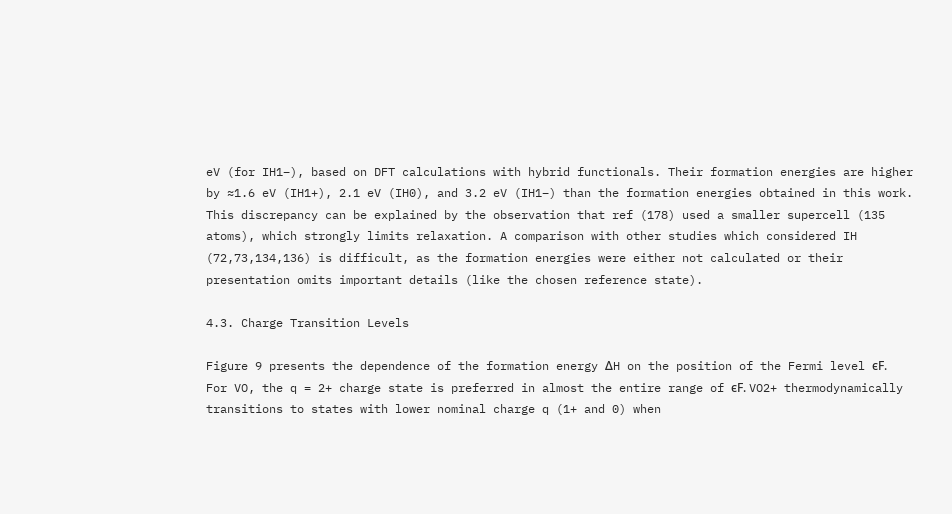eV (for IH1–), based on DFT calculations with hybrid functionals. Their formation energies are higher by ≈1.6 eV (IH1+), 2.1 eV (IH0), and 3.2 eV (IH1–) than the formation energies obtained in this work. This discrepancy can be explained by the observation that ref (178) used a smaller supercell (135 atoms), which strongly limits relaxation. A comparison with other studies which considered IH (72,73,134,136) is difficult, as the formation energies were either not calculated or their presentation omits important details (like the chosen reference state).

4.3. Charge Transition Levels

Figure 9 presents the dependence of the formation energy ΔH on the position of the Fermi level ϵF. For VO, the q = 2+ charge state is preferred in almost the entire range of ϵF. VO2+ thermodynamically transitions to states with lower nominal charge q (1+ and 0) when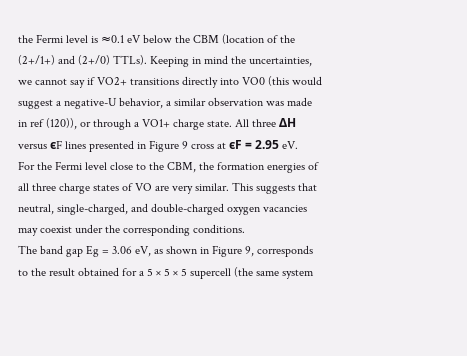the Fermi level is ≈0.1 eV below the CBM (location of the (2+/1+) and (2+/0) TTLs). Keeping in mind the uncertainties, we cannot say if VO2+ transitions directly into VO0 (this would suggest a negative-U behavior, a similar observation was made in ref (120)), or through a VO1+ charge state. All three ΔH versus ϵF lines presented in Figure 9 cross at ϵF = 2.95 eV.
For the Fermi level close to the CBM, the formation energies of all three charge states of VO are very similar. This suggests that neutral, single-charged, and double-charged oxygen vacancies may coexist under the corresponding conditions.
The band gap Eg = 3.06 eV, as shown in Figure 9, corresponds to the result obtained for a 5 × 5 × 5 supercell (the same system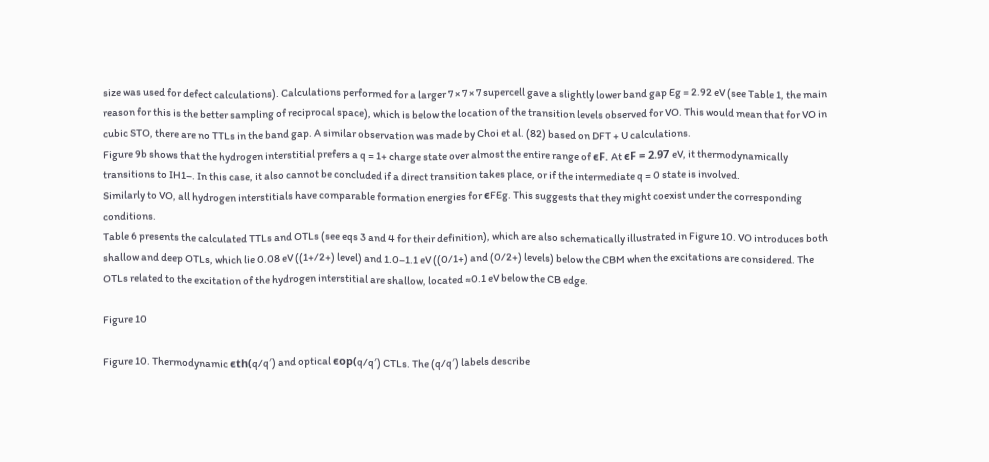size was used for defect calculations). Calculations performed for a larger 7 × 7 × 7 supercell gave a slightly lower band gap Eg = 2.92 eV (see Table 1, the main reason for this is the better sampling of reciprocal space), which is below the location of the transition levels observed for VO. This would mean that for VO in cubic STO, there are no TTLs in the band gap. A similar observation was made by Choi et al. (82) based on DFT + U calculations.
Figure 9b shows that the hydrogen interstitial prefers a q = 1+ charge state over almost the entire range of ϵF. At ϵF = 2.97 eV, it thermodynamically transitions to IH1–. In this case, it also cannot be concluded if a direct transition takes place, or if the intermediate q = 0 state is involved.
Similarly to VO, all hydrogen interstitials have comparable formation energies for ϵFEg. This suggests that they might coexist under the corresponding conditions.
Table 6 presents the calculated TTLs and OTLs (see eqs 3 and 4 for their definition), which are also schematically illustrated in Figure 10. VO introduces both shallow and deep OTLs, which lie 0.08 eV ((1+/2+) level) and 1.0–1.1 eV ((0/1+) and (0/2+) levels) below the CBM when the excitations are considered. The OTLs related to the excitation of the hydrogen interstitial are shallow, located ≈0.1 eV below the CB edge.

Figure 10

Figure 10. Thermodynamic ϵth(q/q′) and optical ϵop(q/q′) CTLs. The (q/q′) labels describe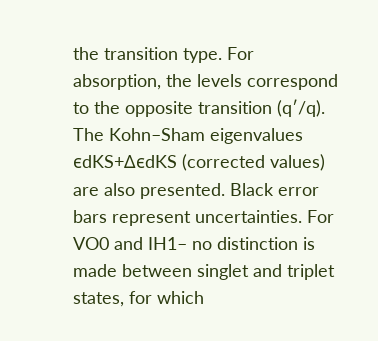the transition type. For absorption, the levels correspond to the opposite transition (q′/q). The Kohn–Sham eigenvalues ϵdKS+ΔϵdKS (corrected values) are also presented. Black error bars represent uncertainties. For VO0 and IH1– no distinction is made between singlet and triplet states, for which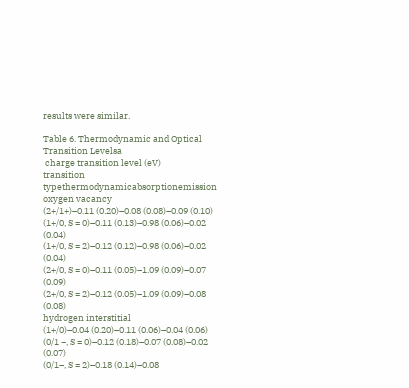results were similar.

Table 6. Thermodynamic and Optical Transition Levelsa
 charge transition level (eV)
transition typethermodynamicabsorptionemission
oxygen vacancy
(2+/1+)–0.11 (0.20)–0.08 (0.08)–0.09 (0.10)
(1+/0, S = 0)–0.11 (0.13)–0.98 (0.06)–0.02 (0.04)
(1+/0, S = 2)–0.12 (0.12)–0.98 (0.06)–0.02 (0.04)
(2+/0, S = 0)–0.11 (0.05)–1.09 (0.09)–0.07 (0.09)
(2+/0, S = 2)–0.12 (0.05)–1.09 (0.09)–0.08 (0.08)
hydrogen interstitial
(1+/0)–0.04 (0.20)–0.11 (0.06)–0.04 (0.06)
(0/1 −, S = 0)–0.12 (0.18)–0.07 (0.08)–0.02 (0.07)
(0/1–, S = 2)–0.18 (0.14)–0.08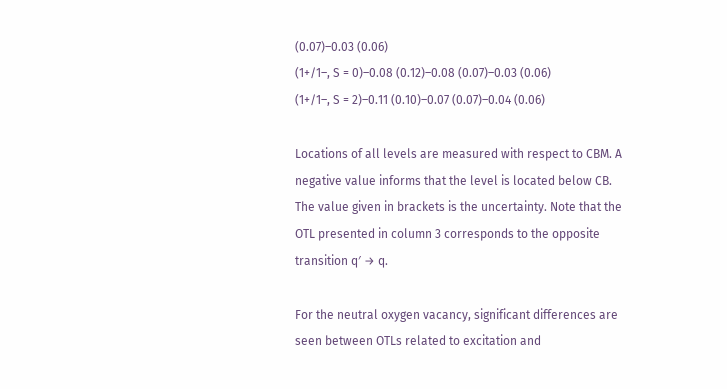(0.07)–0.03 (0.06)
(1+/1–, S = 0)–0.08 (0.12)–0.08 (0.07)–0.03 (0.06)
(1+/1–, S = 2)–0.11 (0.10)–0.07 (0.07)–0.04 (0.06)

Locations of all levels are measured with respect to CBM. A negative value informs that the level is located below CB. The value given in brackets is the uncertainty. Note that the OTL presented in column 3 corresponds to the opposite transition q′ → q.

For the neutral oxygen vacancy, significant differences are seen between OTLs related to excitation and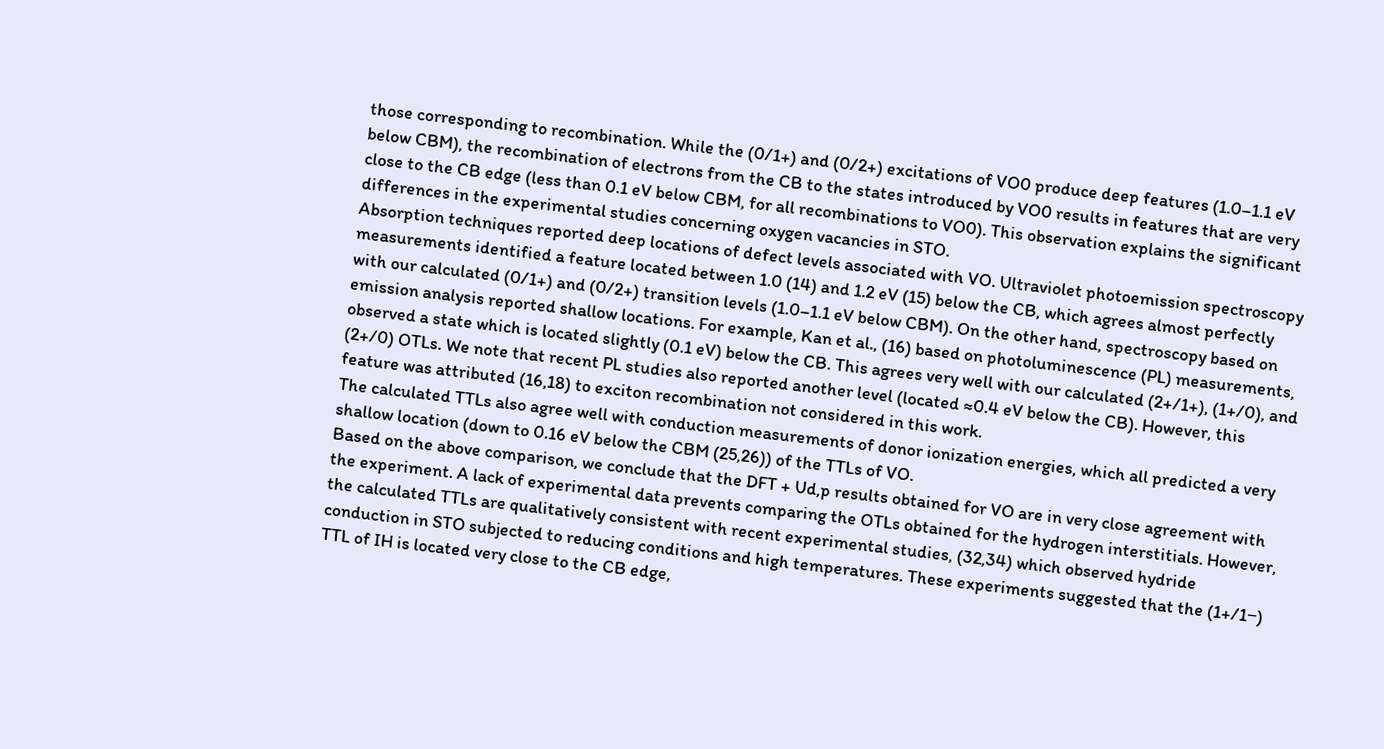those corresponding to recombination. While the (0/1+) and (0/2+) excitations of VO0 produce deep features (1.0–1.1 eV below CBM), the recombination of electrons from the CB to the states introduced by VO0 results in features that are very close to the CB edge (less than 0.1 eV below CBM, for all recombinations to VO0). This observation explains the significant differences in the experimental studies concerning oxygen vacancies in STO.
Absorption techniques reported deep locations of defect levels associated with VO. Ultraviolet photoemission spectroscopy measurements identified a feature located between 1.0 (14) and 1.2 eV (15) below the CB, which agrees almost perfectly with our calculated (0/1+) and (0/2+) transition levels (1.0–1.1 eV below CBM). On the other hand, spectroscopy based on emission analysis reported shallow locations. For example, Kan et al., (16) based on photoluminescence (PL) measurements, observed a state which is located slightly (0.1 eV) below the CB. This agrees very well with our calculated (2+/1+), (1+/0), and (2+/0) OTLs. We note that recent PL studies also reported another level (located ≈0.4 eV below the CB). However, this feature was attributed (16,18) to exciton recombination not considered in this work.
The calculated TTLs also agree well with conduction measurements of donor ionization energies, which all predicted a very shallow location (down to 0.16 eV below the CBM (25,26)) of the TTLs of VO.
Based on the above comparison, we conclude that the DFT + Ud,p results obtained for VO are in very close agreement with the experiment. A lack of experimental data prevents comparing the OTLs obtained for the hydrogen interstitials. However, the calculated TTLs are qualitatively consistent with recent experimental studies, (32,34) which observed hydride conduction in STO subjected to reducing conditions and high temperatures. These experiments suggested that the (1+/1−) TTL of IH is located very close to the CB edge,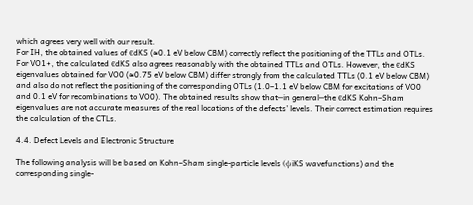which agrees very well with our result.
For IH, the obtained values of ϵdKS (≈0.1 eV below CBM) correctly reflect the positioning of the TTLs and OTLs. For VO1+, the calculated ϵdKS also agrees reasonably with the obtained TTLs and OTLs. However, the ϵdKS eigenvalues obtained for VO0 (≈0.75 eV below CBM) differ strongly from the calculated TTLs (0.1 eV below CBM) and also do not reflect the positioning of the corresponding OTLs (1.0–1.1 eV below CBM for excitations of VO0 and 0.1 eV for recombinations to VO0). The obtained results show that─in general─the ϵdKS Kohn–Sham eigenvalues are not accurate measures of the real locations of the defects’ levels. Their correct estimation requires the calculation of the CTLs.

4.4. Defect Levels and Electronic Structure

The following analysis will be based on Kohn–Sham single-particle levels (ψiKS wavefunctions) and the corresponding single-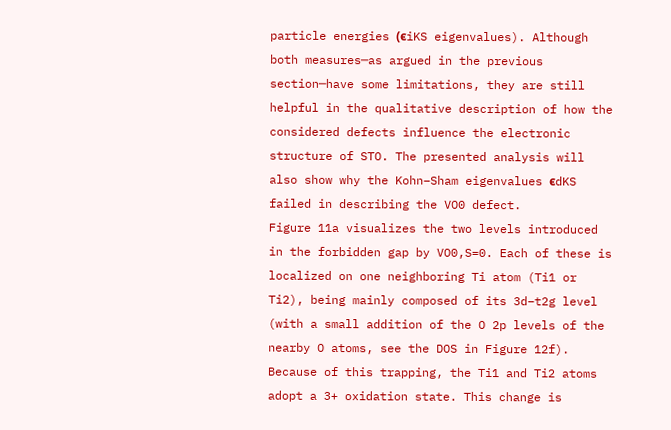particle energies (ϵiKS eigenvalues). Although both measures─as argued in the previous section─have some limitations, they are still helpful in the qualitative description of how the considered defects influence the electronic structure of STO. The presented analysis will also show why the Kohn–Sham eigenvalues ϵdKS failed in describing the VO0 defect.
Figure 11a visualizes the two levels introduced in the forbidden gap by VO0,S=0. Each of these is localized on one neighboring Ti atom (Ti1 or Ti2), being mainly composed of its 3d–t2g level (with a small addition of the O 2p levels of the nearby O atoms, see the DOS in Figure 12f). Because of this trapping, the Ti1 and Ti2 atoms adopt a 3+ oxidation state. This change is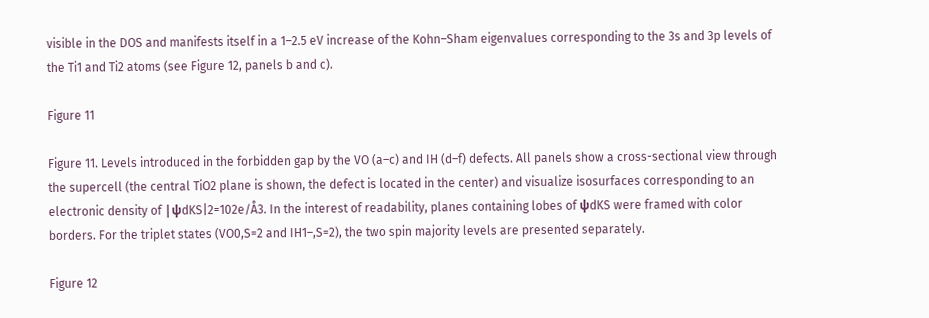visible in the DOS and manifests itself in a 1–2.5 eV increase of the Kohn–Sham eigenvalues corresponding to the 3s and 3p levels of the Ti1 and Ti2 atoms (see Figure 12, panels b and c).

Figure 11

Figure 11. Levels introduced in the forbidden gap by the VO (a–c) and IH (d–f) defects. All panels show a cross-sectional view through the supercell (the central TiO2 plane is shown, the defect is located in the center) and visualize isosurfaces corresponding to an electronic density of |ψdKS|2=102e/Å3. In the interest of readability, planes containing lobes of ψdKS were framed with color borders. For the triplet states (VO0,S=2 and IH1–,S=2), the two spin majority levels are presented separately.

Figure 12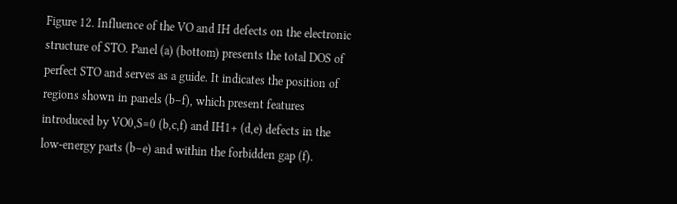Figure 12. Influence of the VO and IH defects on the electronic structure of STO. Panel (a) (bottom) presents the total DOS of perfect STO and serves as a guide. It indicates the position of regions shown in panels (b–f), which present features introduced by VO0,S=0 (b,c,f) and IH1+ (d,e) defects in the low-energy parts (b–e) and within the forbidden gap (f).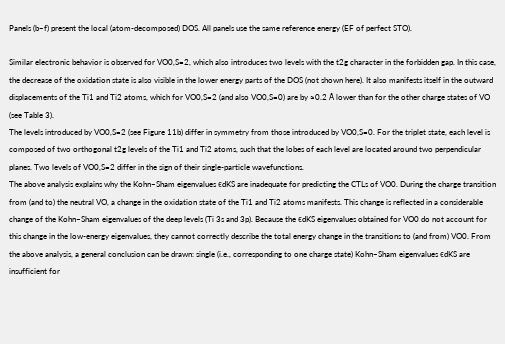Panels (b–f) present the local (atom-decomposed) DOS. All panels use the same reference energy (EF of perfect STO).

Similar electronic behavior is observed for VO0,S=2, which also introduces two levels with the t2g character in the forbidden gap. In this case, the decrease of the oxidation state is also visible in the lower energy parts of the DOS (not shown here). It also manifests itself in the outward displacements of the Ti1 and Ti2 atoms, which for VO0,S=2 (and also VO0,S=0) are by ≈0.2 Å lower than for the other charge states of VO (see Table 3).
The levels introduced by VO0,S=2 (see Figure 11b) differ in symmetry from those introduced by VO0,S=0. For the triplet state, each level is composed of two orthogonal t2g levels of the Ti1 and Ti2 atoms, such that the lobes of each level are located around two perpendicular planes. Two levels of VO0,S=2 differ in the sign of their single-particle wavefunctions.
The above analysis explains why the Kohn–Sham eigenvalues ϵdKS are inadequate for predicting the CTLs of VO0. During the charge transition from (and to) the neutral VO, a change in the oxidation state of the Ti1 and Ti2 atoms manifests. This change is reflected in a considerable change of the Kohn–Sham eigenvalues of the deep levels (Ti 3s and 3p). Because the ϵdKS eigenvalues obtained for VO0 do not account for this change in the low-energy eigenvalues, they cannot correctly describe the total energy change in the transitions to (and from) VO0. From the above analysis, a general conclusion can be drawn: single (i.e., corresponding to one charge state) Kohn–Sham eigenvalues ϵdKS are insufficient for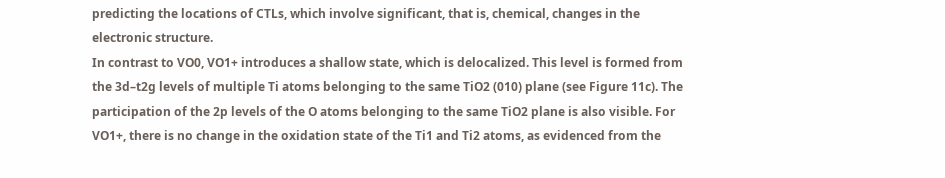predicting the locations of CTLs, which involve significant, that is, chemical, changes in the electronic structure.
In contrast to VO0, VO1+ introduces a shallow state, which is delocalized. This level is formed from the 3d–t2g levels of multiple Ti atoms belonging to the same TiO2 (010) plane (see Figure 11c). The participation of the 2p levels of the O atoms belonging to the same TiO2 plane is also visible. For VO1+, there is no change in the oxidation state of the Ti1 and Ti2 atoms, as evidenced from the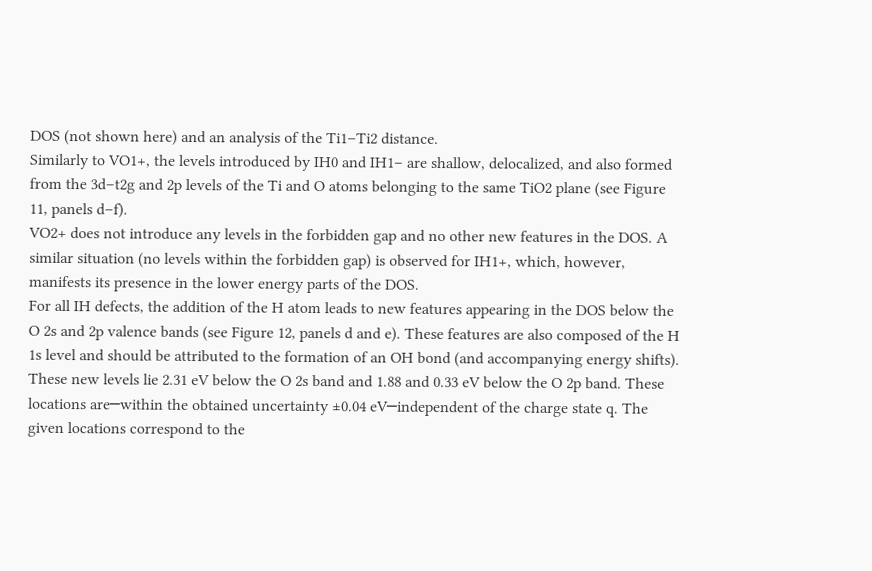DOS (not shown here) and an analysis of the Ti1–Ti2 distance.
Similarly to VO1+, the levels introduced by IH0 and IH1– are shallow, delocalized, and also formed from the 3d–t2g and 2p levels of the Ti and O atoms belonging to the same TiO2 plane (see Figure 11, panels d–f).
VO2+ does not introduce any levels in the forbidden gap and no other new features in the DOS. A similar situation (no levels within the forbidden gap) is observed for IH1+, which, however, manifests its presence in the lower energy parts of the DOS.
For all IH defects, the addition of the H atom leads to new features appearing in the DOS below the O 2s and 2p valence bands (see Figure 12, panels d and e). These features are also composed of the H 1s level and should be attributed to the formation of an OH bond (and accompanying energy shifts). These new levels lie 2.31 eV below the O 2s band and 1.88 and 0.33 eV below the O 2p band. These locations are─within the obtained uncertainty ±0.04 eV─independent of the charge state q. The given locations correspond to the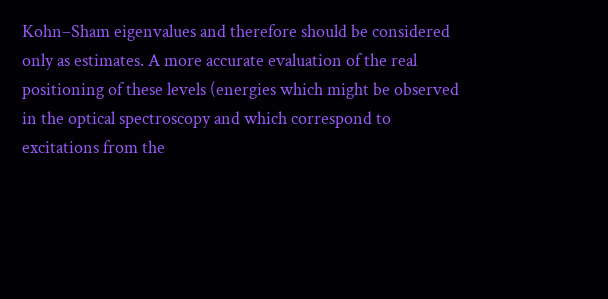Kohn–Sham eigenvalues and therefore should be considered only as estimates. A more accurate evaluation of the real positioning of these levels (energies which might be observed in the optical spectroscopy and which correspond to excitations from the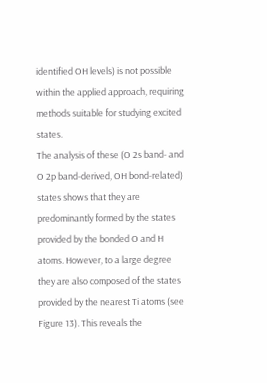identified OH levels) is not possible within the applied approach, requiring methods suitable for studying excited states.
The analysis of these (O 2s band- and O 2p band-derived, OH bond-related) states shows that they are predominantly formed by the states provided by the bonded O and H atoms. However, to a large degree they are also composed of the states provided by the nearest Ti atoms (see Figure 13). This reveals the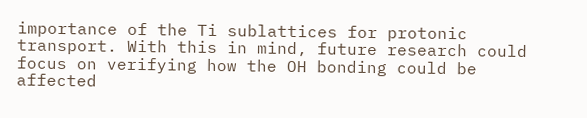importance of the Ti sublattices for protonic transport. With this in mind, future research could focus on verifying how the OH bonding could be affected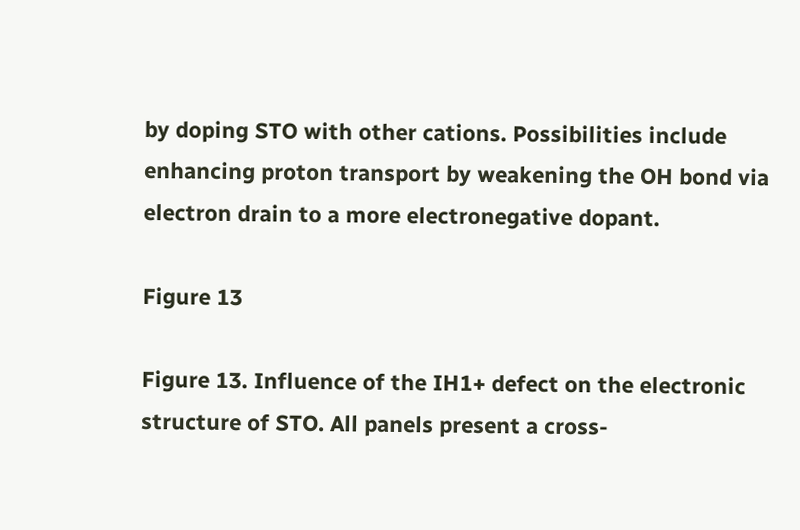by doping STO with other cations. Possibilities include enhancing proton transport by weakening the OH bond via electron drain to a more electronegative dopant.

Figure 13

Figure 13. Influence of the IH1+ defect on the electronic structure of STO. All panels present a cross-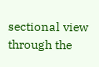sectional view through the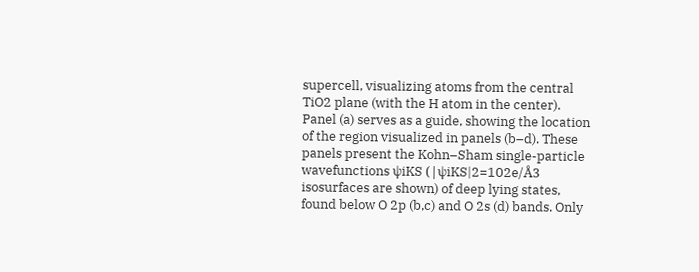supercell, visualizing atoms from the central TiO2 plane (with the H atom in the center). Panel (a) serves as a guide, showing the location of the region visualized in panels (b–d). These panels present the Kohn–Sham single-particle wavefunctions ψiKS (|ψiKS|2=102e/Å3 isosurfaces are shown) of deep lying states, found below O 2p (b,c) and O 2s (d) bands. Only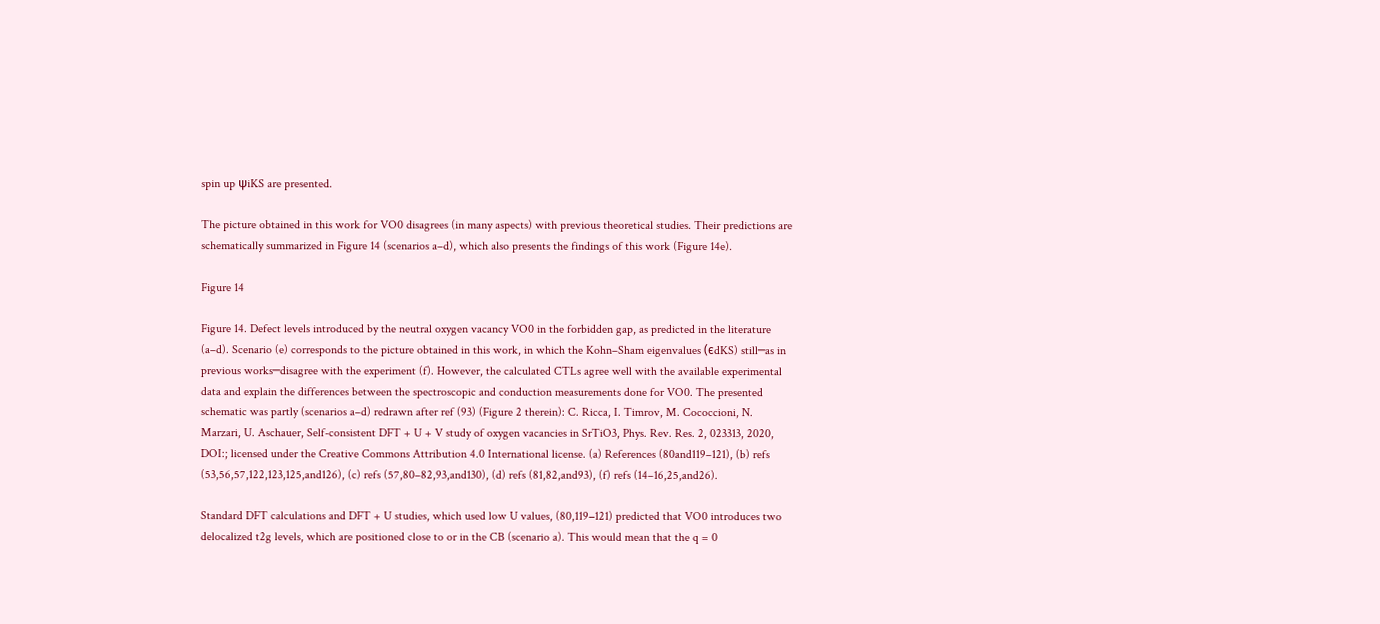spin up ψiKS are presented.

The picture obtained in this work for VO0 disagrees (in many aspects) with previous theoretical studies. Their predictions are schematically summarized in Figure 14 (scenarios a–d), which also presents the findings of this work (Figure 14e).

Figure 14

Figure 14. Defect levels introduced by the neutral oxygen vacancy VO0 in the forbidden gap, as predicted in the literature (a–d). Scenario (e) corresponds to the picture obtained in this work, in which the Kohn–Sham eigenvalues (ϵdKS) still─as in previous works─disagree with the experiment (f). However, the calculated CTLs agree well with the available experimental data and explain the differences between the spectroscopic and conduction measurements done for VO0. The presented schematic was partly (scenarios a–d) redrawn after ref (93) (Figure 2 therein): C. Ricca, I. Timrov, M. Cococcioni, N. Marzari, U. Aschauer, Self-consistent DFT + U + V study of oxygen vacancies in SrTiO3, Phys. Rev. Res. 2, 023313, 2020, DOI:; licensed under the Creative Commons Attribution 4.0 International license. (a) References (80and119–121), (b) refs (53,56,57,122,123,125,and126), (c) refs (57,80–82,93,and130), (d) refs (81,82,and93), (f) refs (14–16,25,and26).

Standard DFT calculations and DFT + U studies, which used low U values, (80,119−121) predicted that VO0 introduces two delocalized t2g levels, which are positioned close to or in the CB (scenario a). This would mean that the q = 0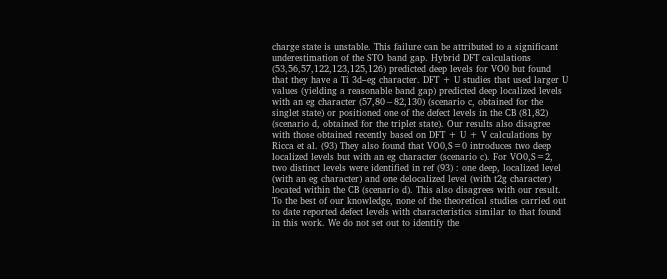charge state is unstable. This failure can be attributed to a significant underestimation of the STO band gap. Hybrid DFT calculations (53,56,57,122,123,125,126) predicted deep levels for VO0 but found that they have a Ti 3d–eg character. DFT + U studies that used larger U values (yielding a reasonable band gap) predicted deep localized levels with an eg character (57,80−82,130) (scenario c, obtained for the singlet state) or positioned one of the defect levels in the CB (81,82) (scenario d, obtained for the triplet state). Our results also disagree with those obtained recently based on DFT + U + V calculations by Ricca et al. (93) They also found that VO0,S=0 introduces two deep localized levels but with an eg character (scenario c). For VO0,S=2, two distinct levels were identified in ref (93) : one deep, localized level (with an eg character) and one delocalized level (with t2g character) located within the CB (scenario d). This also disagrees with our result.
To the best of our knowledge, none of the theoretical studies carried out to date reported defect levels with characteristics similar to that found in this work. We do not set out to identify the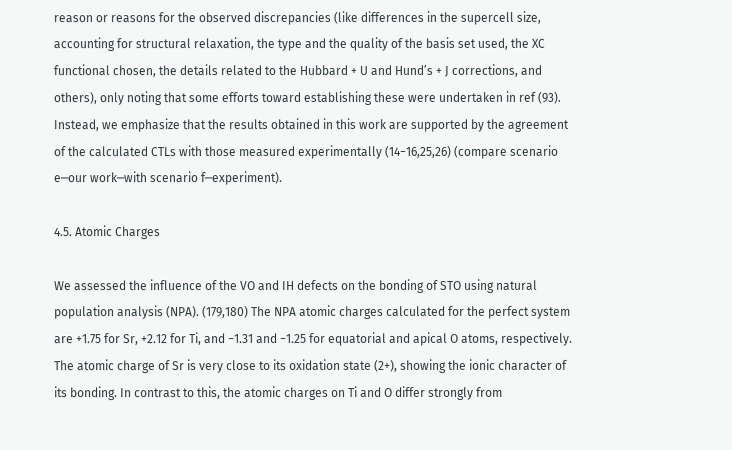reason or reasons for the observed discrepancies (like differences in the supercell size, accounting for structural relaxation, the type and the quality of the basis set used, the XC functional chosen, the details related to the Hubbard + U and Hund’s + J corrections, and others), only noting that some efforts toward establishing these were undertaken in ref (93). Instead, we emphasize that the results obtained in this work are supported by the agreement of the calculated CTLs with those measured experimentally (14−16,25,26) (compare scenario e─our work─with scenario f─experiment).

4.5. Atomic Charges

We assessed the influence of the VO and IH defects on the bonding of STO using natural population analysis (NPA). (179,180) The NPA atomic charges calculated for the perfect system are +1.75 for Sr, +2.12 for Ti, and −1.31 and −1.25 for equatorial and apical O atoms, respectively. The atomic charge of Sr is very close to its oxidation state (2+), showing the ionic character of its bonding. In contrast to this, the atomic charges on Ti and O differ strongly from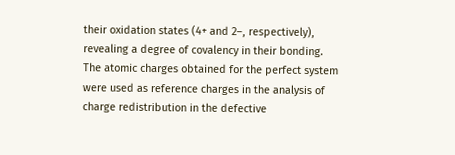their oxidation states (4+ and 2–, respectively), revealing a degree of covalency in their bonding.
The atomic charges obtained for the perfect system were used as reference charges in the analysis of charge redistribution in the defective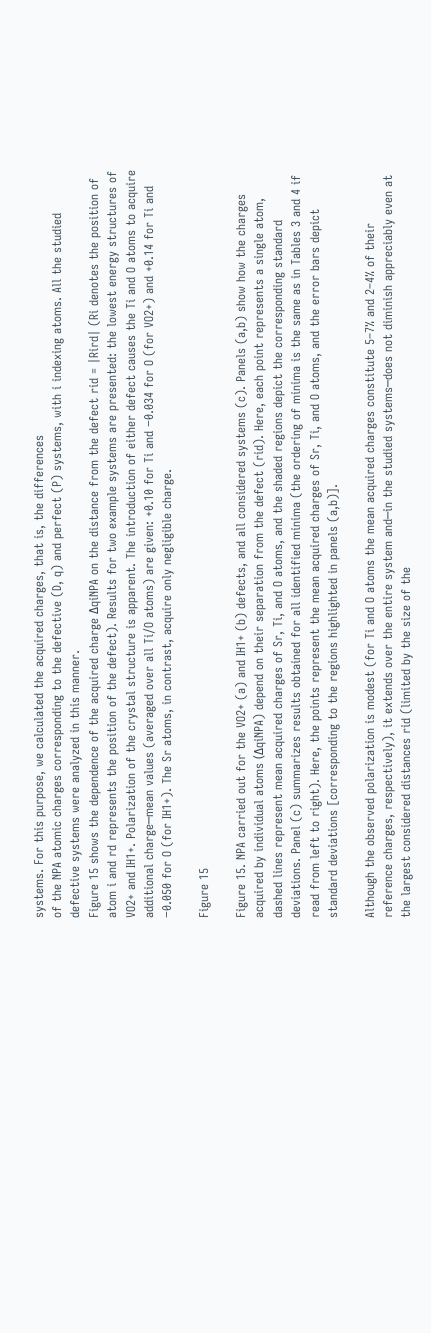systems. For this purpose, we calculated the acquired charges, that is, the differences
of the NPA atomic charges corresponding to the defective (D, q) and perfect (P) systems, with i indexing atoms. All the studied defective systems were analyzed in this manner.
Figure 15 shows the dependence of the acquired charge ΔqiNPA on the distance from the defect rid = |Rird| (Ri denotes the position of atom i and rd represents the position of the defect). Results for two example systems are presented: the lowest energy structures of VO2+ and IH1+. Polarization of the crystal structure is apparent. The introduction of either defect causes the Ti and O atoms to acquire additional charge─mean values (averaged over all Ti/O atoms) are given: +0.10 for Ti and −0.034 for O (for VO2+) and +0.14 for Ti and −0.050 for O (for IH1+). The Sr atoms, in contrast, acquire only negligible charge.

Figure 15

Figure 15. NPA carried out for the VO2+ (a) and IH1+ (b) defects, and all considered systems (c). Panels (a,b) show how the charges acquired by individual atoms (ΔqiNPA) depend on their separation from the defect (rid). Here, each point represents a single atom, dashed lines represent mean acquired charges of Sr, Ti, and O atoms, and the shaded regions depict the corresponding standard deviations. Panel (c) summarizes results obtained for all identified minima (the ordering of minima is the same as in Tables 3 and 4 if read from left to right). Here, the points represent the mean acquired charges of Sr, Ti, and O atoms, and the error bars depict standard deviations [corresponding to the regions highlighted in panels (a,b)].

Although the observed polarization is modest (for Ti and O atoms the mean acquired charges constitute 5–7% and 2–4% of their reference charges, respectively), it extends over the entire system and─in the studied systems─does not diminish appreciably even at the largest considered distances rid (limited by the size of the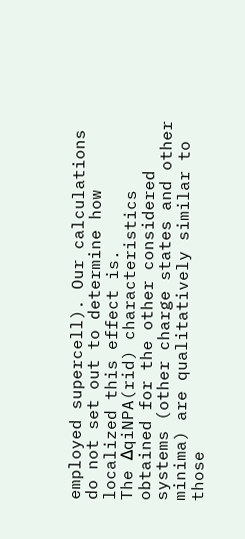employed supercell). Our calculations do not set out to determine how localized this effect is.
The ΔqiNPA(rid) characteristics obtained for the other considered systems (other charge states and other minima) are qualitatively similar to those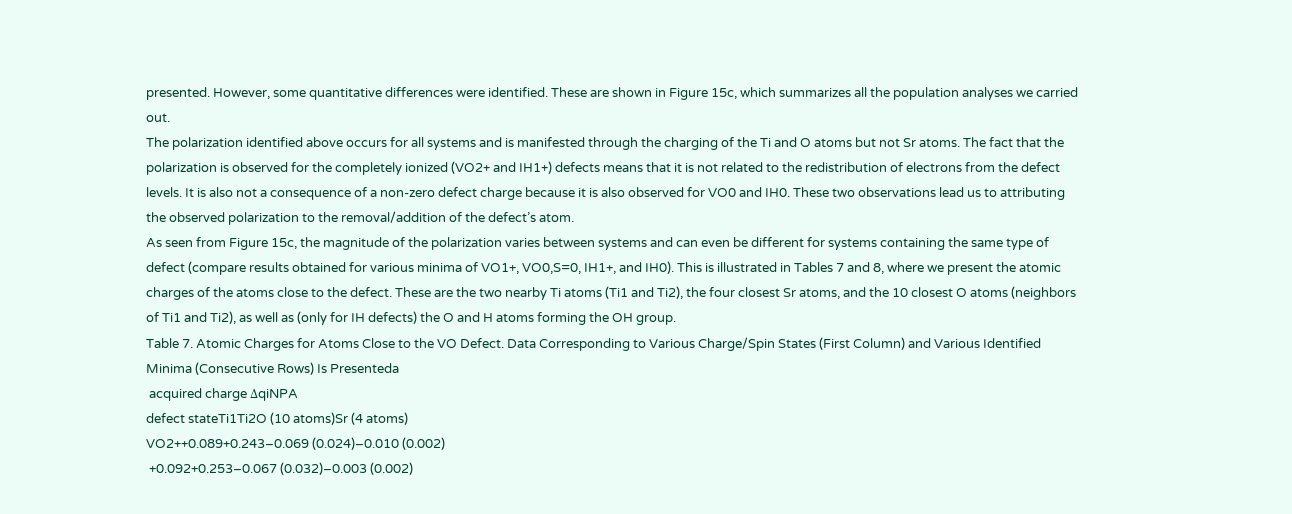presented. However, some quantitative differences were identified. These are shown in Figure 15c, which summarizes all the population analyses we carried out.
The polarization identified above occurs for all systems and is manifested through the charging of the Ti and O atoms but not Sr atoms. The fact that the polarization is observed for the completely ionized (VO2+ and IH1+) defects means that it is not related to the redistribution of electrons from the defect levels. It is also not a consequence of a non-zero defect charge because it is also observed for VO0 and IH0. These two observations lead us to attributing the observed polarization to the removal/addition of the defect’s atom.
As seen from Figure 15c, the magnitude of the polarization varies between systems and can even be different for systems containing the same type of defect (compare results obtained for various minima of VO1+, VO0,S=0, IH1+, and IH0). This is illustrated in Tables 7 and 8, where we present the atomic charges of the atoms close to the defect. These are the two nearby Ti atoms (Ti1 and Ti2), the four closest Sr atoms, and the 10 closest O atoms (neighbors of Ti1 and Ti2), as well as (only for IH defects) the O and H atoms forming the OH group.
Table 7. Atomic Charges for Atoms Close to the VO Defect. Data Corresponding to Various Charge/Spin States (First Column) and Various Identified Minima (Consecutive Rows) Is Presenteda
 acquired charge ΔqiNPA
defect stateTi1Ti2O (10 atoms)Sr (4 atoms)
VO2++0.089+0.243–0.069 (0.024)–0.010 (0.002)
 +0.092+0.253–0.067 (0.032)–0.003 (0.002)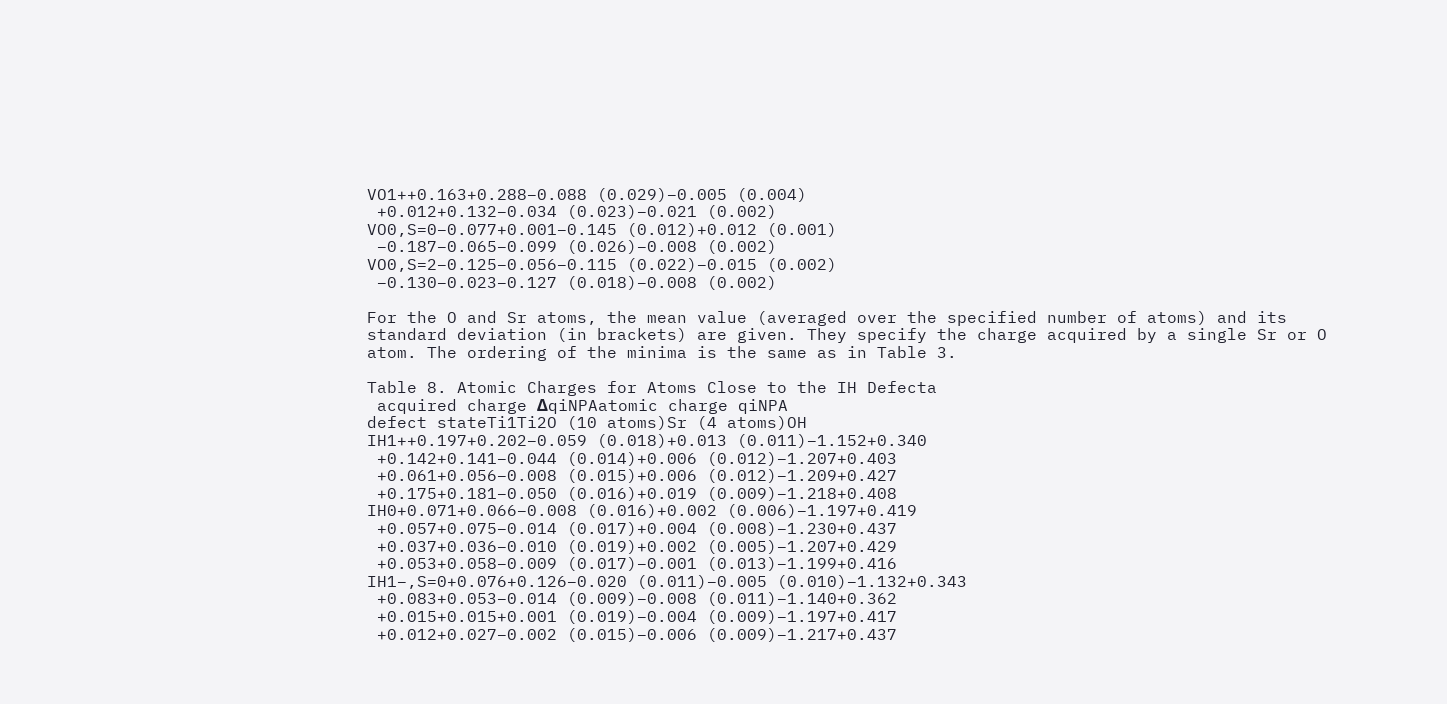VO1++0.163+0.288–0.088 (0.029)–0.005 (0.004)
 +0.012+0.132–0.034 (0.023)–0.021 (0.002)
VO0,S=0–0.077+0.001–0.145 (0.012)+0.012 (0.001)
 –0.187–0.065–0.099 (0.026)–0.008 (0.002)
VO0,S=2–0.125–0.056–0.115 (0.022)–0.015 (0.002)
 –0.130–0.023–0.127 (0.018)–0.008 (0.002)

For the O and Sr atoms, the mean value (averaged over the specified number of atoms) and its standard deviation (in brackets) are given. They specify the charge acquired by a single Sr or O atom. The ordering of the minima is the same as in Table 3.

Table 8. Atomic Charges for Atoms Close to the IH Defecta
 acquired charge ΔqiNPAatomic charge qiNPA
defect stateTi1Ti2O (10 atoms)Sr (4 atoms)OH
IH1++0.197+0.202–0.059 (0.018)+0.013 (0.011)–1.152+0.340
 +0.142+0.141–0.044 (0.014)+0.006 (0.012)–1.207+0.403
 +0.061+0.056–0.008 (0.015)+0.006 (0.012)–1.209+0.427
 +0.175+0.181–0.050 (0.016)+0.019 (0.009)–1.218+0.408
IH0+0.071+0.066–0.008 (0.016)+0.002 (0.006)–1.197+0.419
 +0.057+0.075–0.014 (0.017)+0.004 (0.008)–1.230+0.437
 +0.037+0.036–0.010 (0.019)+0.002 (0.005)–1.207+0.429
 +0.053+0.058–0.009 (0.017)–0.001 (0.013)–1.199+0.416
IH1–,S=0+0.076+0.126–0.020 (0.011)–0.005 (0.010)–1.132+0.343
 +0.083+0.053–0.014 (0.009)–0.008 (0.011)–1.140+0.362
 +0.015+0.015+0.001 (0.019)–0.004 (0.009)–1.197+0.417
 +0.012+0.027–0.002 (0.015)–0.006 (0.009)–1.217+0.437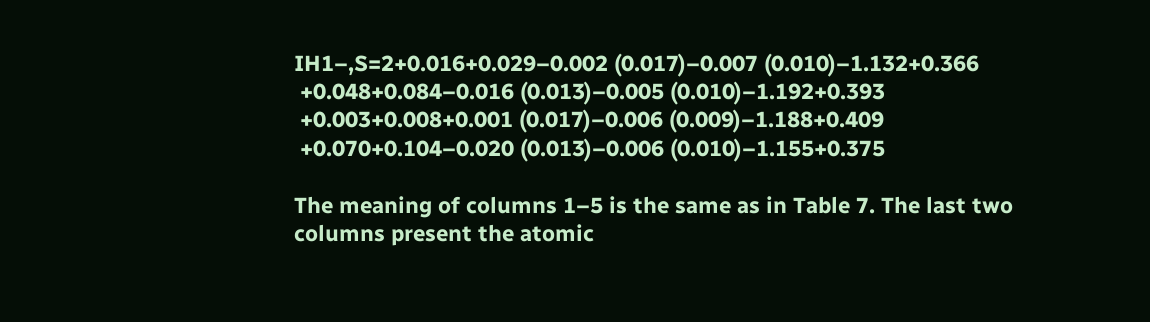IH1–,S=2+0.016+0.029–0.002 (0.017)–0.007 (0.010)–1.132+0.366
 +0.048+0.084–0.016 (0.013)–0.005 (0.010)–1.192+0.393
 +0.003+0.008+0.001 (0.017)–0.006 (0.009)–1.188+0.409
 +0.070+0.104–0.020 (0.013)–0.006 (0.010)–1.155+0.375

The meaning of columns 1–5 is the same as in Table 7. The last two columns present the atomic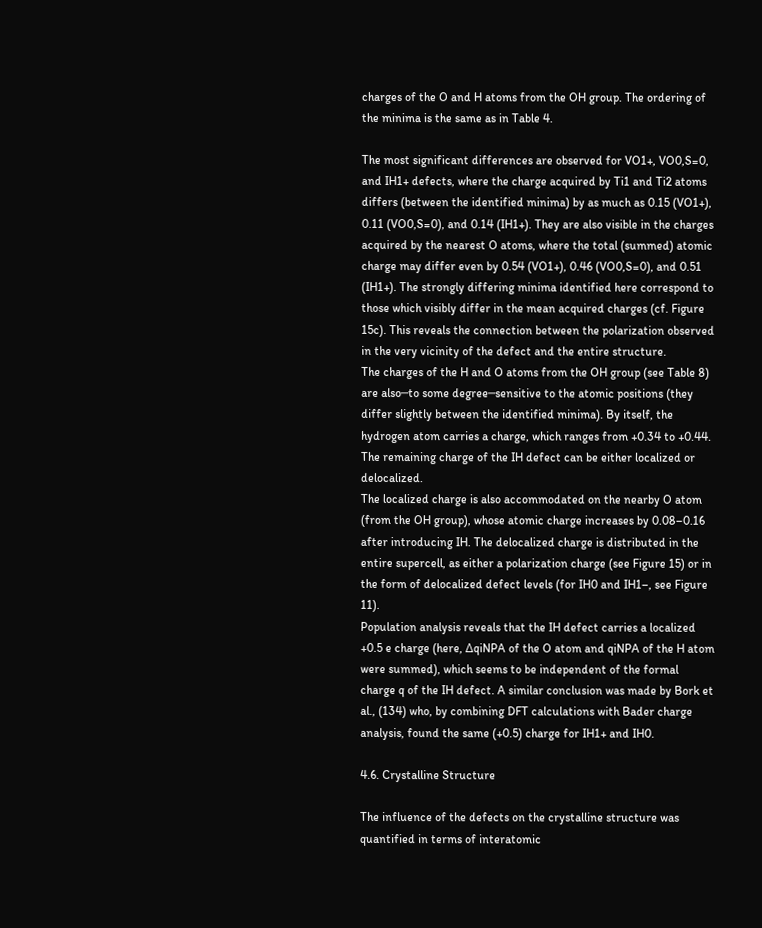charges of the O and H atoms from the OH group. The ordering of the minima is the same as in Table 4.

The most significant differences are observed for VO1+, VO0,S=0, and IH1+ defects, where the charge acquired by Ti1 and Ti2 atoms differs (between the identified minima) by as much as 0.15 (VO1+), 0.11 (VO0,S=0), and 0.14 (IH1+). They are also visible in the charges acquired by the nearest O atoms, where the total (summed) atomic charge may differ even by 0.54 (VO1+), 0.46 (VO0,S=0), and 0.51 (IH1+). The strongly differing minima identified here correspond to those which visibly differ in the mean acquired charges (cf. Figure 15c). This reveals the connection between the polarization observed in the very vicinity of the defect and the entire structure.
The charges of the H and O atoms from the OH group (see Table 8) are also─to some degree─sensitive to the atomic positions (they differ slightly between the identified minima). By itself, the hydrogen atom carries a charge, which ranges from +0.34 to +0.44. The remaining charge of the IH defect can be either localized or delocalized.
The localized charge is also accommodated on the nearby O atom (from the OH group), whose atomic charge increases by 0.08–0.16 after introducing IH. The delocalized charge is distributed in the entire supercell, as either a polarization charge (see Figure 15) or in the form of delocalized defect levels (for IH0 and IH1–, see Figure 11).
Population analysis reveals that the IH defect carries a localized +0.5 e charge (here, ΔqiNPA of the O atom and qiNPA of the H atom were summed), which seems to be independent of the formal charge q of the IH defect. A similar conclusion was made by Bork et al., (134) who, by combining DFT calculations with Bader charge analysis, found the same (+0.5) charge for IH1+ and IH0.

4.6. Crystalline Structure

The influence of the defects on the crystalline structure was quantified in terms of interatomic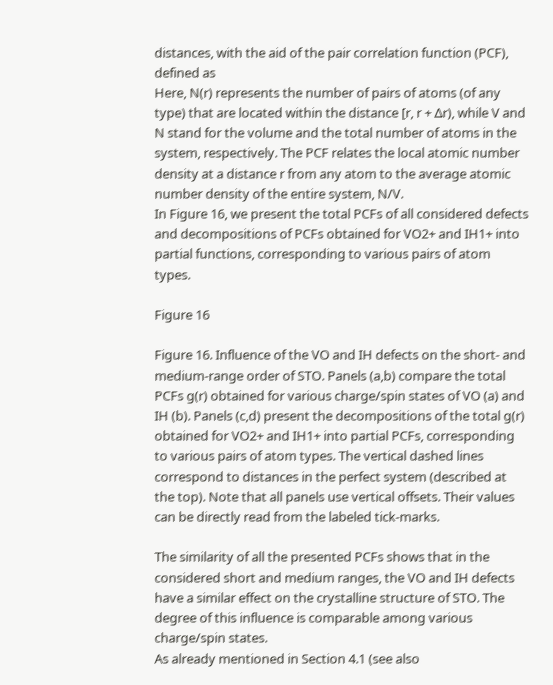distances, with the aid of the pair correlation function (PCF), defined as
Here, N(r) represents the number of pairs of atoms (of any type) that are located within the distance [r, r + Δr), while V and N stand for the volume and the total number of atoms in the system, respectively. The PCF relates the local atomic number density at a distance r from any atom to the average atomic number density of the entire system, N/V.
In Figure 16, we present the total PCFs of all considered defects and decompositions of PCFs obtained for VO2+ and IH1+ into partial functions, corresponding to various pairs of atom types.

Figure 16

Figure 16. Influence of the VO and IH defects on the short- and medium-range order of STO. Panels (a,b) compare the total PCFs g(r) obtained for various charge/spin states of VO (a) and IH (b). Panels (c,d) present the decompositions of the total g(r) obtained for VO2+ and IH1+ into partial PCFs, corresponding to various pairs of atom types. The vertical dashed lines correspond to distances in the perfect system (described at the top). Note that all panels use vertical offsets. Their values can be directly read from the labeled tick-marks.

The similarity of all the presented PCFs shows that in the considered short and medium ranges, the VO and IH defects have a similar effect on the crystalline structure of STO. The degree of this influence is comparable among various charge/spin states.
As already mentioned in Section 4.1 (see also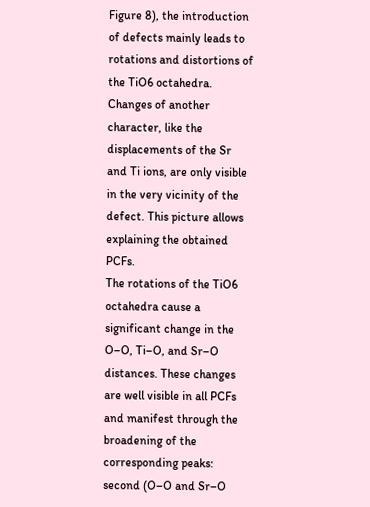Figure 8), the introduction of defects mainly leads to rotations and distortions of the TiO6 octahedra. Changes of another character, like the displacements of the Sr and Ti ions, are only visible in the very vicinity of the defect. This picture allows explaining the obtained PCFs.
The rotations of the TiO6 octahedra cause a significant change in the O–O, Ti–O, and Sr–O distances. These changes are well visible in all PCFs and manifest through the broadening of the corresponding peaks: second (O–O and Sr–O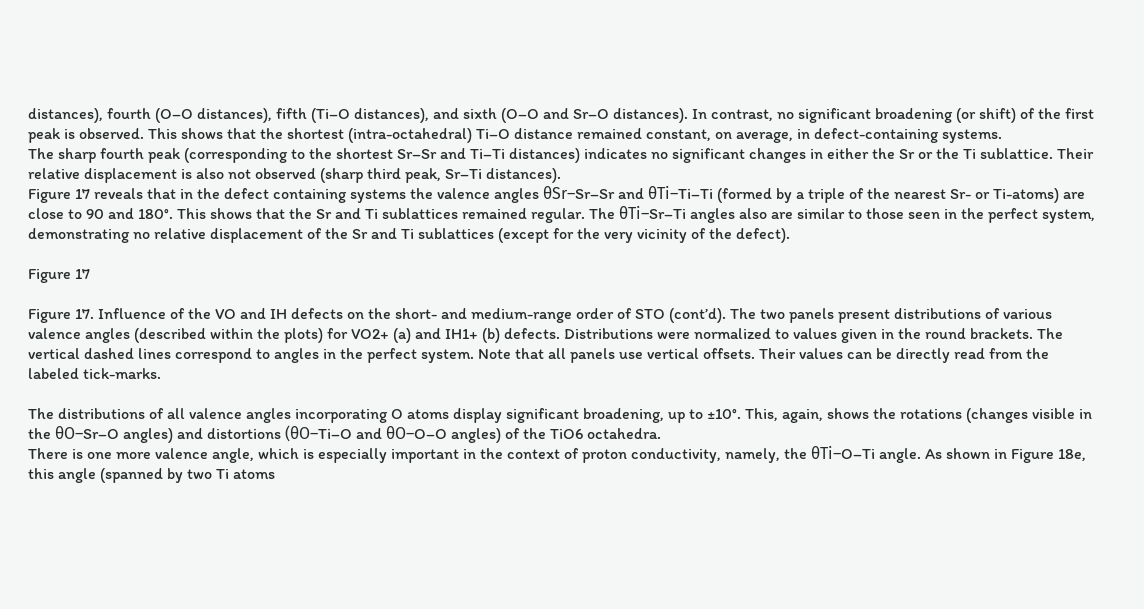distances), fourth (O–O distances), fifth (Ti–O distances), and sixth (O–O and Sr–O distances). In contrast, no significant broadening (or shift) of the first peak is observed. This shows that the shortest (intra-octahedral) Ti–O distance remained constant, on average, in defect-containing systems.
The sharp fourth peak (corresponding to the shortest Sr–Sr and Ti–Ti distances) indicates no significant changes in either the Sr or the Ti sublattice. Their relative displacement is also not observed (sharp third peak, Sr–Ti distances).
Figure 17 reveals that in the defect containing systems the valence angles θSr–Sr–Sr and θTi–Ti–Ti (formed by a triple of the nearest Sr- or Ti-atoms) are close to 90 and 180°. This shows that the Sr and Ti sublattices remained regular. The θTi–Sr–Ti angles also are similar to those seen in the perfect system, demonstrating no relative displacement of the Sr and Ti sublattices (except for the very vicinity of the defect).

Figure 17

Figure 17. Influence of the VO and IH defects on the short- and medium-range order of STO (cont’d). The two panels present distributions of various valence angles (described within the plots) for VO2+ (a) and IH1+ (b) defects. Distributions were normalized to values given in the round brackets. The vertical dashed lines correspond to angles in the perfect system. Note that all panels use vertical offsets. Their values can be directly read from the labeled tick-marks.

The distributions of all valence angles incorporating O atoms display significant broadening, up to ±10°. This, again, shows the rotations (changes visible in the θO–Sr–O angles) and distortions (θO–Ti–O and θO–O–O angles) of the TiO6 octahedra.
There is one more valence angle, which is especially important in the context of proton conductivity, namely, the θTi–O–Ti angle. As shown in Figure 18e, this angle (spanned by two Ti atoms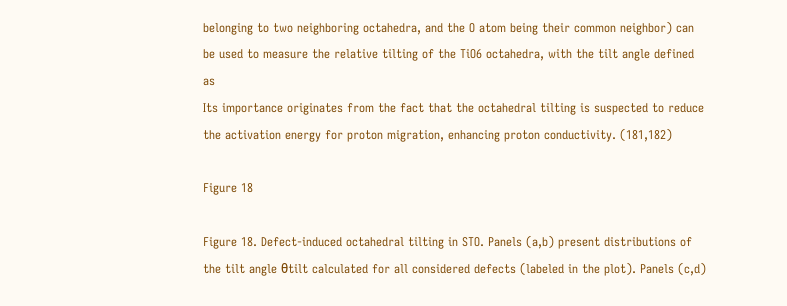belonging to two neighboring octahedra, and the O atom being their common neighbor) can be used to measure the relative tilting of the TiO6 octahedra, with the tilt angle defined as
Its importance originates from the fact that the octahedral tilting is suspected to reduce the activation energy for proton migration, enhancing proton conductivity. (181,182)

Figure 18

Figure 18. Defect-induced octahedral tilting in STO. Panels (a,b) present distributions of the tilt angle θtilt calculated for all considered defects (labeled in the plot). Panels (c,d)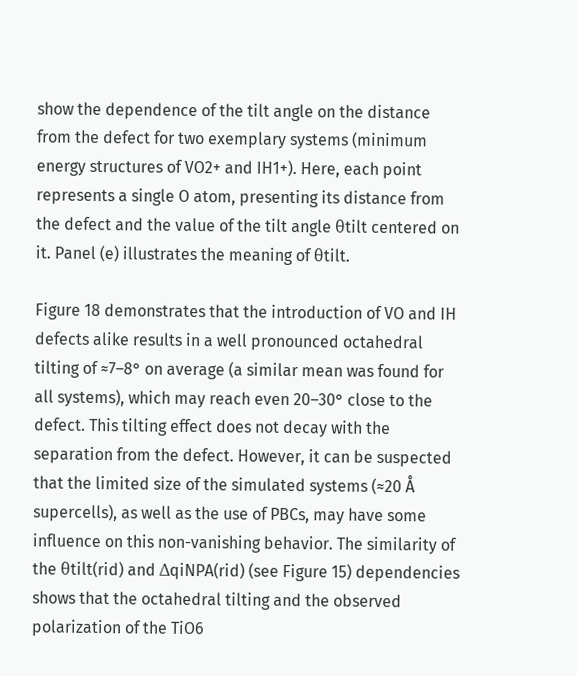show the dependence of the tilt angle on the distance from the defect for two exemplary systems (minimum energy structures of VO2+ and IH1+). Here, each point represents a single O atom, presenting its distance from the defect and the value of the tilt angle θtilt centered on it. Panel (e) illustrates the meaning of θtilt.

Figure 18 demonstrates that the introduction of VO and IH defects alike results in a well pronounced octahedral tilting of ≈7–8° on average (a similar mean was found for all systems), which may reach even 20–30° close to the defect. This tilting effect does not decay with the separation from the defect. However, it can be suspected that the limited size of the simulated systems (≈20 Å supercells), as well as the use of PBCs, may have some influence on this non-vanishing behavior. The similarity of the θtilt(rid) and ΔqiNPA(rid) (see Figure 15) dependencies shows that the octahedral tilting and the observed polarization of the TiO6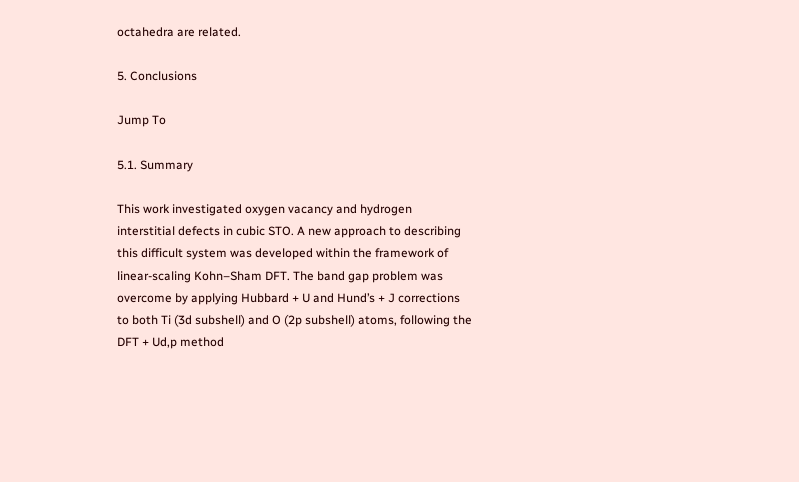octahedra are related.

5. Conclusions

Jump To

5.1. Summary

This work investigated oxygen vacancy and hydrogen interstitial defects in cubic STO. A new approach to describing this difficult system was developed within the framework of linear-scaling Kohn–Sham DFT. The band gap problem was overcome by applying Hubbard + U and Hund’s + J corrections to both Ti (3d subshell) and O (2p subshell) atoms, following the DFT + Ud,p method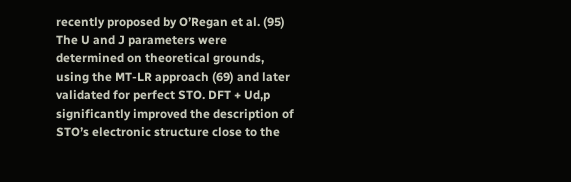recently proposed by O’Regan et al. (95)
The U and J parameters were determined on theoretical grounds, using the MT-LR approach (69) and later validated for perfect STO. DFT + Ud,p significantly improved the description of STO’s electronic structure close to the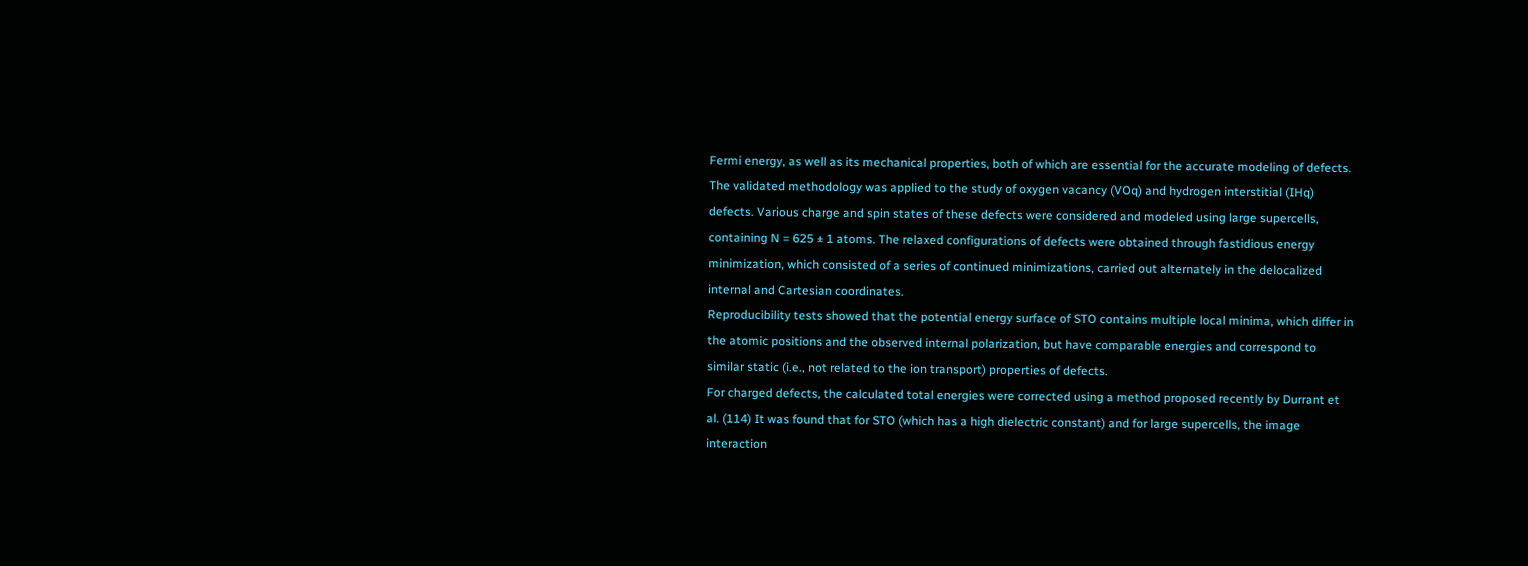Fermi energy, as well as its mechanical properties, both of which are essential for the accurate modeling of defects.
The validated methodology was applied to the study of oxygen vacancy (VOq) and hydrogen interstitial (IHq) defects. Various charge and spin states of these defects were considered and modeled using large supercells, containing N = 625 ± 1 atoms. The relaxed configurations of defects were obtained through fastidious energy minimization, which consisted of a series of continued minimizations, carried out alternately in the delocalized internal and Cartesian coordinates.
Reproducibility tests showed that the potential energy surface of STO contains multiple local minima, which differ in the atomic positions and the observed internal polarization, but have comparable energies and correspond to similar static (i.e., not related to the ion transport) properties of defects.
For charged defects, the calculated total energies were corrected using a method proposed recently by Durrant et al. (114) It was found that for STO (which has a high dielectric constant) and for large supercells, the image interaction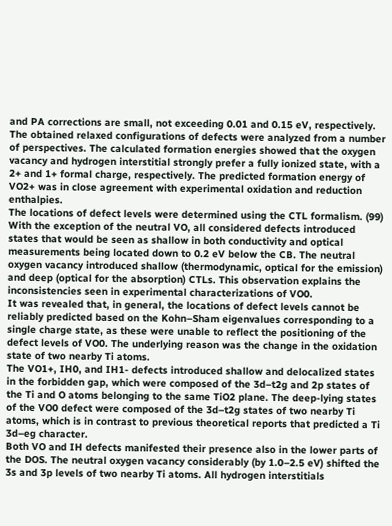and PA corrections are small, not exceeding 0.01 and 0.15 eV, respectively.
The obtained relaxed configurations of defects were analyzed from a number of perspectives. The calculated formation energies showed that the oxygen vacancy and hydrogen interstitial strongly prefer a fully ionized state, with a 2+ and 1+ formal charge, respectively. The predicted formation energy of VO2+ was in close agreement with experimental oxidation and reduction enthalpies.
The locations of defect levels were determined using the CTL formalism. (99) With the exception of the neutral VO, all considered defects introduced states that would be seen as shallow in both conductivity and optical measurements being located down to 0.2 eV below the CB. The neutral oxygen vacancy introduced shallow (thermodynamic, optical for the emission) and deep (optical for the absorption) CTLs. This observation explains the inconsistencies seen in experimental characterizations of VO0.
It was revealed that, in general, the locations of defect levels cannot be reliably predicted based on the Kohn–Sham eigenvalues corresponding to a single charge state, as these were unable to reflect the positioning of the defect levels of VO0. The underlying reason was the change in the oxidation state of two nearby Ti atoms.
The VO1+, IH0, and IH1- defects introduced shallow and delocalized states in the forbidden gap, which were composed of the 3d–t2g and 2p states of the Ti and O atoms belonging to the same TiO2 plane. The deep-lying states of the VO0 defect were composed of the 3d–t2g states of two nearby Ti atoms, which is in contrast to previous theoretical reports that predicted a Ti 3d–eg character.
Both VO and IH defects manifested their presence also in the lower parts of the DOS. The neutral oxygen vacancy considerably (by 1.0–2.5 eV) shifted the 3s and 3p levels of two nearby Ti atoms. All hydrogen interstitials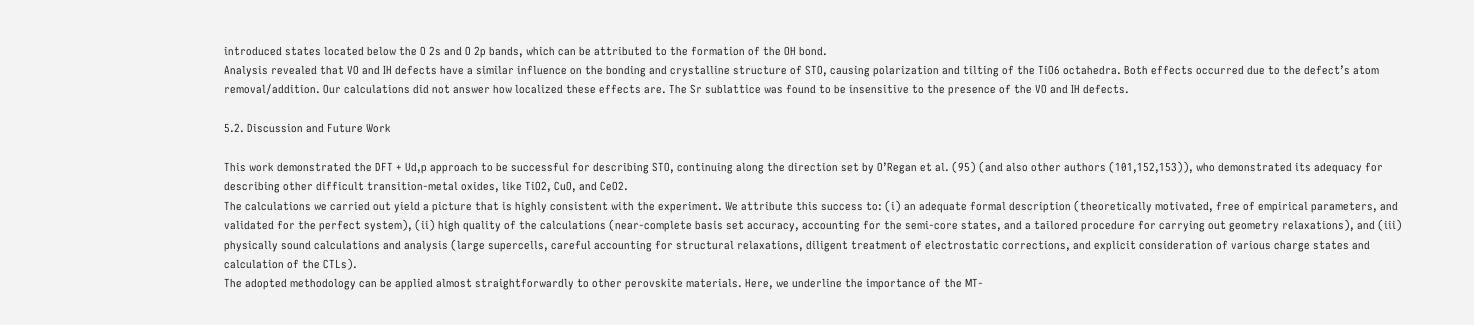introduced states located below the O 2s and O 2p bands, which can be attributed to the formation of the OH bond.
Analysis revealed that VO and IH defects have a similar influence on the bonding and crystalline structure of STO, causing polarization and tilting of the TiO6 octahedra. Both effects occurred due to the defect’s atom removal/addition. Our calculations did not answer how localized these effects are. The Sr sublattice was found to be insensitive to the presence of the VO and IH defects.

5.2. Discussion and Future Work

This work demonstrated the DFT + Ud,p approach to be successful for describing STO, continuing along the direction set by O’Regan et al. (95) (and also other authors (101,152,153)), who demonstrated its adequacy for describing other difficult transition-metal oxides, like TiO2, CuO, and CeO2.
The calculations we carried out yield a picture that is highly consistent with the experiment. We attribute this success to: (i) an adequate formal description (theoretically motivated, free of empirical parameters, and validated for the perfect system), (ii) high quality of the calculations (near-complete basis set accuracy, accounting for the semi-core states, and a tailored procedure for carrying out geometry relaxations), and (iii) physically sound calculations and analysis (large supercells, careful accounting for structural relaxations, diligent treatment of electrostatic corrections, and explicit consideration of various charge states and calculation of the CTLs).
The adopted methodology can be applied almost straightforwardly to other perovskite materials. Here, we underline the importance of the MT-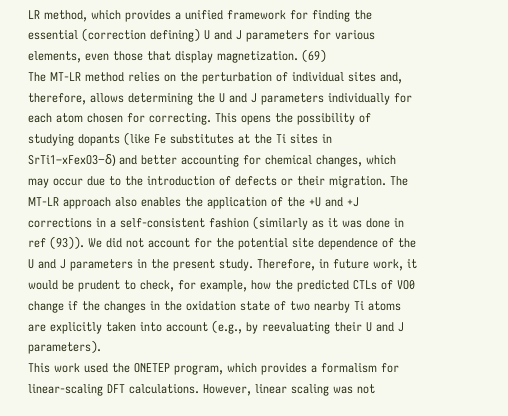LR method, which provides a unified framework for finding the essential (correction defining) U and J parameters for various elements, even those that display magnetization. (69)
The MT-LR method relies on the perturbation of individual sites and, therefore, allows determining the U and J parameters individually for each atom chosen for correcting. This opens the possibility of studying dopants (like Fe substitutes at the Ti sites in SrTi1–xFexO3−δ) and better accounting for chemical changes, which may occur due to the introduction of defects or their migration. The MT-LR approach also enables the application of the +U and +J corrections in a self-consistent fashion (similarly as it was done in ref (93)). We did not account for the potential site dependence of the U and J parameters in the present study. Therefore, in future work, it would be prudent to check, for example, how the predicted CTLs of VO0 change if the changes in the oxidation state of two nearby Ti atoms are explicitly taken into account (e.g., by reevaluating their U and J parameters).
This work used the ONETEP program, which provides a formalism for linear-scaling DFT calculations. However, linear scaling was not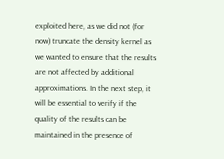exploited here, as we did not (for now) truncate the density kernel as we wanted to ensure that the results are not affected by additional approximations. In the next step, it will be essential to verify if the quality of the results can be maintained in the presence of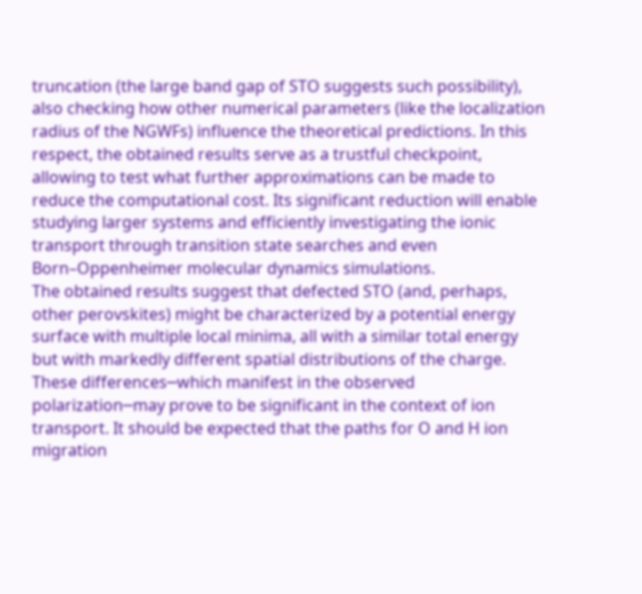truncation (the large band gap of STO suggests such possibility), also checking how other numerical parameters (like the localization radius of the NGWFs) influence the theoretical predictions. In this respect, the obtained results serve as a trustful checkpoint, allowing to test what further approximations can be made to reduce the computational cost. Its significant reduction will enable studying larger systems and efficiently investigating the ionic transport through transition state searches and even Born–Oppenheimer molecular dynamics simulations.
The obtained results suggest that defected STO (and, perhaps, other perovskites) might be characterized by a potential energy surface with multiple local minima, all with a similar total energy but with markedly different spatial distributions of the charge. These differences─which manifest in the observed polarization─may prove to be significant in the context of ion transport. It should be expected that the paths for O and H ion migration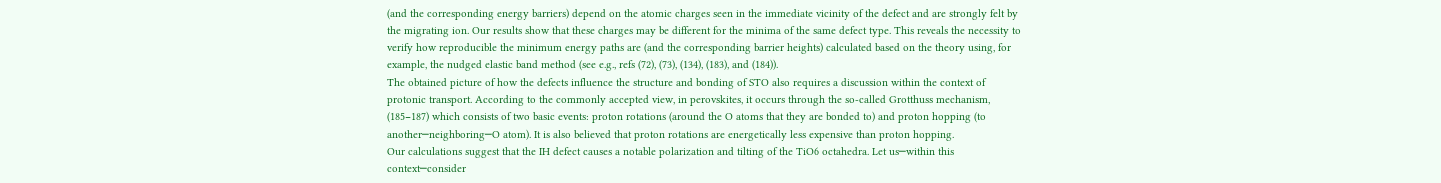(and the corresponding energy barriers) depend on the atomic charges seen in the immediate vicinity of the defect and are strongly felt by the migrating ion. Our results show that these charges may be different for the minima of the same defect type. This reveals the necessity to verify how reproducible the minimum energy paths are (and the corresponding barrier heights) calculated based on the theory using, for example, the nudged elastic band method (see e.g., refs (72), (73), (134), (183), and (184)).
The obtained picture of how the defects influence the structure and bonding of STO also requires a discussion within the context of protonic transport. According to the commonly accepted view, in perovskites, it occurs through the so-called Grotthuss mechanism, (185−187) which consists of two basic events: proton rotations (around the O atoms that they are bonded to) and proton hopping (to another─neighboring─O atom). It is also believed that proton rotations are energetically less expensive than proton hopping.
Our calculations suggest that the IH defect causes a notable polarization and tilting of the TiO6 octahedra. Let us─within this context─consider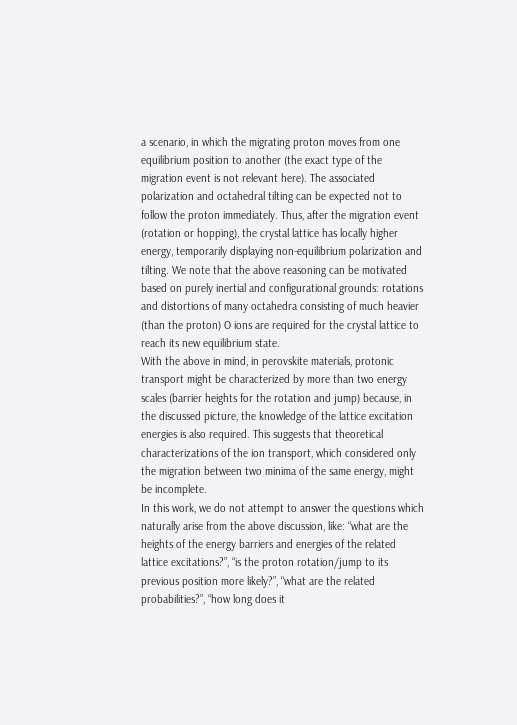a scenario, in which the migrating proton moves from one equilibrium position to another (the exact type of the migration event is not relevant here). The associated polarization and octahedral tilting can be expected not to follow the proton immediately. Thus, after the migration event (rotation or hopping), the crystal lattice has locally higher energy, temporarily displaying non-equilibrium polarization and tilting. We note that the above reasoning can be motivated based on purely inertial and configurational grounds: rotations and distortions of many octahedra consisting of much heavier (than the proton) O ions are required for the crystal lattice to reach its new equilibrium state.
With the above in mind, in perovskite materials, protonic transport might be characterized by more than two energy scales (barrier heights for the rotation and jump) because, in the discussed picture, the knowledge of the lattice excitation energies is also required. This suggests that theoretical characterizations of the ion transport, which considered only the migration between two minima of the same energy, might be incomplete.
In this work, we do not attempt to answer the questions which naturally arise from the above discussion, like: “what are the heights of the energy barriers and energies of the related lattice excitations?”, “is the proton rotation/jump to its previous position more likely?”, “what are the related probabilities?”, “how long does it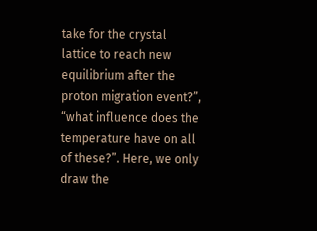take for the crystal lattice to reach new equilibrium after the proton migration event?”, “what influence does the temperature have on all of these?”. Here, we only draw the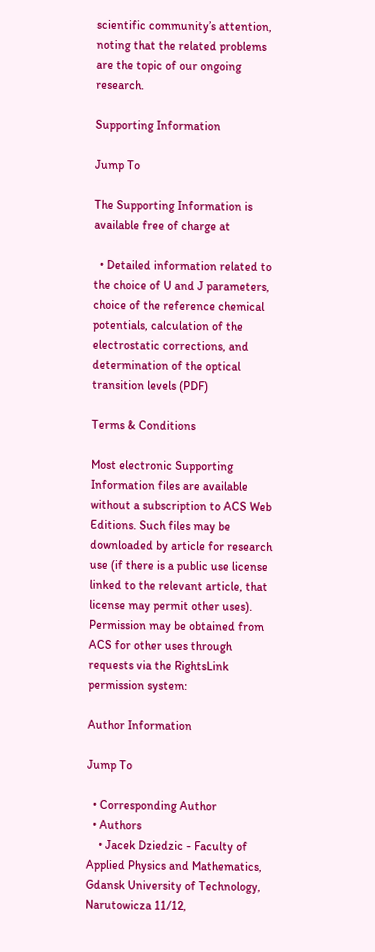scientific community’s attention, noting that the related problems are the topic of our ongoing research.

Supporting Information

Jump To

The Supporting Information is available free of charge at

  • Detailed information related to the choice of U and J parameters, choice of the reference chemical potentials, calculation of the electrostatic corrections, and determination of the optical transition levels (PDF)

Terms & Conditions

Most electronic Supporting Information files are available without a subscription to ACS Web Editions. Such files may be downloaded by article for research use (if there is a public use license linked to the relevant article, that license may permit other uses). Permission may be obtained from ACS for other uses through requests via the RightsLink permission system:

Author Information

Jump To

  • Corresponding Author
  • Authors
    • Jacek Dziedzic - Faculty of Applied Physics and Mathematics, Gdansk University of Technology, Narutowicza 11/12,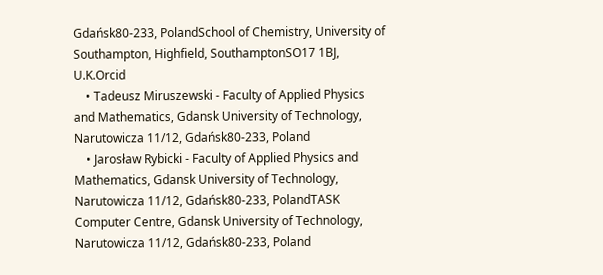Gdańsk80-233, PolandSchool of Chemistry, University of Southampton, Highfield, SouthamptonSO17 1BJ, U.K.Orcid
    • Tadeusz Miruszewski - Faculty of Applied Physics and Mathematics, Gdansk University of Technology, Narutowicza 11/12, Gdańsk80-233, Poland
    • Jarosław Rybicki - Faculty of Applied Physics and Mathematics, Gdansk University of Technology, Narutowicza 11/12, Gdańsk80-233, PolandTASK Computer Centre, Gdansk University of Technology, Narutowicza 11/12, Gdańsk80-233, Poland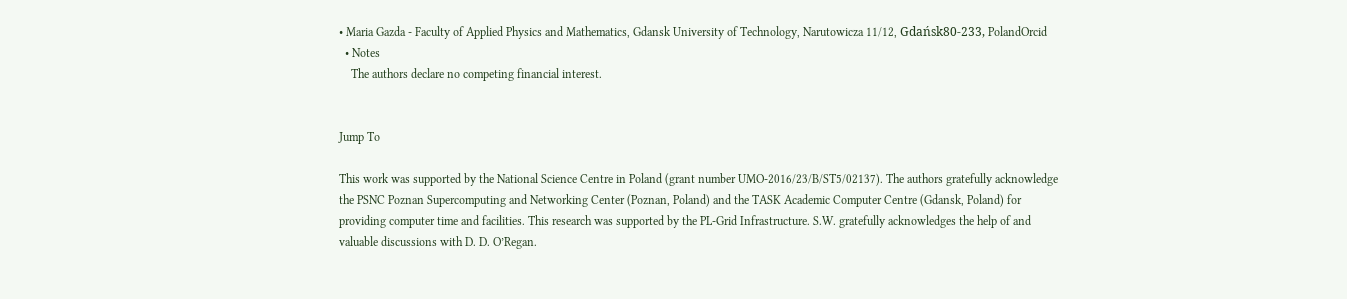• Maria Gazda - Faculty of Applied Physics and Mathematics, Gdansk University of Technology, Narutowicza 11/12, Gdańsk80-233, PolandOrcid
  • Notes
    The authors declare no competing financial interest.


Jump To

This work was supported by the National Science Centre in Poland (grant number UMO-2016/23/B/ST5/02137). The authors gratefully acknowledge the PSNC Poznan Supercomputing and Networking Center (Poznan, Poland) and the TASK Academic Computer Centre (Gdansk, Poland) for providing computer time and facilities. This research was supported by the PL-Grid Infrastructure. S.W. gratefully acknowledges the help of and valuable discussions with D. D. O’Regan.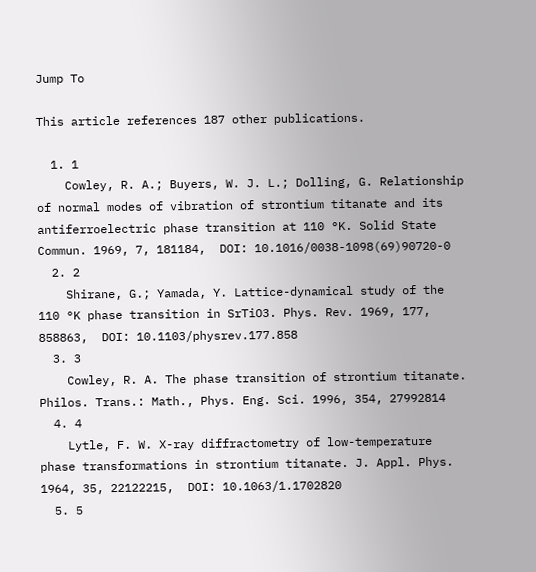Jump To

This article references 187 other publications.

  1. 1
    Cowley, R. A.; Buyers, W. J. L.; Dolling, G. Relationship of normal modes of vibration of strontium titanate and its antiferroelectric phase transition at 110 °K. Solid State Commun. 1969, 7, 181184,  DOI: 10.1016/0038-1098(69)90720-0
  2. 2
    Shirane, G.; Yamada, Y. Lattice-dynamical study of the 110 °K phase transition in SrTiO3. Phys. Rev. 1969, 177, 858863,  DOI: 10.1103/physrev.177.858
  3. 3
    Cowley, R. A. The phase transition of strontium titanate. Philos. Trans.: Math., Phys. Eng. Sci. 1996, 354, 27992814
  4. 4
    Lytle, F. W. X-ray diffractometry of low-temperature phase transformations in strontium titanate. J. Appl. Phys. 1964, 35, 22122215,  DOI: 10.1063/1.1702820
  5. 5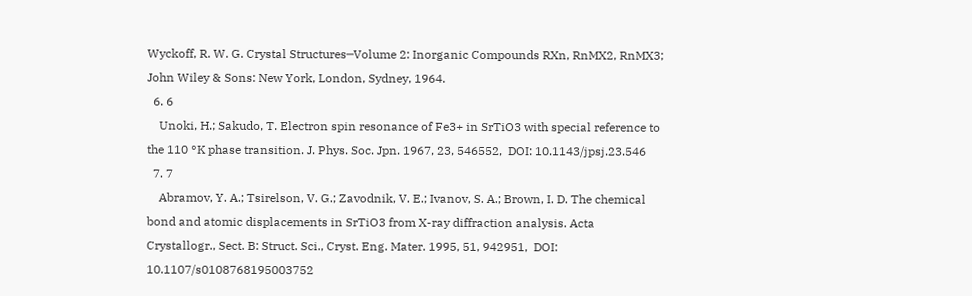Wyckoff, R. W. G. Crystal Structures─Volume 2: Inorganic Compounds RXn, RnMX2, RnMX3; John Wiley & Sons: New York, London, Sydney, 1964.
  6. 6
    Unoki, H.; Sakudo, T. Electron spin resonance of Fe3+ in SrTiO3 with special reference to the 110 °K phase transition. J. Phys. Soc. Jpn. 1967, 23, 546552,  DOI: 10.1143/jpsj.23.546
  7. 7
    Abramov, Y. A.; Tsirelson, V. G.; Zavodnik, V. E.; Ivanov, S. A.; Brown, I. D. The chemical bond and atomic displacements in SrTiO3 from X-ray diffraction analysis. Acta Crystallogr., Sect. B: Struct. Sci., Cryst. Eng. Mater. 1995, 51, 942951,  DOI: 10.1107/s0108768195003752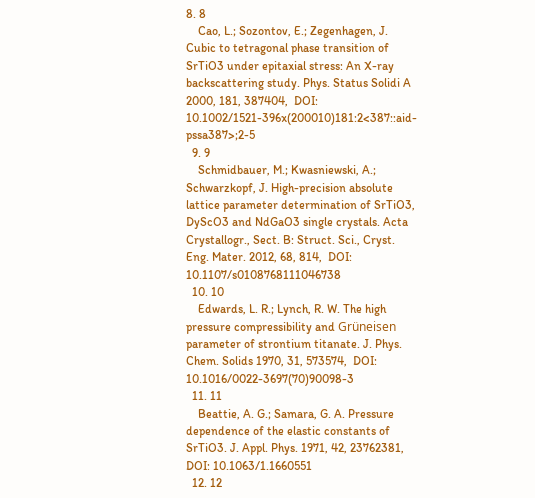8. 8
    Cao, L.; Sozontov, E.; Zegenhagen, J. Cubic to tetragonal phase transition of SrTiO3 under epitaxial stress: An X-ray backscattering study. Phys. Status Solidi A 2000, 181, 387404,  DOI: 10.1002/1521-396x(200010)181:2<387::aid-pssa387>;2-5
  9. 9
    Schmidbauer, M.; Kwasniewski, A.; Schwarzkopf, J. High-precision absolute lattice parameter determination of SrTiO3, DyScO3 and NdGaO3 single crystals. Acta Crystallogr., Sect. B: Struct. Sci., Cryst. Eng. Mater. 2012, 68, 814,  DOI: 10.1107/s0108768111046738
  10. 10
    Edwards, L. R.; Lynch, R. W. The high pressure compressibility and Grüneisen parameter of strontium titanate. J. Phys. Chem. Solids 1970, 31, 573574,  DOI: 10.1016/0022-3697(70)90098-3
  11. 11
    Beattie, A. G.; Samara, G. A. Pressure dependence of the elastic constants of SrTiO3. J. Appl. Phys. 1971, 42, 23762381,  DOI: 10.1063/1.1660551
  12. 12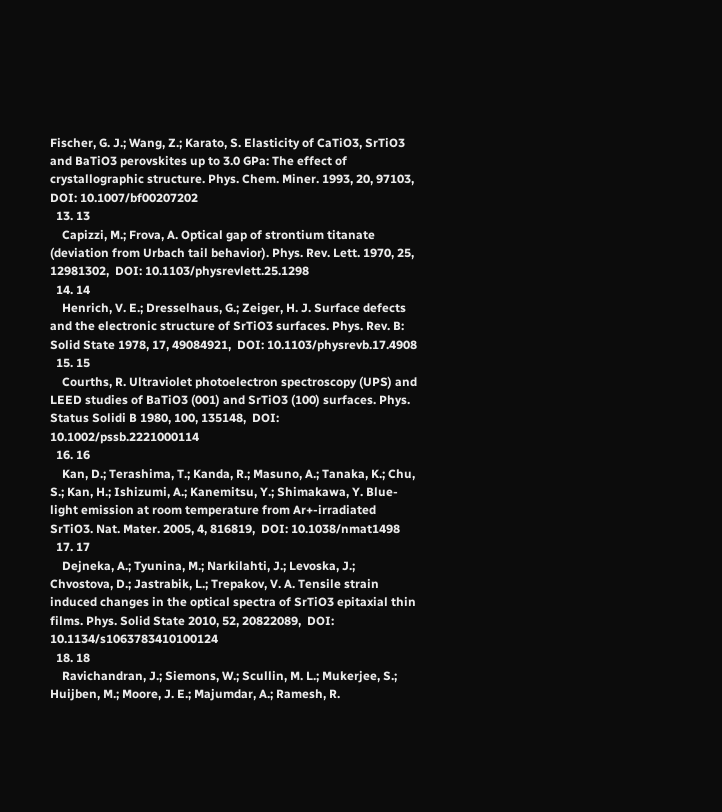Fischer, G. J.; Wang, Z.; Karato, S. Elasticity of CaTiO3, SrTiO3 and BaTiO3 perovskites up to 3.0 GPa: The effect of crystallographic structure. Phys. Chem. Miner. 1993, 20, 97103,  DOI: 10.1007/bf00207202
  13. 13
    Capizzi, M.; Frova, A. Optical gap of strontium titanate (deviation from Urbach tail behavior). Phys. Rev. Lett. 1970, 25, 12981302,  DOI: 10.1103/physrevlett.25.1298
  14. 14
    Henrich, V. E.; Dresselhaus, G.; Zeiger, H. J. Surface defects and the electronic structure of SrTiO3 surfaces. Phys. Rev. B: Solid State 1978, 17, 49084921,  DOI: 10.1103/physrevb.17.4908
  15. 15
    Courths, R. Ultraviolet photoelectron spectroscopy (UPS) and LEED studies of BaTiO3 (001) and SrTiO3 (100) surfaces. Phys. Status Solidi B 1980, 100, 135148,  DOI: 10.1002/pssb.2221000114
  16. 16
    Kan, D.; Terashima, T.; Kanda, R.; Masuno, A.; Tanaka, K.; Chu, S.; Kan, H.; Ishizumi, A.; Kanemitsu, Y.; Shimakawa, Y. Blue-light emission at room temperature from Ar+-irradiated SrTiO3. Nat. Mater. 2005, 4, 816819,  DOI: 10.1038/nmat1498
  17. 17
    Dejneka, A.; Tyunina, M.; Narkilahti, J.; Levoska, J.; Chvostova, D.; Jastrabik, L.; Trepakov, V. A. Tensile strain induced changes in the optical spectra of SrTiO3 epitaxial thin films. Phys. Solid State 2010, 52, 20822089,  DOI: 10.1134/s1063783410100124
  18. 18
    Ravichandran, J.; Siemons, W.; Scullin, M. L.; Mukerjee, S.; Huijben, M.; Moore, J. E.; Majumdar, A.; Ramesh, R.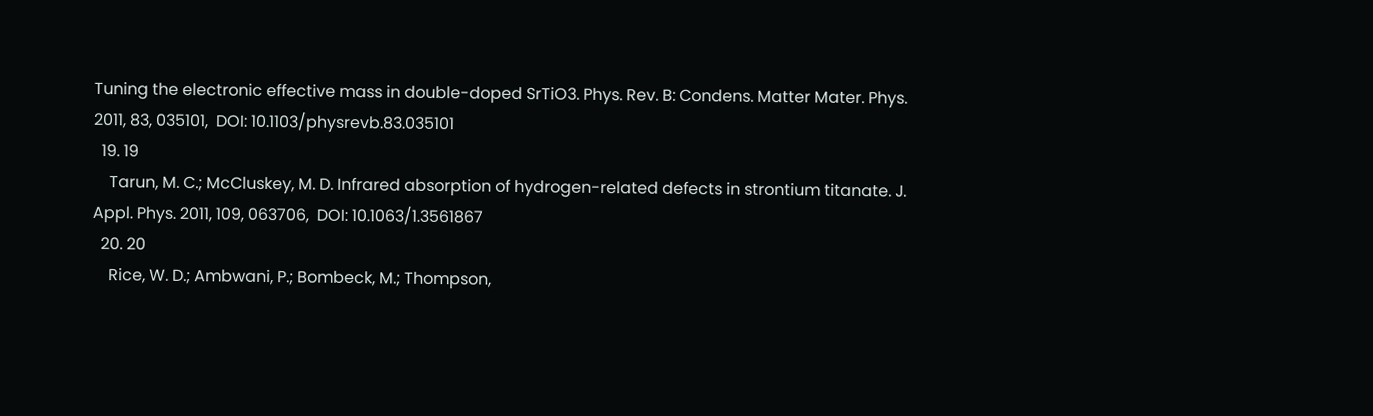Tuning the electronic effective mass in double-doped SrTiO3. Phys. Rev. B: Condens. Matter Mater. Phys. 2011, 83, 035101,  DOI: 10.1103/physrevb.83.035101
  19. 19
    Tarun, M. C.; McCluskey, M. D. Infrared absorption of hydrogen-related defects in strontium titanate. J. Appl. Phys. 2011, 109, 063706,  DOI: 10.1063/1.3561867
  20. 20
    Rice, W. D.; Ambwani, P.; Bombeck, M.; Thompson,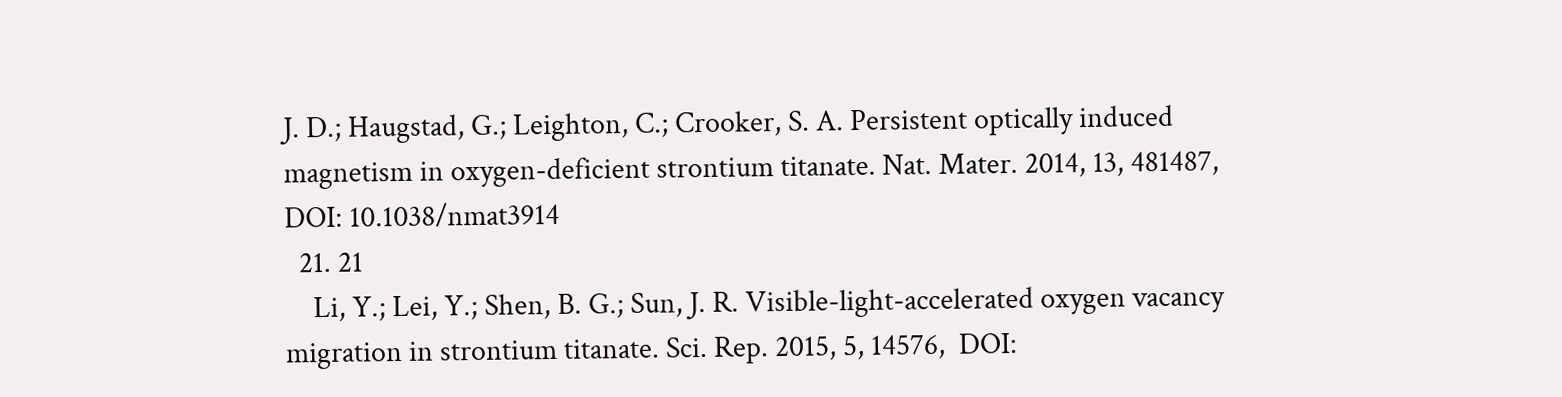J. D.; Haugstad, G.; Leighton, C.; Crooker, S. A. Persistent optically induced magnetism in oxygen-deficient strontium titanate. Nat. Mater. 2014, 13, 481487,  DOI: 10.1038/nmat3914
  21. 21
    Li, Y.; Lei, Y.; Shen, B. G.; Sun, J. R. Visible-light-accelerated oxygen vacancy migration in strontium titanate. Sci. Rep. 2015, 5, 14576,  DOI: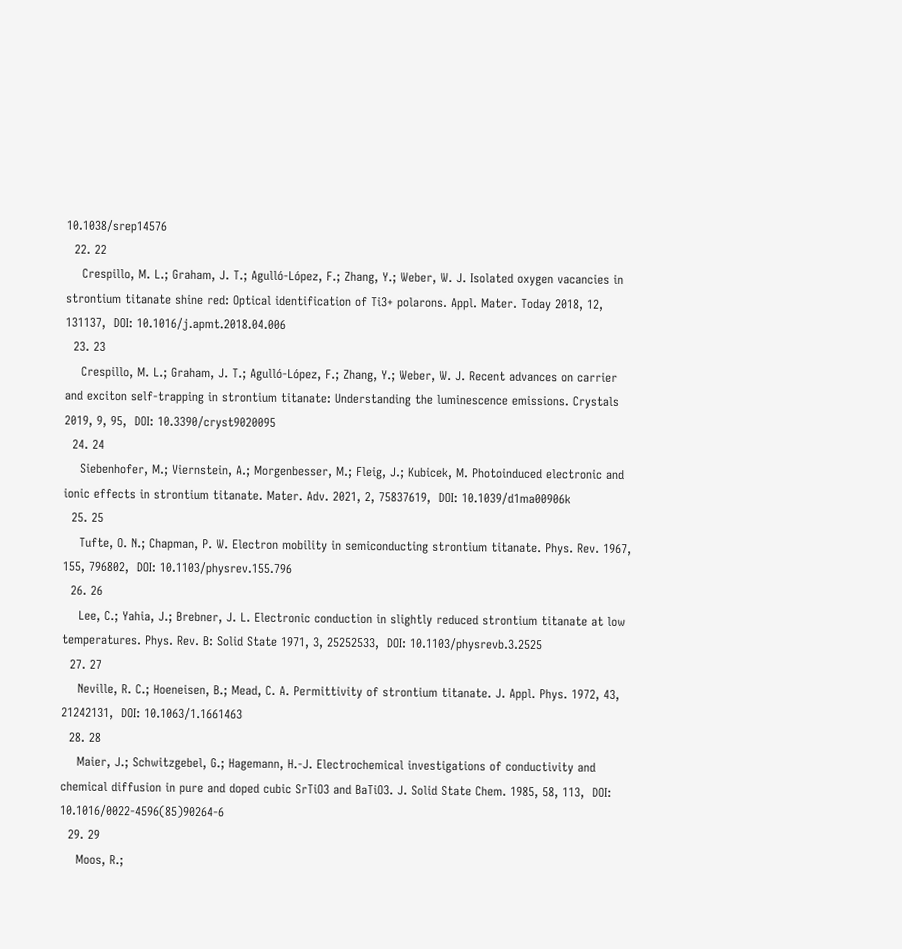10.1038/srep14576
  22. 22
    Crespillo, M. L.; Graham, J. T.; Agulló-López, F.; Zhang, Y.; Weber, W. J. Isolated oxygen vacancies in strontium titanate shine red: Optical identification of Ti3+ polarons. Appl. Mater. Today 2018, 12, 131137,  DOI: 10.1016/j.apmt.2018.04.006
  23. 23
    Crespillo, M. L.; Graham, J. T.; Agulló-López, F.; Zhang, Y.; Weber, W. J. Recent advances on carrier and exciton self-trapping in strontium titanate: Understanding the luminescence emissions. Crystals 2019, 9, 95,  DOI: 10.3390/cryst9020095
  24. 24
    Siebenhofer, M.; Viernstein, A.; Morgenbesser, M.; Fleig, J.; Kubicek, M. Photoinduced electronic and ionic effects in strontium titanate. Mater. Adv. 2021, 2, 75837619,  DOI: 10.1039/d1ma00906k
  25. 25
    Tufte, O. N.; Chapman, P. W. Electron mobility in semiconducting strontium titanate. Phys. Rev. 1967, 155, 796802,  DOI: 10.1103/physrev.155.796
  26. 26
    Lee, C.; Yahia, J.; Brebner, J. L. Electronic conduction in slightly reduced strontium titanate at low temperatures. Phys. Rev. B: Solid State 1971, 3, 25252533,  DOI: 10.1103/physrevb.3.2525
  27. 27
    Neville, R. C.; Hoeneisen, B.; Mead, C. A. Permittivity of strontium titanate. J. Appl. Phys. 1972, 43, 21242131,  DOI: 10.1063/1.1661463
  28. 28
    Maier, J.; Schwitzgebel, G.; Hagemann, H.-J. Electrochemical investigations of conductivity and chemical diffusion in pure and doped cubic SrTiO3 and BaTiO3. J. Solid State Chem. 1985, 58, 113,  DOI: 10.1016/0022-4596(85)90264-6
  29. 29
    Moos, R.;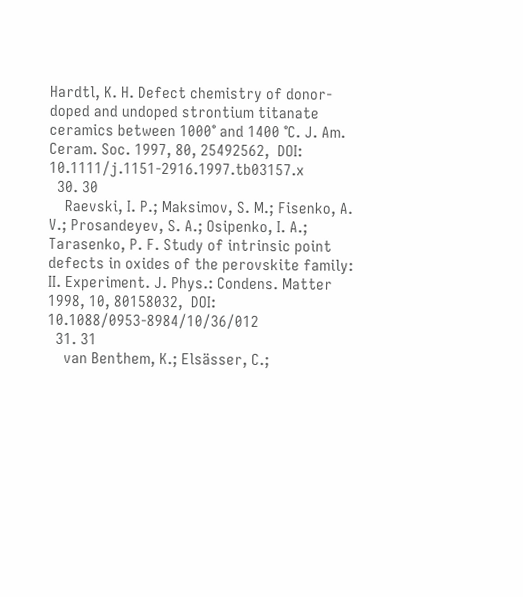Hardtl, K. H. Defect chemistry of donor-doped and undoped strontium titanate ceramics between 1000° and 1400 °C. J. Am. Ceram. Soc. 1997, 80, 25492562,  DOI: 10.1111/j.1151-2916.1997.tb03157.x
  30. 30
    Raevski, I. P.; Maksimov, S. M.; Fisenko, A. V.; Prosandeyev, S. A.; Osipenko, I. A.; Tarasenko, P. F. Study of intrinsic point defects in oxides of the perovskite family: II. Experiment. J. Phys.: Condens. Matter 1998, 10, 80158032,  DOI: 10.1088/0953-8984/10/36/012
  31. 31
    van Benthem, K.; Elsässer, C.;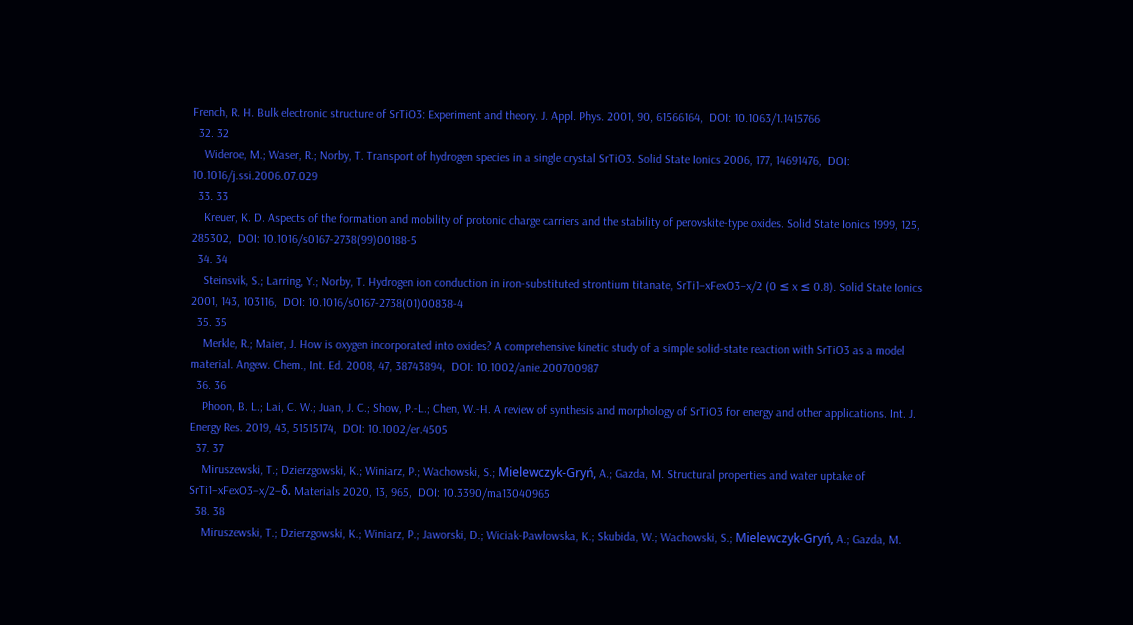French, R. H. Bulk electronic structure of SrTiO3: Experiment and theory. J. Appl. Phys. 2001, 90, 61566164,  DOI: 10.1063/1.1415766
  32. 32
    Wideroe, M.; Waser, R.; Norby, T. Transport of hydrogen species in a single crystal SrTiO3. Solid State Ionics 2006, 177, 14691476,  DOI: 10.1016/j.ssi.2006.07.029
  33. 33
    Kreuer, K. D. Aspects of the formation and mobility of protonic charge carriers and the stability of perovskite-type oxides. Solid State Ionics 1999, 125, 285302,  DOI: 10.1016/s0167-2738(99)00188-5
  34. 34
    Steinsvik, S.; Larring, Y.; Norby, T. Hydrogen ion conduction in iron-substituted strontium titanate, SrTi1–xFexO3–x/2 (0 ≤ x ≤ 0.8). Solid State Ionics 2001, 143, 103116,  DOI: 10.1016/s0167-2738(01)00838-4
  35. 35
    Merkle, R.; Maier, J. How is oxygen incorporated into oxides? A comprehensive kinetic study of a simple solid-state reaction with SrTiO3 as a model material. Angew. Chem., Int. Ed. 2008, 47, 38743894,  DOI: 10.1002/anie.200700987
  36. 36
    Phoon, B. L.; Lai, C. W.; Juan, J. C.; Show, P.-L.; Chen, W.-H. A review of synthesis and morphology of SrTiO3 for energy and other applications. Int. J. Energy Res. 2019, 43, 51515174,  DOI: 10.1002/er.4505
  37. 37
    Miruszewski, T.; Dzierzgowski, K.; Winiarz, P.; Wachowski, S.; Mielewczyk-Gryń, A.; Gazda, M. Structural properties and water uptake of SrTi1–xFexO3–x/2−δ. Materials 2020, 13, 965,  DOI: 10.3390/ma13040965
  38. 38
    Miruszewski, T.; Dzierzgowski, K.; Winiarz, P.; Jaworski, D.; Wiciak-Pawłowska, K.; Skubida, W.; Wachowski, S.; Mielewczyk-Gryń, A.; Gazda, M.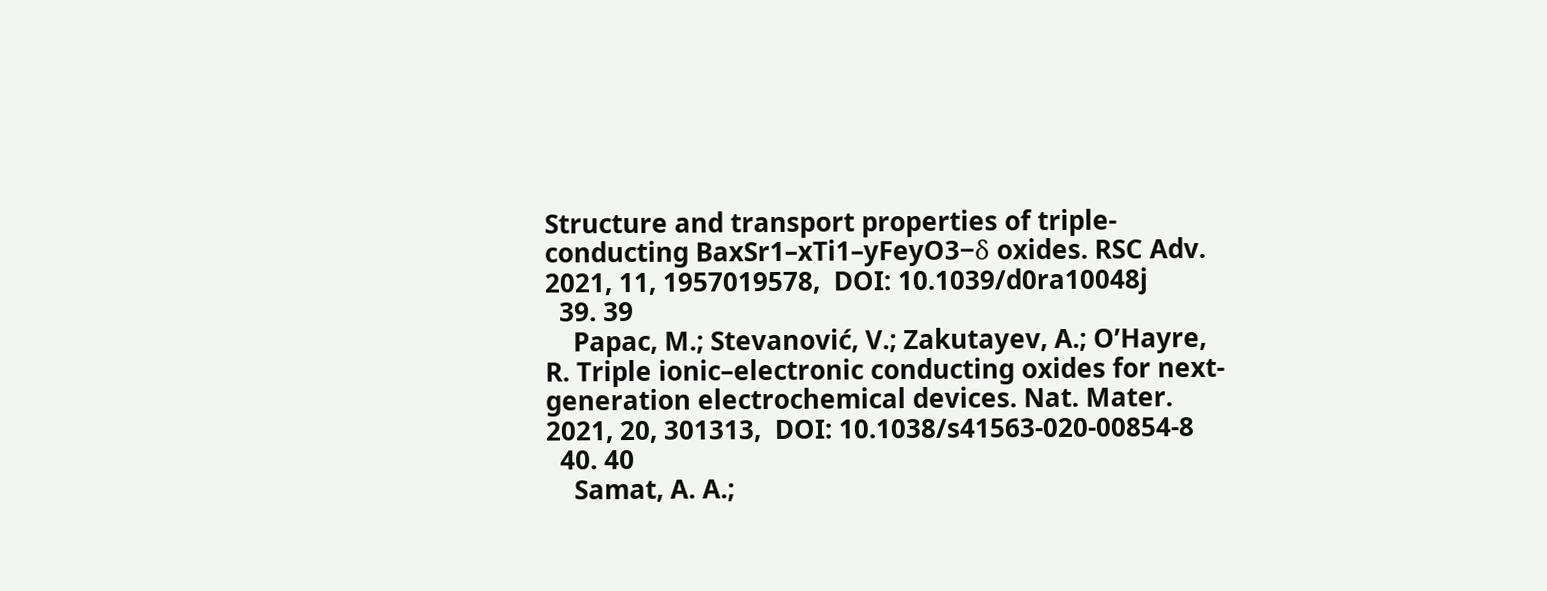Structure and transport properties of triple-conducting BaxSr1–xTi1–yFeyO3−δ oxides. RSC Adv. 2021, 11, 1957019578,  DOI: 10.1039/d0ra10048j
  39. 39
    Papac, M.; Stevanović, V.; Zakutayev, A.; O’Hayre, R. Triple ionic–electronic conducting oxides for next-generation electrochemical devices. Nat. Mater. 2021, 20, 301313,  DOI: 10.1038/s41563-020-00854-8
  40. 40
    Samat, A. A.;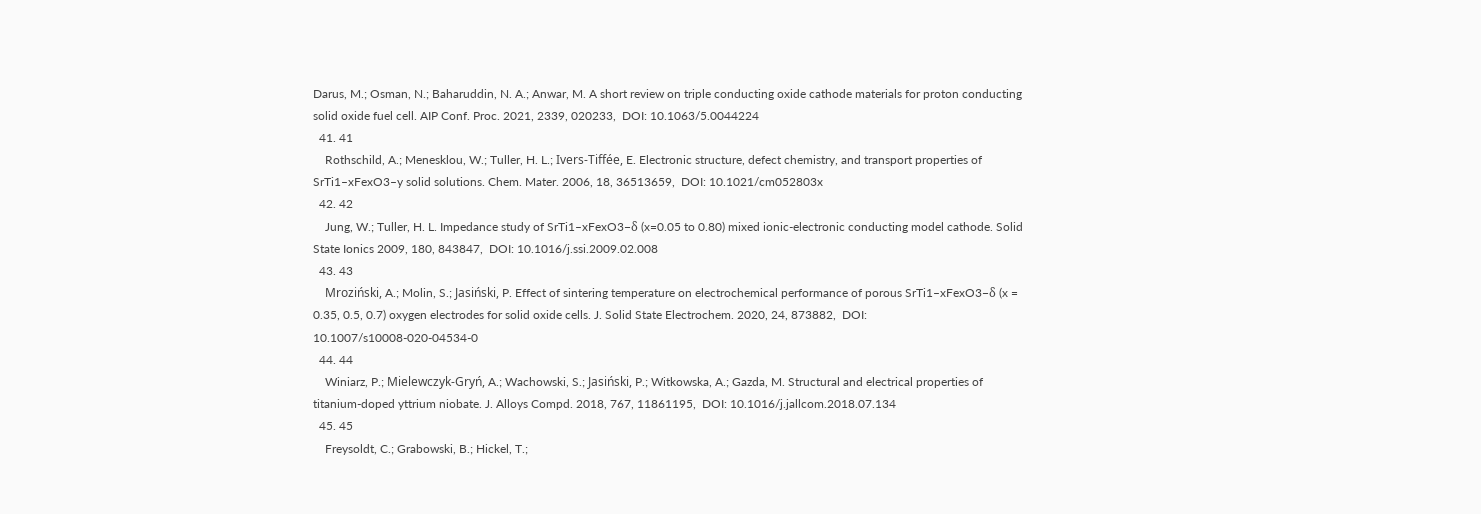Darus, M.; Osman, N.; Baharuddin, N. A.; Anwar, M. A short review on triple conducting oxide cathode materials for proton conducting solid oxide fuel cell. AIP Conf. Proc. 2021, 2339, 020233,  DOI: 10.1063/5.0044224
  41. 41
    Rothschild, A.; Menesklou, W.; Tuller, H. L.; Ivers-Tiffée, E. Electronic structure, defect chemistry, and transport properties of SrTi1–xFexO3–y solid solutions. Chem. Mater. 2006, 18, 36513659,  DOI: 10.1021/cm052803x
  42. 42
    Jung, W.; Tuller, H. L. Impedance study of SrTi1–xFexO3−δ (x=0.05 to 0.80) mixed ionic-electronic conducting model cathode. Solid State Ionics 2009, 180, 843847,  DOI: 10.1016/j.ssi.2009.02.008
  43. 43
    Mroziński, A.; Molin, S.; Jasiński, P. Effect of sintering temperature on electrochemical performance of porous SrTi1–xFexO3−δ (x = 0.35, 0.5, 0.7) oxygen electrodes for solid oxide cells. J. Solid State Electrochem. 2020, 24, 873882,  DOI: 10.1007/s10008-020-04534-0
  44. 44
    Winiarz, P.; Mielewczyk-Gryń, A.; Wachowski, S.; Jasiński, P.; Witkowska, A.; Gazda, M. Structural and electrical properties of titanium-doped yttrium niobate. J. Alloys Compd. 2018, 767, 11861195,  DOI: 10.1016/j.jallcom.2018.07.134
  45. 45
    Freysoldt, C.; Grabowski, B.; Hickel, T.;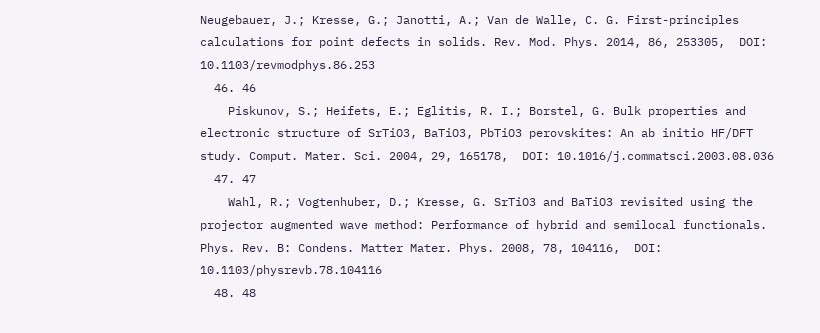Neugebauer, J.; Kresse, G.; Janotti, A.; Van de Walle, C. G. First-principles calculations for point defects in solids. Rev. Mod. Phys. 2014, 86, 253305,  DOI: 10.1103/revmodphys.86.253
  46. 46
    Piskunov, S.; Heifets, E.; Eglitis, R. I.; Borstel, G. Bulk properties and electronic structure of SrTiO3, BaTiO3, PbTiO3 perovskites: An ab initio HF/DFT study. Comput. Mater. Sci. 2004, 29, 165178,  DOI: 10.1016/j.commatsci.2003.08.036
  47. 47
    Wahl, R.; Vogtenhuber, D.; Kresse, G. SrTiO3 and BaTiO3 revisited using the projector augmented wave method: Performance of hybrid and semilocal functionals. Phys. Rev. B: Condens. Matter Mater. Phys. 2008, 78, 104116,  DOI: 10.1103/physrevb.78.104116
  48. 48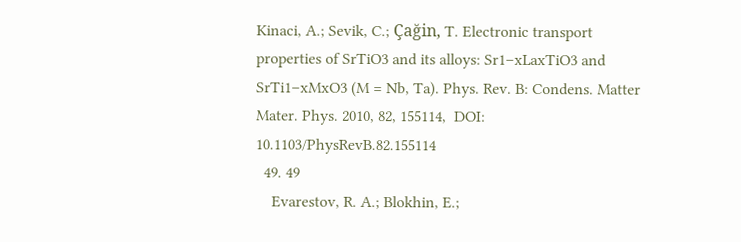Kinaci, A.; Sevik, C.; Çağin, T. Electronic transport properties of SrTiO3 and its alloys: Sr1–xLaxTiO3 and SrTi1–xMxO3 (M = Nb, Ta). Phys. Rev. B: Condens. Matter Mater. Phys. 2010, 82, 155114,  DOI: 10.1103/PhysRevB.82.155114
  49. 49
    Evarestov, R. A.; Blokhin, E.;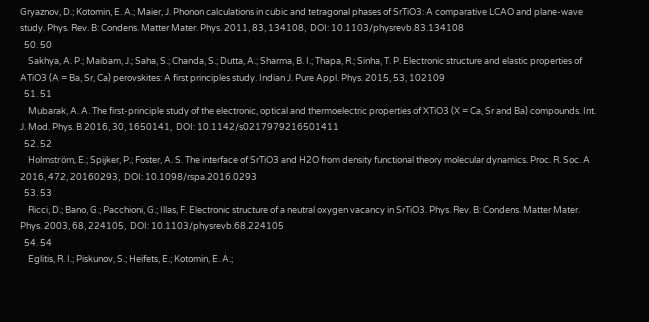Gryaznov, D.; Kotomin, E. A.; Maier, J. Phonon calculations in cubic and tetragonal phases of SrTiO3: A comparative LCAO and plane-wave study. Phys. Rev. B: Condens. Matter Mater. Phys. 2011, 83, 134108,  DOI: 10.1103/physrevb.83.134108
  50. 50
    Sakhya, A. P.; Maibam, J.; Saha, S.; Chanda, S.; Dutta, A.; Sharma, B. I.; Thapa, R.; Sinha, T. P. Electronic structure and elastic properties of ATiO3 (A = Ba, Sr, Ca) perovskites: A first principles study. Indian J. Pure Appl. Phys. 2015, 53, 102109
  51. 51
    Mubarak, A. A. The first-principle study of the electronic, optical and thermoelectric properties of XTiO3 (X = Ca, Sr and Ba) compounds. Int. J. Mod. Phys. B 2016, 30, 1650141,  DOI: 10.1142/s0217979216501411
  52. 52
    Holmström, E.; Spijker, P.; Foster, A. S. The interface of SrTiO3 and H2O from density functional theory molecular dynamics. Proc. R. Soc. A 2016, 472, 20160293,  DOI: 10.1098/rspa.2016.0293
  53. 53
    Ricci, D.; Bano, G.; Pacchioni, G.; Illas, F. Electronic structure of a neutral oxygen vacancy in SrTiO3. Phys. Rev. B: Condens. Matter Mater. Phys. 2003, 68, 224105,  DOI: 10.1103/physrevb.68.224105
  54. 54
    Eglitis, R. I.; Piskunov, S.; Heifets, E.; Kotomin, E. A.;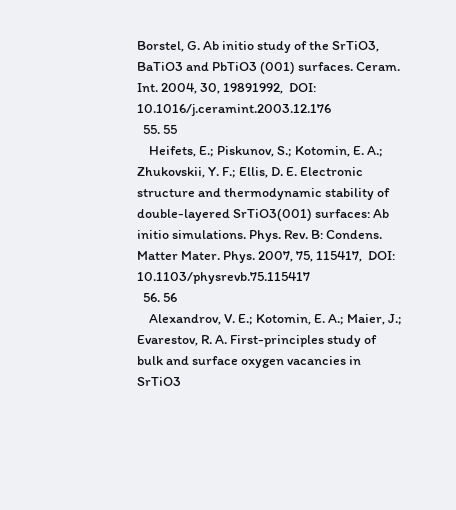Borstel, G. Ab initio study of the SrTiO3, BaTiO3 and PbTiO3 (001) surfaces. Ceram. Int. 2004, 30, 19891992,  DOI: 10.1016/j.ceramint.2003.12.176
  55. 55
    Heifets, E.; Piskunov, S.; Kotomin, E. A.; Zhukovskii, Y. F.; Ellis, D. E. Electronic structure and thermodynamic stability of double-layered SrTiO3(001) surfaces: Ab initio simulations. Phys. Rev. B: Condens. Matter Mater. Phys. 2007, 75, 115417,  DOI: 10.1103/physrevb.75.115417
  56. 56
    Alexandrov, V. E.; Kotomin, E. A.; Maier, J.; Evarestov, R. A. First-principles study of bulk and surface oxygen vacancies in SrTiO3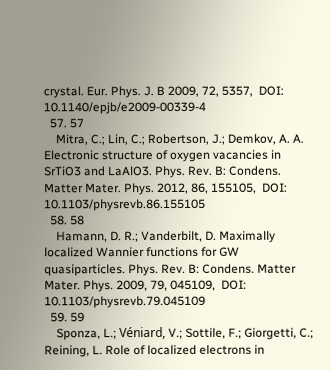crystal. Eur. Phys. J. B 2009, 72, 5357,  DOI: 10.1140/epjb/e2009-00339-4
  57. 57
    Mitra, C.; Lin, C.; Robertson, J.; Demkov, A. A. Electronic structure of oxygen vacancies in SrTiO3 and LaAlO3. Phys. Rev. B: Condens. Matter Mater. Phys. 2012, 86, 155105,  DOI: 10.1103/physrevb.86.155105
  58. 58
    Hamann, D. R.; Vanderbilt, D. Maximally localized Wannier functions for GW quasiparticles. Phys. Rev. B: Condens. Matter Mater. Phys. 2009, 79, 045109,  DOI: 10.1103/physrevb.79.045109
  59. 59
    Sponza, L.; Véniard, V.; Sottile, F.; Giorgetti, C.; Reining, L. Role of localized electrons in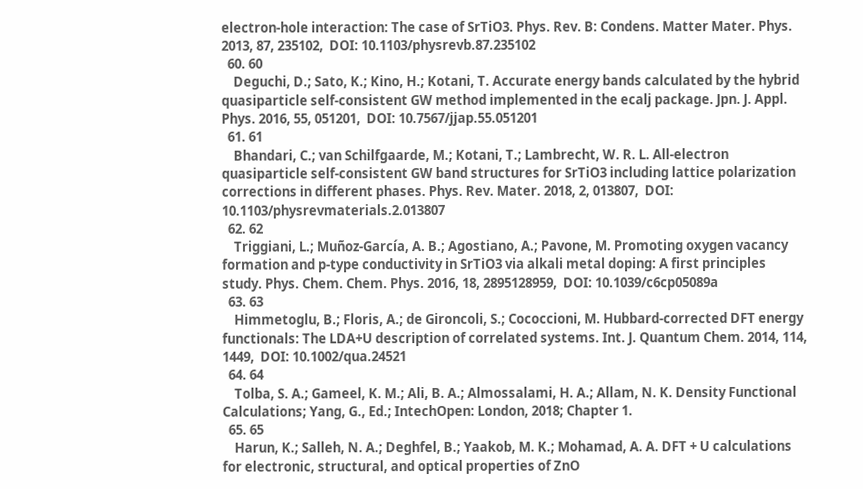electron-hole interaction: The case of SrTiO3. Phys. Rev. B: Condens. Matter Mater. Phys. 2013, 87, 235102,  DOI: 10.1103/physrevb.87.235102
  60. 60
    Deguchi, D.; Sato, K.; Kino, H.; Kotani, T. Accurate energy bands calculated by the hybrid quasiparticle self-consistent GW method implemented in the ecalj package. Jpn. J. Appl. Phys. 2016, 55, 051201,  DOI: 10.7567/jjap.55.051201
  61. 61
    Bhandari, C.; van Schilfgaarde, M.; Kotani, T.; Lambrecht, W. R. L. All-electron quasiparticle self-consistent GW band structures for SrTiO3 including lattice polarization corrections in different phases. Phys. Rev. Mater. 2018, 2, 013807,  DOI: 10.1103/physrevmaterials.2.013807
  62. 62
    Triggiani, L.; Muñoz-García, A. B.; Agostiano, A.; Pavone, M. Promoting oxygen vacancy formation and p-type conductivity in SrTiO3 via alkali metal doping: A first principles study. Phys. Chem. Chem. Phys. 2016, 18, 2895128959,  DOI: 10.1039/c6cp05089a
  63. 63
    Himmetoglu, B.; Floris, A.; de Gironcoli, S.; Cococcioni, M. Hubbard-corrected DFT energy functionals: The LDA+U description of correlated systems. Int. J. Quantum Chem. 2014, 114, 1449,  DOI: 10.1002/qua.24521
  64. 64
    Tolba, S. A.; Gameel, K. M.; Ali, B. A.; Almossalami, H. A.; Allam, N. K. Density Functional Calculations; Yang, G., Ed.; IntechOpen: London, 2018; Chapter 1.
  65. 65
    Harun, K.; Salleh, N. A.; Deghfel, B.; Yaakob, M. K.; Mohamad, A. A. DFT + U calculations for electronic, structural, and optical properties of ZnO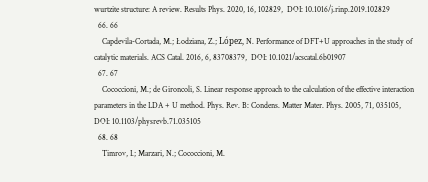wurtzite structure: A review. Results Phys. 2020, 16, 102829,  DOI: 10.1016/j.rinp.2019.102829
  66. 66
    Capdevila-Cortada, M.; Łodziana, Z.; López, N. Performance of DFT+U approaches in the study of catalytic materials. ACS Catal. 2016, 6, 83708379,  DOI: 10.1021/acscatal.6b01907
  67. 67
    Cococcioni, M.; de Gironcoli, S. Linear response approach to the calculation of the effective interaction parameters in the LDA + U method. Phys. Rev. B: Condens. Matter Mater. Phys. 2005, 71, 035105,  DOI: 10.1103/physrevb.71.035105
  68. 68
    Timrov, I.; Marzari, N.; Cococcioni, M.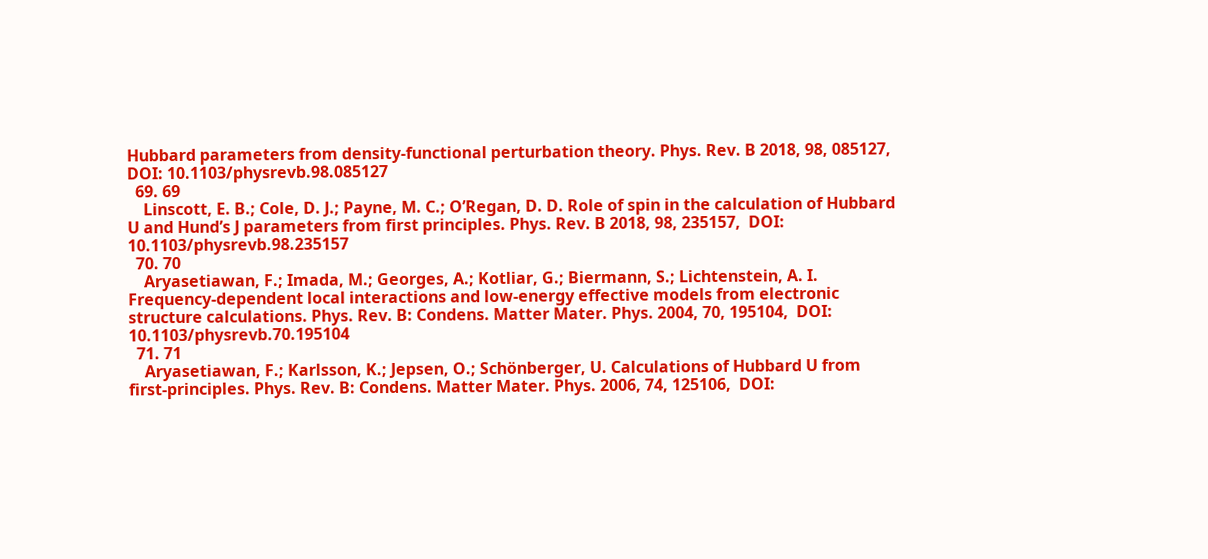Hubbard parameters from density-functional perturbation theory. Phys. Rev. B 2018, 98, 085127,  DOI: 10.1103/physrevb.98.085127
  69. 69
    Linscott, E. B.; Cole, D. J.; Payne, M. C.; O’Regan, D. D. Role of spin in the calculation of Hubbard U and Hund’s J parameters from first principles. Phys. Rev. B 2018, 98, 235157,  DOI: 10.1103/physrevb.98.235157
  70. 70
    Aryasetiawan, F.; Imada, M.; Georges, A.; Kotliar, G.; Biermann, S.; Lichtenstein, A. I. Frequency-dependent local interactions and low-energy effective models from electronic structure calculations. Phys. Rev. B: Condens. Matter Mater. Phys. 2004, 70, 195104,  DOI: 10.1103/physrevb.70.195104
  71. 71
    Aryasetiawan, F.; Karlsson, K.; Jepsen, O.; Schönberger, U. Calculations of Hubbard U from first-principles. Phys. Rev. B: Condens. Matter Mater. Phys. 2006, 74, 125106,  DOI: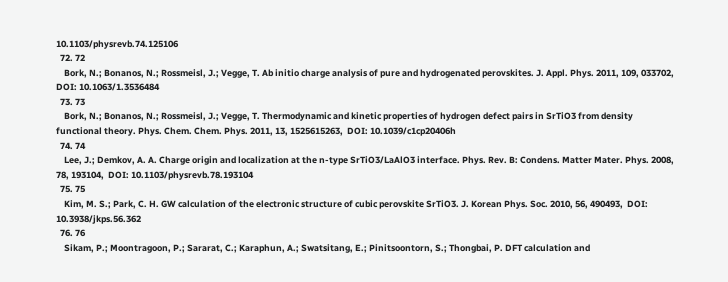10.1103/physrevb.74.125106
  72. 72
    Bork, N.; Bonanos, N.; Rossmeisl, J.; Vegge, T. Ab initio charge analysis of pure and hydrogenated perovskites. J. Appl. Phys. 2011, 109, 033702,  DOI: 10.1063/1.3536484
  73. 73
    Bork, N.; Bonanos, N.; Rossmeisl, J.; Vegge, T. Thermodynamic and kinetic properties of hydrogen defect pairs in SrTiO3 from density functional theory. Phys. Chem. Chem. Phys. 2011, 13, 1525615263,  DOI: 10.1039/c1cp20406h
  74. 74
    Lee, J.; Demkov, A. A. Charge origin and localization at the n-type SrTiO3/LaAlO3 interface. Phys. Rev. B: Condens. Matter Mater. Phys. 2008, 78, 193104,  DOI: 10.1103/physrevb.78.193104
  75. 75
    Kim, M. S.; Park, C. H. GW calculation of the electronic structure of cubic perovskite SrTiO3. J. Korean Phys. Soc. 2010, 56, 490493,  DOI: 10.3938/jkps.56.362
  76. 76
    Sikam, P.; Moontragoon, P.; Sararat, C.; Karaphun, A.; Swatsitang, E.; Pinitsoontorn, S.; Thongbai, P. DFT calculation and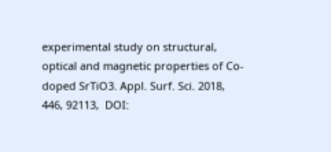experimental study on structural, optical and magnetic properties of Co-doped SrTiO3. Appl. Surf. Sci. 2018, 446, 92113,  DOI: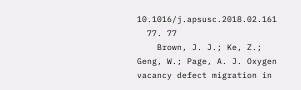10.1016/j.apsusc.2018.02.161
  77. 77
    Brown, J. J.; Ke, Z.; Geng, W.; Page, A. J. Oxygen vacancy defect migration in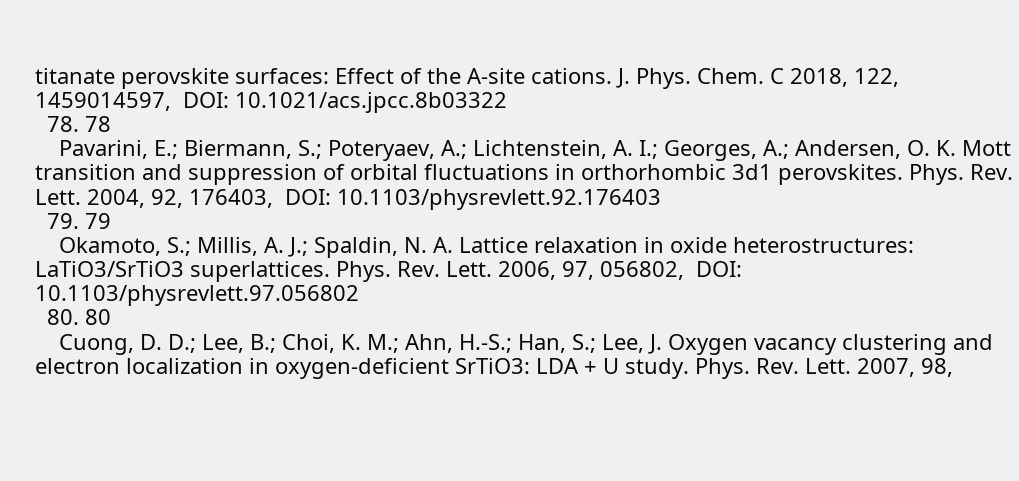titanate perovskite surfaces: Effect of the A-site cations. J. Phys. Chem. C 2018, 122, 1459014597,  DOI: 10.1021/acs.jpcc.8b03322
  78. 78
    Pavarini, E.; Biermann, S.; Poteryaev, A.; Lichtenstein, A. I.; Georges, A.; Andersen, O. K. Mott transition and suppression of orbital fluctuations in orthorhombic 3d1 perovskites. Phys. Rev. Lett. 2004, 92, 176403,  DOI: 10.1103/physrevlett.92.176403
  79. 79
    Okamoto, S.; Millis, A. J.; Spaldin, N. A. Lattice relaxation in oxide heterostructures: LaTiO3/SrTiO3 superlattices. Phys. Rev. Lett. 2006, 97, 056802,  DOI: 10.1103/physrevlett.97.056802
  80. 80
    Cuong, D. D.; Lee, B.; Choi, K. M.; Ahn, H.-S.; Han, S.; Lee, J. Oxygen vacancy clustering and electron localization in oxygen-deficient SrTiO3: LDA + U study. Phys. Rev. Lett. 2007, 98,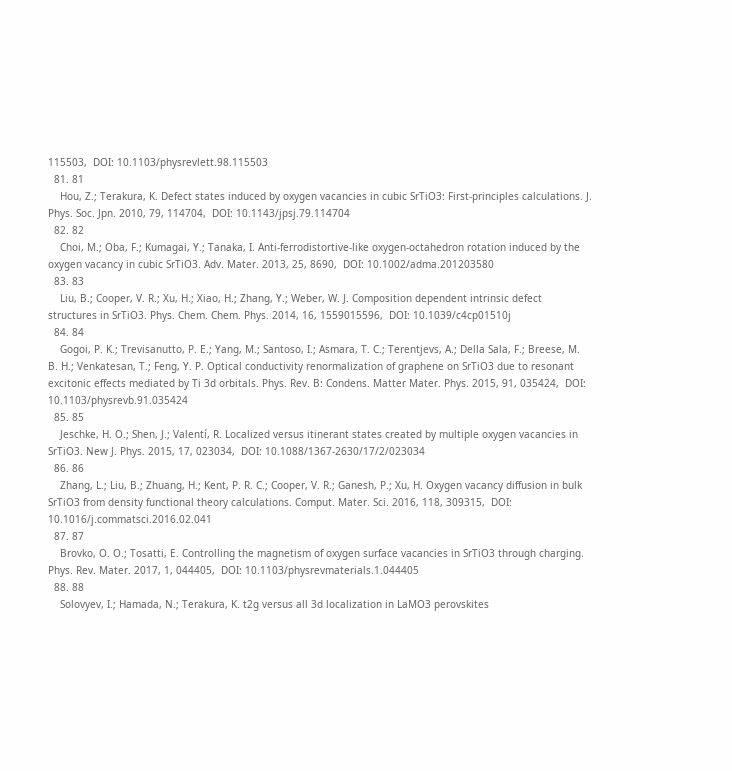115503,  DOI: 10.1103/physrevlett.98.115503
  81. 81
    Hou, Z.; Terakura, K. Defect states induced by oxygen vacancies in cubic SrTiO3: First-principles calculations. J. Phys. Soc. Jpn. 2010, 79, 114704,  DOI: 10.1143/jpsj.79.114704
  82. 82
    Choi, M.; Oba, F.; Kumagai, Y.; Tanaka, I. Anti-ferrodistortive-like oxygen-octahedron rotation induced by the oxygen vacancy in cubic SrTiO3. Adv. Mater. 2013, 25, 8690,  DOI: 10.1002/adma.201203580
  83. 83
    Liu, B.; Cooper, V. R.; Xu, H.; Xiao, H.; Zhang, Y.; Weber, W. J. Composition dependent intrinsic defect structures in SrTiO3. Phys. Chem. Chem. Phys. 2014, 16, 1559015596,  DOI: 10.1039/c4cp01510j
  84. 84
    Gogoi, P. K.; Trevisanutto, P. E.; Yang, M.; Santoso, I.; Asmara, T. C.; Terentjevs, A.; Della Sala, F.; Breese, M. B. H.; Venkatesan, T.; Feng, Y. P. Optical conductivity renormalization of graphene on SrTiO3 due to resonant excitonic effects mediated by Ti 3d orbitals. Phys. Rev. B: Condens. Matter Mater. Phys. 2015, 91, 035424,  DOI: 10.1103/physrevb.91.035424
  85. 85
    Jeschke, H. O.; Shen, J.; Valentí, R. Localized versus itinerant states created by multiple oxygen vacancies in SrTiO3. New J. Phys. 2015, 17, 023034,  DOI: 10.1088/1367-2630/17/2/023034
  86. 86
    Zhang, L.; Liu, B.; Zhuang, H.; Kent, P. R. C.; Cooper, V. R.; Ganesh, P.; Xu, H. Oxygen vacancy diffusion in bulk SrTiO3 from density functional theory calculations. Comput. Mater. Sci. 2016, 118, 309315,  DOI: 10.1016/j.commatsci.2016.02.041
  87. 87
    Brovko, O. O.; Tosatti, E. Controlling the magnetism of oxygen surface vacancies in SrTiO3 through charging. Phys. Rev. Mater. 2017, 1, 044405,  DOI: 10.1103/physrevmaterials.1.044405
  88. 88
    Solovyev, I.; Hamada, N.; Terakura, K. t2g versus all 3d localization in LaMO3 perovskites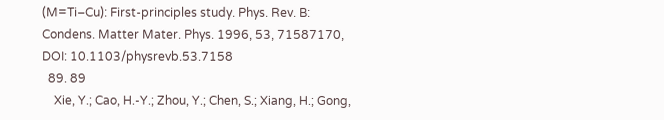(M=Ti–Cu): First-principles study. Phys. Rev. B: Condens. Matter Mater. Phys. 1996, 53, 71587170,  DOI: 10.1103/physrevb.53.7158
  89. 89
    Xie, Y.; Cao, H.-Y.; Zhou, Y.; Chen, S.; Xiang, H.; Gong,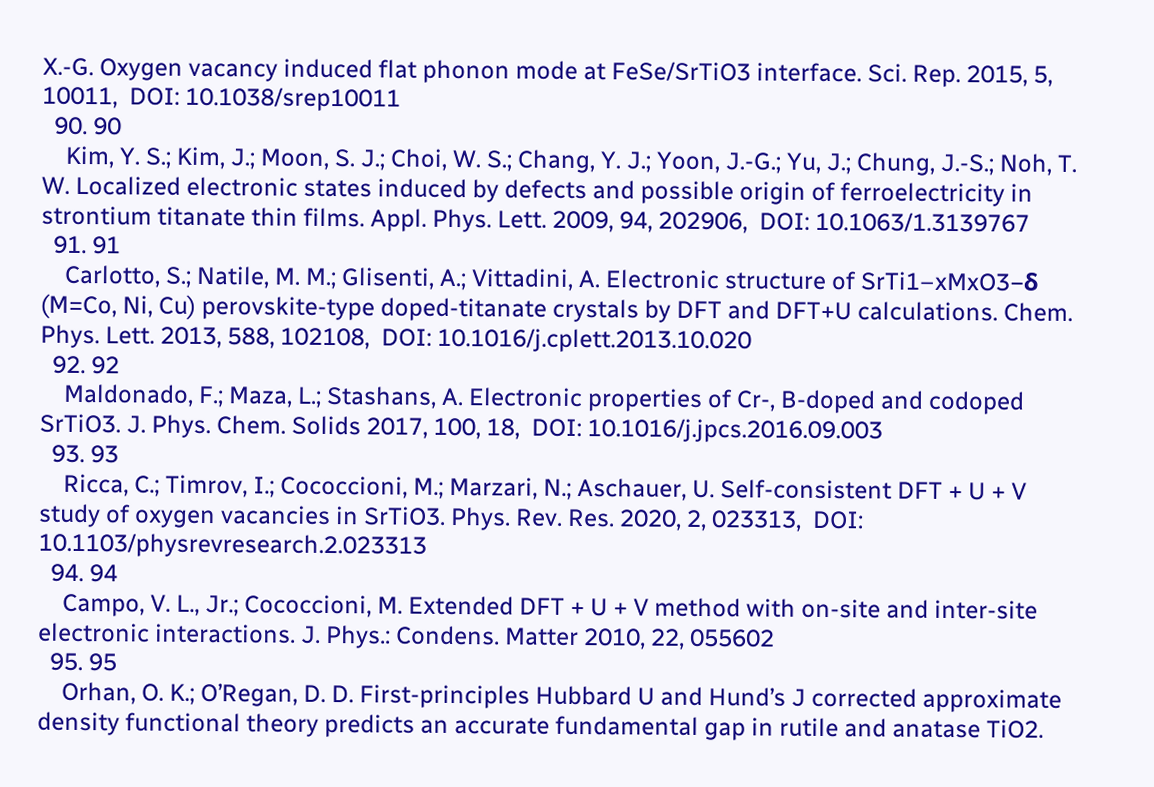X.-G. Oxygen vacancy induced flat phonon mode at FeSe/SrTiO3 interface. Sci. Rep. 2015, 5, 10011,  DOI: 10.1038/srep10011
  90. 90
    Kim, Y. S.; Kim, J.; Moon, S. J.; Choi, W. S.; Chang, Y. J.; Yoon, J.-G.; Yu, J.; Chung, J.-S.; Noh, T. W. Localized electronic states induced by defects and possible origin of ferroelectricity in strontium titanate thin films. Appl. Phys. Lett. 2009, 94, 202906,  DOI: 10.1063/1.3139767
  91. 91
    Carlotto, S.; Natile, M. M.; Glisenti, A.; Vittadini, A. Electronic structure of SrTi1–xMxO3−δ (M=Co, Ni, Cu) perovskite-type doped-titanate crystals by DFT and DFT+U calculations. Chem. Phys. Lett. 2013, 588, 102108,  DOI: 10.1016/j.cplett.2013.10.020
  92. 92
    Maldonado, F.; Maza, L.; Stashans, A. Electronic properties of Cr-, B-doped and codoped SrTiO3. J. Phys. Chem. Solids 2017, 100, 18,  DOI: 10.1016/j.jpcs.2016.09.003
  93. 93
    Ricca, C.; Timrov, I.; Cococcioni, M.; Marzari, N.; Aschauer, U. Self-consistent DFT + U + V study of oxygen vacancies in SrTiO3. Phys. Rev. Res. 2020, 2, 023313,  DOI: 10.1103/physrevresearch.2.023313
  94. 94
    Campo, V. L., Jr.; Cococcioni, M. Extended DFT + U + V method with on-site and inter-site electronic interactions. J. Phys.: Condens. Matter 2010, 22, 055602
  95. 95
    Orhan, O. K.; O’Regan, D. D. First-principles Hubbard U and Hund’s J corrected approximate density functional theory predicts an accurate fundamental gap in rutile and anatase TiO2.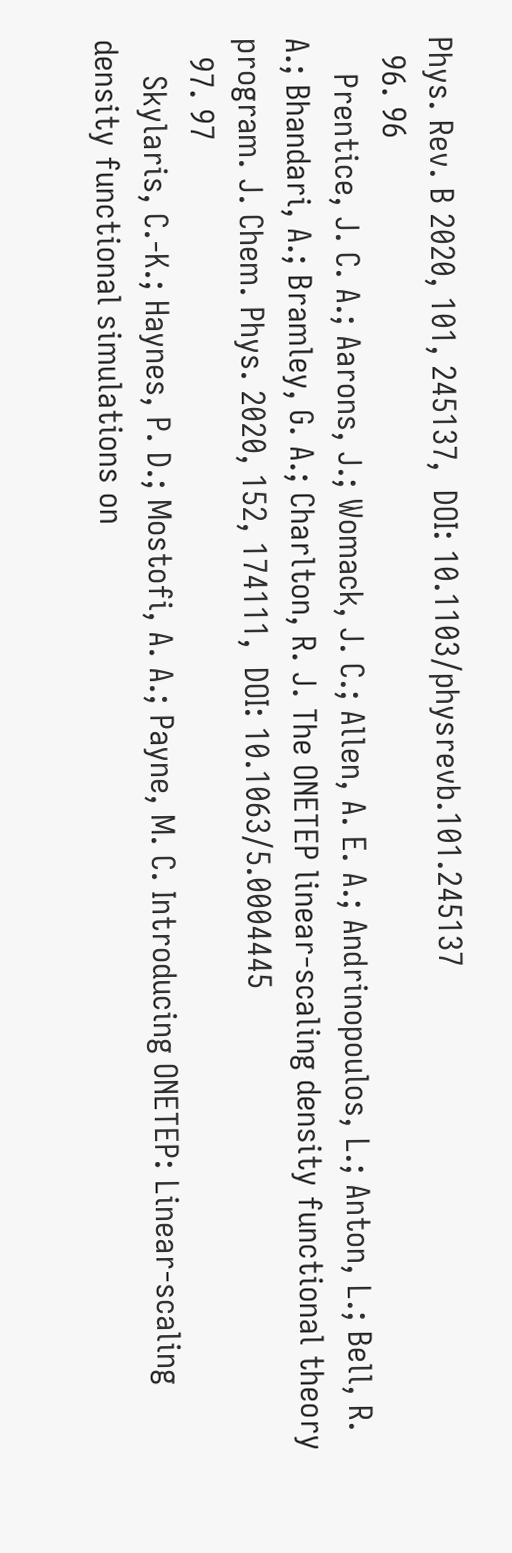Phys. Rev. B 2020, 101, 245137,  DOI: 10.1103/physrevb.101.245137
  96. 96
    Prentice, J. C. A.; Aarons, J.; Womack, J. C.; Allen, A. E. A.; Andrinopoulos, L.; Anton, L.; Bell, R. A.; Bhandari, A.; Bramley, G. A.; Charlton, R. J. The ONETEP linear-scaling density functional theory program. J. Chem. Phys. 2020, 152, 174111,  DOI: 10.1063/5.0004445
  97. 97
    Skylaris, C.-K.; Haynes, P. D.; Mostofi, A. A.; Payne, M. C. Introducing ONETEP: Linear-scaling density functional simulations on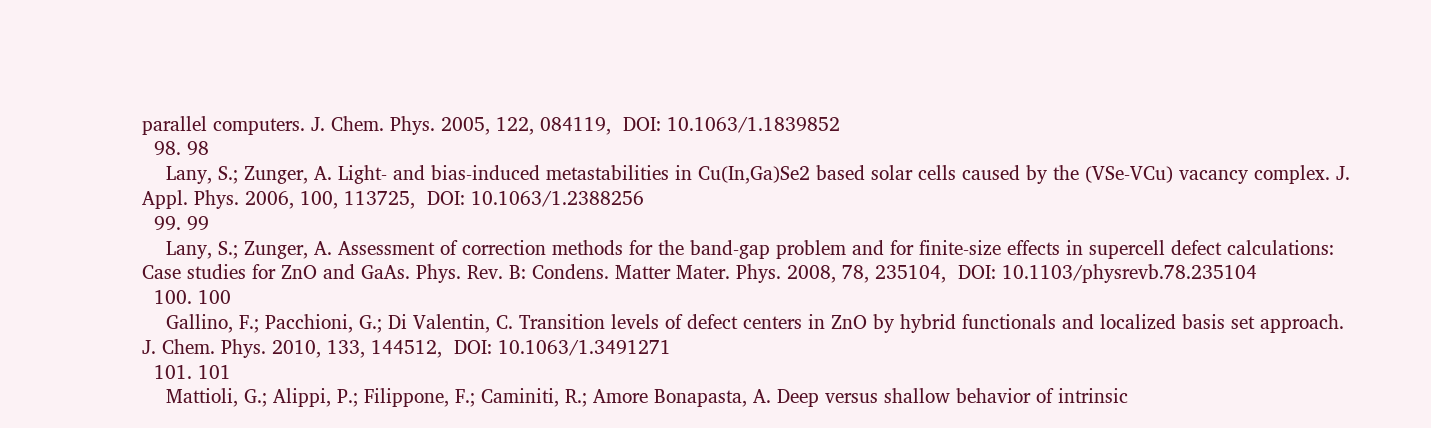parallel computers. J. Chem. Phys. 2005, 122, 084119,  DOI: 10.1063/1.1839852
  98. 98
    Lany, S.; Zunger, A. Light- and bias-induced metastabilities in Cu(In,Ga)Se2 based solar cells caused by the (VSe-VCu) vacancy complex. J. Appl. Phys. 2006, 100, 113725,  DOI: 10.1063/1.2388256
  99. 99
    Lany, S.; Zunger, A. Assessment of correction methods for the band-gap problem and for finite-size effects in supercell defect calculations: Case studies for ZnO and GaAs. Phys. Rev. B: Condens. Matter Mater. Phys. 2008, 78, 235104,  DOI: 10.1103/physrevb.78.235104
  100. 100
    Gallino, F.; Pacchioni, G.; Di Valentin, C. Transition levels of defect centers in ZnO by hybrid functionals and localized basis set approach. J. Chem. Phys. 2010, 133, 144512,  DOI: 10.1063/1.3491271
  101. 101
    Mattioli, G.; Alippi, P.; Filippone, F.; Caminiti, R.; Amore Bonapasta, A. Deep versus shallow behavior of intrinsic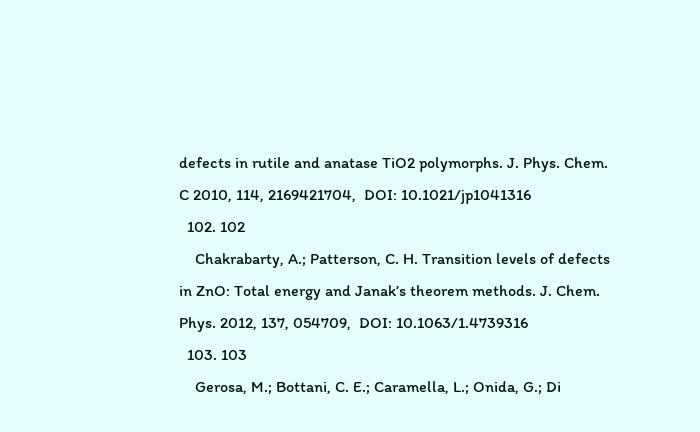defects in rutile and anatase TiO2 polymorphs. J. Phys. Chem. C 2010, 114, 2169421704,  DOI: 10.1021/jp1041316
  102. 102
    Chakrabarty, A.; Patterson, C. H. Transition levels of defects in ZnO: Total energy and Janak’s theorem methods. J. Chem. Phys. 2012, 137, 054709,  DOI: 10.1063/1.4739316
  103. 103
    Gerosa, M.; Bottani, C. E.; Caramella, L.; Onida, G.; Di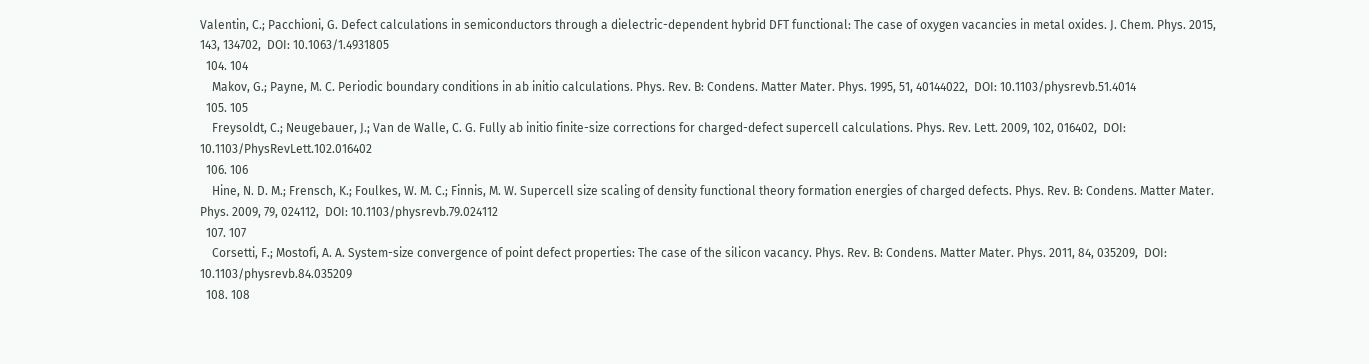Valentin, C.; Pacchioni, G. Defect calculations in semiconductors through a dielectric-dependent hybrid DFT functional: The case of oxygen vacancies in metal oxides. J. Chem. Phys. 2015, 143, 134702,  DOI: 10.1063/1.4931805
  104. 104
    Makov, G.; Payne, M. C. Periodic boundary conditions in ab initio calculations. Phys. Rev. B: Condens. Matter Mater. Phys. 1995, 51, 40144022,  DOI: 10.1103/physrevb.51.4014
  105. 105
    Freysoldt, C.; Neugebauer, J.; Van de Walle, C. G. Fully ab initio finite-size corrections for charged-defect supercell calculations. Phys. Rev. Lett. 2009, 102, 016402,  DOI: 10.1103/PhysRevLett.102.016402
  106. 106
    Hine, N. D. M.; Frensch, K.; Foulkes, W. M. C.; Finnis, M. W. Supercell size scaling of density functional theory formation energies of charged defects. Phys. Rev. B: Condens. Matter Mater. Phys. 2009, 79, 024112,  DOI: 10.1103/physrevb.79.024112
  107. 107
    Corsetti, F.; Mostofi, A. A. System-size convergence of point defect properties: The case of the silicon vacancy. Phys. Rev. B: Condens. Matter Mater. Phys. 2011, 84, 035209,  DOI: 10.1103/physrevb.84.035209
  108. 108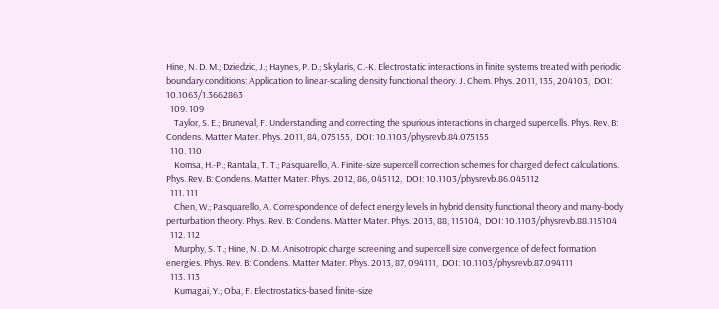Hine, N. D. M.; Dziedzic, J.; Haynes, P. D.; Skylaris, C.-K. Electrostatic interactions in finite systems treated with periodic boundary conditions: Application to linear-scaling density functional theory. J. Chem. Phys. 2011, 135, 204103,  DOI: 10.1063/1.3662863
  109. 109
    Taylor, S. E.; Bruneval, F. Understanding and correcting the spurious interactions in charged supercells. Phys. Rev. B: Condens. Matter Mater. Phys. 2011, 84, 075155,  DOI: 10.1103/physrevb.84.075155
  110. 110
    Komsa, H.-P.; Rantala, T. T.; Pasquarello, A. Finite-size supercell correction schemes for charged defect calculations. Phys. Rev. B: Condens. Matter Mater. Phys. 2012, 86, 045112,  DOI: 10.1103/physrevb.86.045112
  111. 111
    Chen, W.; Pasquarello, A. Correspondence of defect energy levels in hybrid density functional theory and many-body perturbation theory. Phys. Rev. B: Condens. Matter Mater. Phys. 2013, 88, 115104,  DOI: 10.1103/physrevb.88.115104
  112. 112
    Murphy, S. T.; Hine, N. D. M. Anisotropic charge screening and supercell size convergence of defect formation energies. Phys. Rev. B: Condens. Matter Mater. Phys. 2013, 87, 094111,  DOI: 10.1103/physrevb.87.094111
  113. 113
    Kumagai, Y.; Oba, F. Electrostatics-based finite-size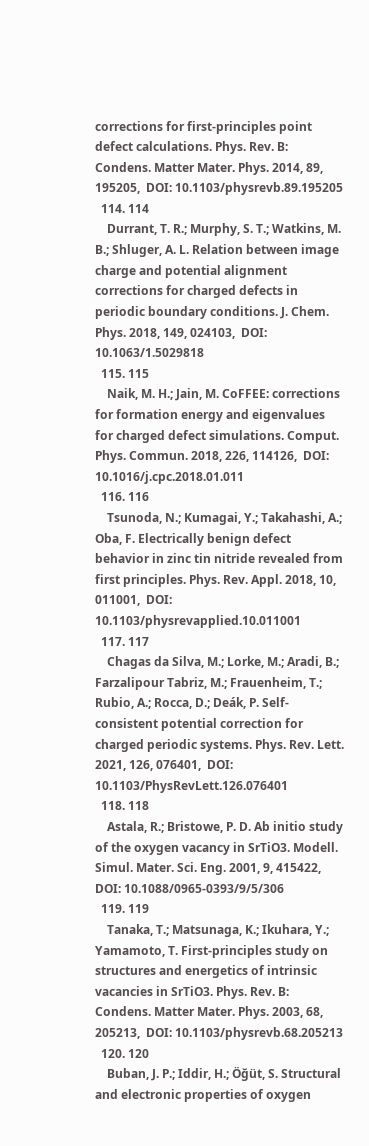corrections for first-principles point defect calculations. Phys. Rev. B: Condens. Matter Mater. Phys. 2014, 89, 195205,  DOI: 10.1103/physrevb.89.195205
  114. 114
    Durrant, T. R.; Murphy, S. T.; Watkins, M. B.; Shluger, A. L. Relation between image charge and potential alignment corrections for charged defects in periodic boundary conditions. J. Chem. Phys. 2018, 149, 024103,  DOI: 10.1063/1.5029818
  115. 115
    Naik, M. H.; Jain, M. CoFFEE: corrections for formation energy and eigenvalues for charged defect simulations. Comput. Phys. Commun. 2018, 226, 114126,  DOI: 10.1016/j.cpc.2018.01.011
  116. 116
    Tsunoda, N.; Kumagai, Y.; Takahashi, A.; Oba, F. Electrically benign defect behavior in zinc tin nitride revealed from first principles. Phys. Rev. Appl. 2018, 10, 011001,  DOI: 10.1103/physrevapplied.10.011001
  117. 117
    Chagas da Silva, M.; Lorke, M.; Aradi, B.; Farzalipour Tabriz, M.; Frauenheim, T.; Rubio, A.; Rocca, D.; Deák, P. Self-consistent potential correction for charged periodic systems. Phys. Rev. Lett. 2021, 126, 076401,  DOI: 10.1103/PhysRevLett.126.076401
  118. 118
    Astala, R.; Bristowe, P. D. Ab initio study of the oxygen vacancy in SrTiO3. Modell. Simul. Mater. Sci. Eng. 2001, 9, 415422,  DOI: 10.1088/0965-0393/9/5/306
  119. 119
    Tanaka, T.; Matsunaga, K.; Ikuhara, Y.; Yamamoto, T. First-principles study on structures and energetics of intrinsic vacancies in SrTiO3. Phys. Rev. B: Condens. Matter Mater. Phys. 2003, 68, 205213,  DOI: 10.1103/physrevb.68.205213
  120. 120
    Buban, J. P.; Iddir, H.; Öğüt, S. Structural and electronic properties of oxygen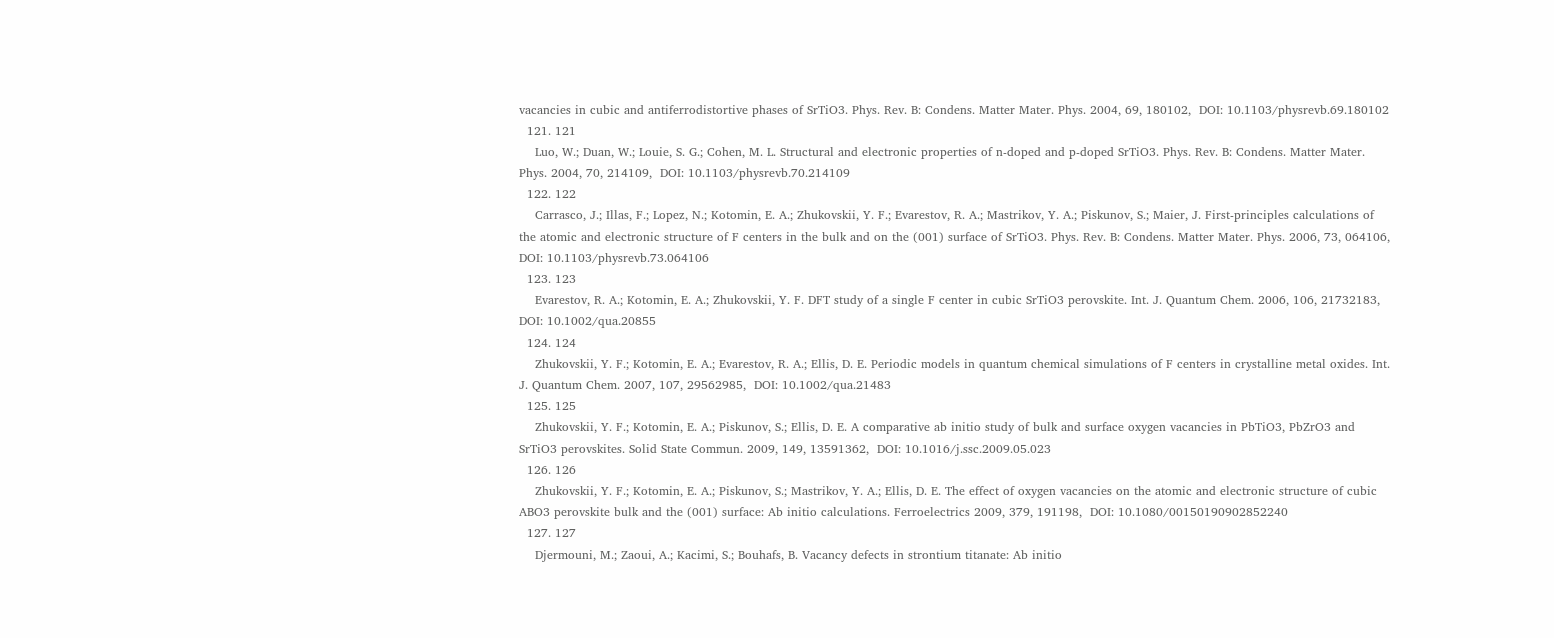vacancies in cubic and antiferrodistortive phases of SrTiO3. Phys. Rev. B: Condens. Matter Mater. Phys. 2004, 69, 180102,  DOI: 10.1103/physrevb.69.180102
  121. 121
    Luo, W.; Duan, W.; Louie, S. G.; Cohen, M. L. Structural and electronic properties of n-doped and p-doped SrTiO3. Phys. Rev. B: Condens. Matter Mater. Phys. 2004, 70, 214109,  DOI: 10.1103/physrevb.70.214109
  122. 122
    Carrasco, J.; Illas, F.; Lopez, N.; Kotomin, E. A.; Zhukovskii, Y. F.; Evarestov, R. A.; Mastrikov, Y. A.; Piskunov, S.; Maier, J. First-principles calculations of the atomic and electronic structure of F centers in the bulk and on the (001) surface of SrTiO3. Phys. Rev. B: Condens. Matter Mater. Phys. 2006, 73, 064106,  DOI: 10.1103/physrevb.73.064106
  123. 123
    Evarestov, R. A.; Kotomin, E. A.; Zhukovskii, Y. F. DFT study of a single F center in cubic SrTiO3 perovskite. Int. J. Quantum Chem. 2006, 106, 21732183,  DOI: 10.1002/qua.20855
  124. 124
    Zhukovskii, Y. F.; Kotomin, E. A.; Evarestov, R. A.; Ellis, D. E. Periodic models in quantum chemical simulations of F centers in crystalline metal oxides. Int. J. Quantum Chem. 2007, 107, 29562985,  DOI: 10.1002/qua.21483
  125. 125
    Zhukovskii, Y. F.; Kotomin, E. A.; Piskunov, S.; Ellis, D. E. A comparative ab initio study of bulk and surface oxygen vacancies in PbTiO3, PbZrO3 and SrTiO3 perovskites. Solid State Commun. 2009, 149, 13591362,  DOI: 10.1016/j.ssc.2009.05.023
  126. 126
    Zhukovskii, Y. F.; Kotomin, E. A.; Piskunov, S.; Mastrikov, Y. A.; Ellis, D. E. The effect of oxygen vacancies on the atomic and electronic structure of cubic ABO3 perovskite bulk and the (001) surface: Ab initio calculations. Ferroelectrics 2009, 379, 191198,  DOI: 10.1080/00150190902852240
  127. 127
    Djermouni, M.; Zaoui, A.; Kacimi, S.; Bouhafs, B. Vacancy defects in strontium titanate: Ab initio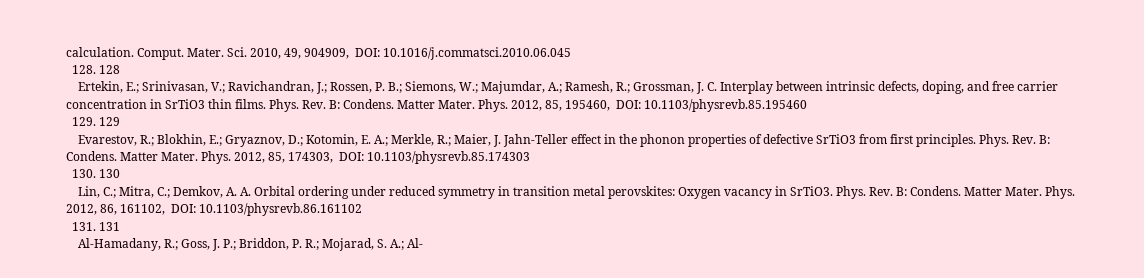calculation. Comput. Mater. Sci. 2010, 49, 904909,  DOI: 10.1016/j.commatsci.2010.06.045
  128. 128
    Ertekin, E.; Srinivasan, V.; Ravichandran, J.; Rossen, P. B.; Siemons, W.; Majumdar, A.; Ramesh, R.; Grossman, J. C. Interplay between intrinsic defects, doping, and free carrier concentration in SrTiO3 thin films. Phys. Rev. B: Condens. Matter Mater. Phys. 2012, 85, 195460,  DOI: 10.1103/physrevb.85.195460
  129. 129
    Evarestov, R.; Blokhin, E.; Gryaznov, D.; Kotomin, E. A.; Merkle, R.; Maier, J. Jahn-Teller effect in the phonon properties of defective SrTiO3 from first principles. Phys. Rev. B: Condens. Matter Mater. Phys. 2012, 85, 174303,  DOI: 10.1103/physrevb.85.174303
  130. 130
    Lin, C.; Mitra, C.; Demkov, A. A. Orbital ordering under reduced symmetry in transition metal perovskites: Oxygen vacancy in SrTiO3. Phys. Rev. B: Condens. Matter Mater. Phys. 2012, 86, 161102,  DOI: 10.1103/physrevb.86.161102
  131. 131
    Al-Hamadany, R.; Goss, J. P.; Briddon, P. R.; Mojarad, S. A.; Al-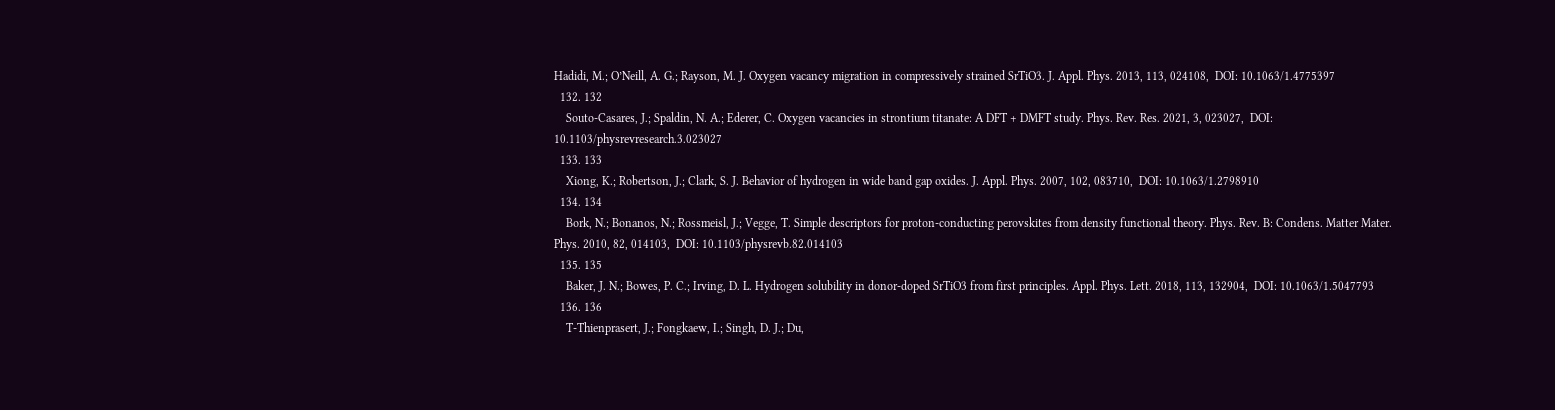Hadidi, M.; O’Neill, A. G.; Rayson, M. J. Oxygen vacancy migration in compressively strained SrTiO3. J. Appl. Phys. 2013, 113, 024108,  DOI: 10.1063/1.4775397
  132. 132
    Souto-Casares, J.; Spaldin, N. A.; Ederer, C. Oxygen vacancies in strontium titanate: A DFT + DMFT study. Phys. Rev. Res. 2021, 3, 023027,  DOI: 10.1103/physrevresearch.3.023027
  133. 133
    Xiong, K.; Robertson, J.; Clark, S. J. Behavior of hydrogen in wide band gap oxides. J. Appl. Phys. 2007, 102, 083710,  DOI: 10.1063/1.2798910
  134. 134
    Bork, N.; Bonanos, N.; Rossmeisl, J.; Vegge, T. Simple descriptors for proton-conducting perovskites from density functional theory. Phys. Rev. B: Condens. Matter Mater. Phys. 2010, 82, 014103,  DOI: 10.1103/physrevb.82.014103
  135. 135
    Baker, J. N.; Bowes, P. C.; Irving, D. L. Hydrogen solubility in donor-doped SrTiO3 from first principles. Appl. Phys. Lett. 2018, 113, 132904,  DOI: 10.1063/1.5047793
  136. 136
    T-Thienprasert, J.; Fongkaew, I.; Singh, D. J.; Du,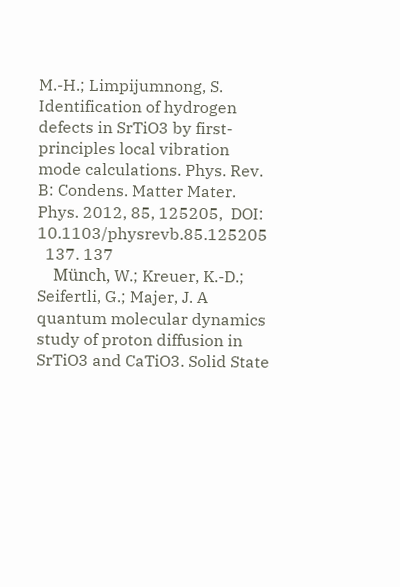M.-H.; Limpijumnong, S. Identification of hydrogen defects in SrTiO3 by first-principles local vibration mode calculations. Phys. Rev. B: Condens. Matter Mater. Phys. 2012, 85, 125205,  DOI: 10.1103/physrevb.85.125205
  137. 137
    Münch, W.; Kreuer, K.-D.; Seifertli, G.; Majer, J. A quantum molecular dynamics study of proton diffusion in SrTiO3 and CaTiO3. Solid State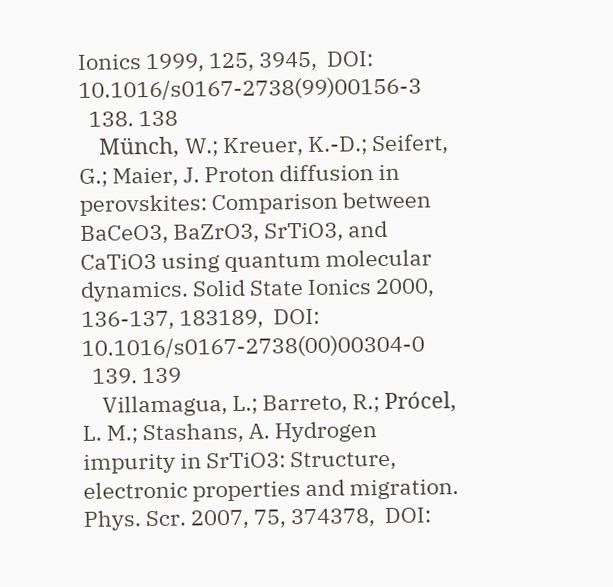Ionics 1999, 125, 3945,  DOI: 10.1016/s0167-2738(99)00156-3
  138. 138
    Münch, W.; Kreuer, K.-D.; Seifert, G.; Maier, J. Proton diffusion in perovskites: Comparison between BaCeO3, BaZrO3, SrTiO3, and CaTiO3 using quantum molecular dynamics. Solid State Ionics 2000, 136-137, 183189,  DOI: 10.1016/s0167-2738(00)00304-0
  139. 139
    Villamagua, L.; Barreto, R.; Prócel, L. M.; Stashans, A. Hydrogen impurity in SrTiO3: Structure, electronic properties and migration. Phys. Scr. 2007, 75, 374378,  DOI: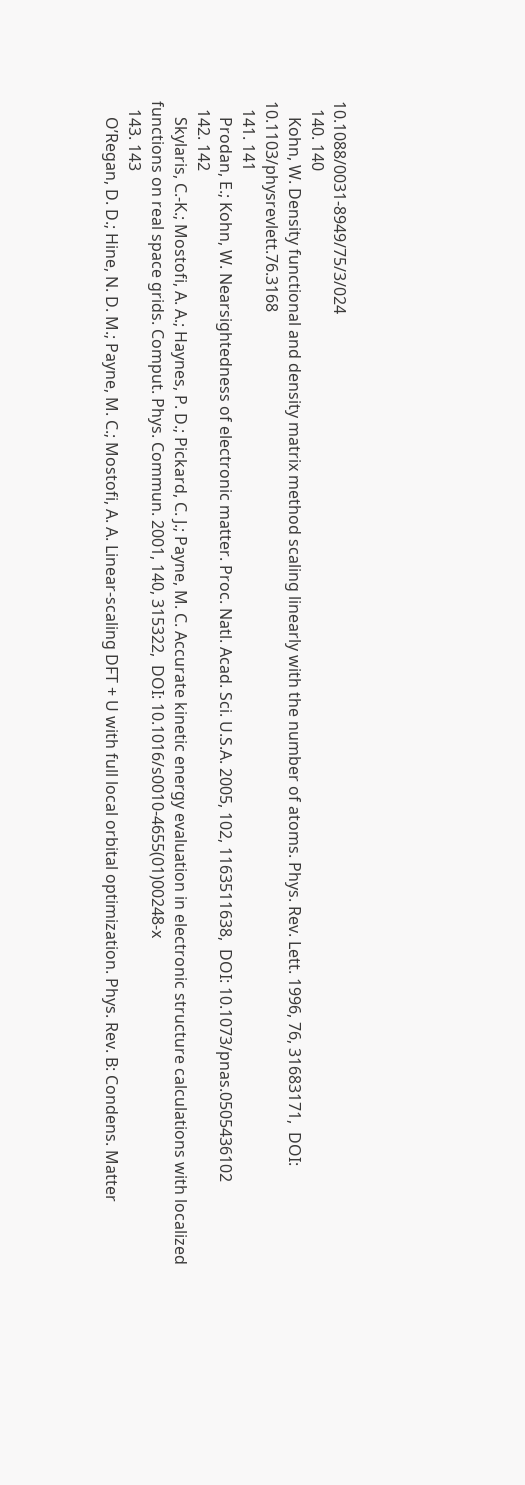10.1088/0031-8949/75/3/024
  140. 140
    Kohn, W. Density functional and density matrix method scaling linearly with the number of atoms. Phys. Rev. Lett. 1996, 76, 31683171,  DOI: 10.1103/physrevlett.76.3168
  141. 141
    Prodan, E.; Kohn, W. Nearsightedness of electronic matter. Proc. Natl. Acad. Sci. U.S.A. 2005, 102, 1163511638,  DOI: 10.1073/pnas.0505436102
  142. 142
    Skylaris, C.-K.; Mostofi, A. A.; Haynes, P. D.; Pickard, C. J.; Payne, M. C. Accurate kinetic energy evaluation in electronic structure calculations with localized functions on real space grids. Comput. Phys. Commun. 2001, 140, 315322,  DOI: 10.1016/s0010-4655(01)00248-x
  143. 143
    O’Regan, D. D.; Hine, N. D. M.; Payne, M. C.; Mostofi, A. A. Linear-scaling DFT + U with full local orbital optimization. Phys. Rev. B: Condens. Matter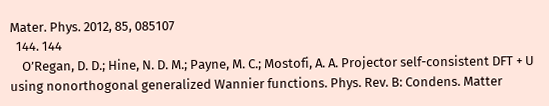Mater. Phys. 2012, 85, 085107
  144. 144
    O’Regan, D. D.; Hine, N. D. M.; Payne, M. C.; Mostofi, A. A. Projector self-consistent DFT + U using nonorthogonal generalized Wannier functions. Phys. Rev. B: Condens. Matter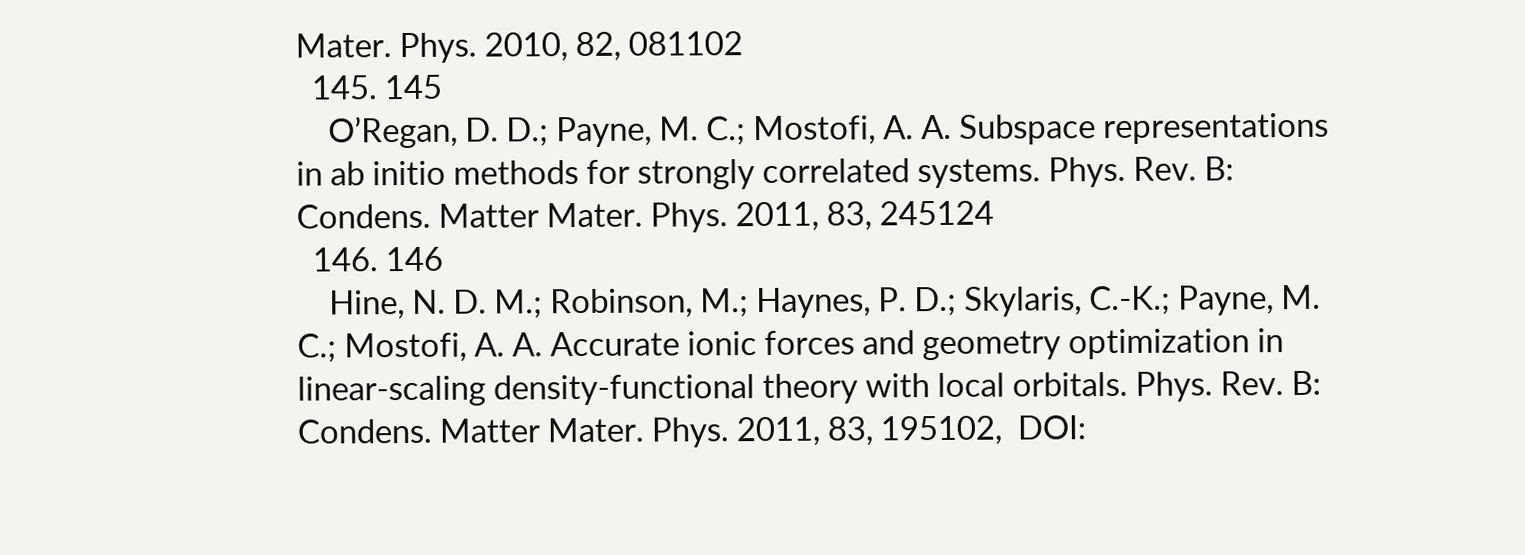Mater. Phys. 2010, 82, 081102
  145. 145
    O’Regan, D. D.; Payne, M. C.; Mostofi, A. A. Subspace representations in ab initio methods for strongly correlated systems. Phys. Rev. B: Condens. Matter Mater. Phys. 2011, 83, 245124
  146. 146
    Hine, N. D. M.; Robinson, M.; Haynes, P. D.; Skylaris, C.-K.; Payne, M. C.; Mostofi, A. A. Accurate ionic forces and geometry optimization in linear-scaling density-functional theory with local orbitals. Phys. Rev. B: Condens. Matter Mater. Phys. 2011, 83, 195102,  DOI: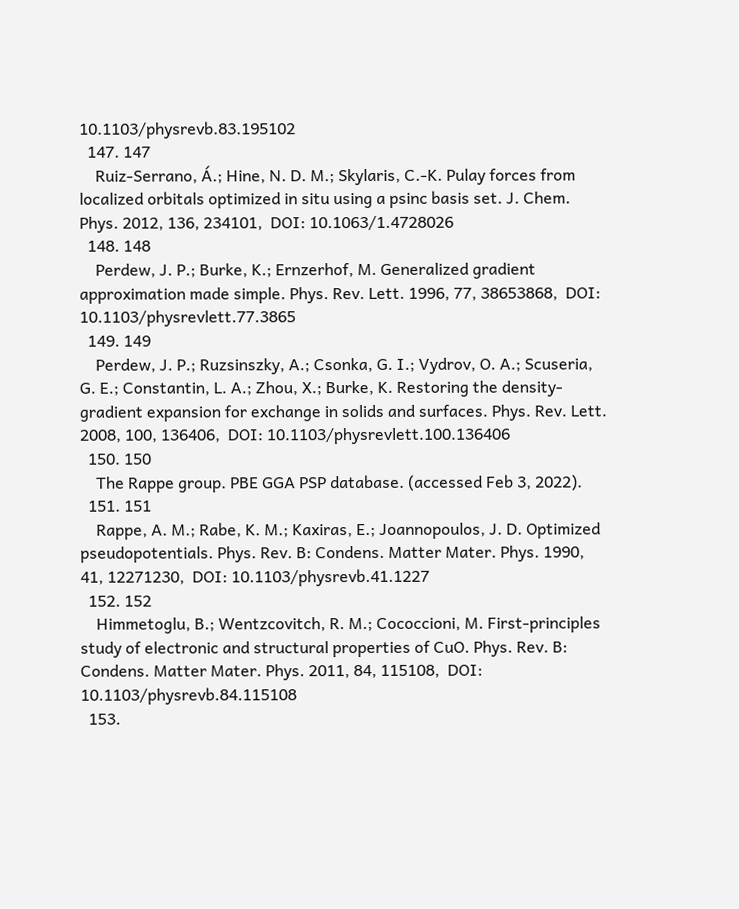10.1103/physrevb.83.195102
  147. 147
    Ruiz-Serrano, Á.; Hine, N. D. M.; Skylaris, C.-K. Pulay forces from localized orbitals optimized in situ using a psinc basis set. J. Chem. Phys. 2012, 136, 234101,  DOI: 10.1063/1.4728026
  148. 148
    Perdew, J. P.; Burke, K.; Ernzerhof, M. Generalized gradient approximation made simple. Phys. Rev. Lett. 1996, 77, 38653868,  DOI: 10.1103/physrevlett.77.3865
  149. 149
    Perdew, J. P.; Ruzsinszky, A.; Csonka, G. I.; Vydrov, O. A.; Scuseria, G. E.; Constantin, L. A.; Zhou, X.; Burke, K. Restoring the density-gradient expansion for exchange in solids and surfaces. Phys. Rev. Lett. 2008, 100, 136406,  DOI: 10.1103/physrevlett.100.136406
  150. 150
    The Rappe group. PBE GGA PSP database. (accessed Feb 3, 2022).
  151. 151
    Rappe, A. M.; Rabe, K. M.; Kaxiras, E.; Joannopoulos, J. D. Optimized pseudopotentials. Phys. Rev. B: Condens. Matter Mater. Phys. 1990, 41, 12271230,  DOI: 10.1103/physrevb.41.1227
  152. 152
    Himmetoglu, B.; Wentzcovitch, R. M.; Cococcioni, M. First-principles study of electronic and structural properties of CuO. Phys. Rev. B: Condens. Matter Mater. Phys. 2011, 84, 115108,  DOI: 10.1103/physrevb.84.115108
  153.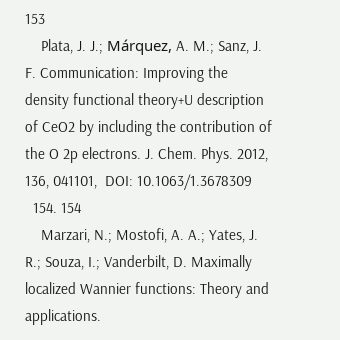153
    Plata, J. J.; Márquez, A. M.; Sanz, J. F. Communication: Improving the density functional theory+U description of CeO2 by including the contribution of the O 2p electrons. J. Chem. Phys. 2012, 136, 041101,  DOI: 10.1063/1.3678309
  154. 154
    Marzari, N.; Mostofi, A. A.; Yates, J. R.; Souza, I.; Vanderbilt, D. Maximally localized Wannier functions: Theory and applications.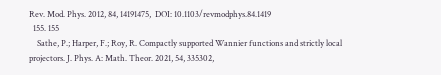Rev. Mod. Phys. 2012, 84, 14191475,  DOI: 10.1103/revmodphys.84.1419
  155. 155
    Sathe, P.; Harper, F.; Roy, R. Compactly supported Wannier functions and strictly local projectors. J. Phys. A: Math. Theor. 2021, 54, 335302,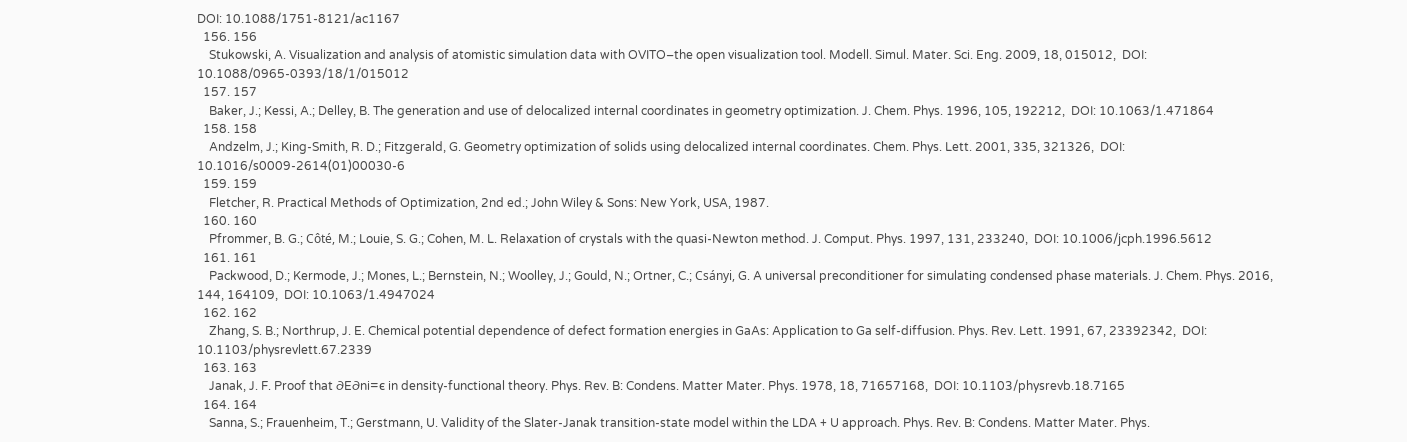DOI: 10.1088/1751-8121/ac1167
  156. 156
    Stukowski, A. Visualization and analysis of atomistic simulation data with OVITO–the open visualization tool. Modell. Simul. Mater. Sci. Eng. 2009, 18, 015012,  DOI: 10.1088/0965-0393/18/1/015012
  157. 157
    Baker, J.; Kessi, A.; Delley, B. The generation and use of delocalized internal coordinates in geometry optimization. J. Chem. Phys. 1996, 105, 192212,  DOI: 10.1063/1.471864
  158. 158
    Andzelm, J.; King-Smith, R. D.; Fitzgerald, G. Geometry optimization of solids using delocalized internal coordinates. Chem. Phys. Lett. 2001, 335, 321326,  DOI: 10.1016/s0009-2614(01)00030-6
  159. 159
    Fletcher, R. Practical Methods of Optimization, 2nd ed.; John Wiley & Sons: New York, USA, 1987.
  160. 160
    Pfrommer, B. G.; Côté, M.; Louie, S. G.; Cohen, M. L. Relaxation of crystals with the quasi-Newton method. J. Comput. Phys. 1997, 131, 233240,  DOI: 10.1006/jcph.1996.5612
  161. 161
    Packwood, D.; Kermode, J.; Mones, L.; Bernstein, N.; Woolley, J.; Gould, N.; Ortner, C.; Csányi, G. A universal preconditioner for simulating condensed phase materials. J. Chem. Phys. 2016, 144, 164109,  DOI: 10.1063/1.4947024
  162. 162
    Zhang, S. B.; Northrup, J. E. Chemical potential dependence of defect formation energies in GaAs: Application to Ga self-diffusion. Phys. Rev. Lett. 1991, 67, 23392342,  DOI: 10.1103/physrevlett.67.2339
  163. 163
    Janak, J. F. Proof that ∂E∂ni=ϵ in density-functional theory. Phys. Rev. B: Condens. Matter Mater. Phys. 1978, 18, 71657168,  DOI: 10.1103/physrevb.18.7165
  164. 164
    Sanna, S.; Frauenheim, T.; Gerstmann, U. Validity of the Slater-Janak transition-state model within the LDA + U approach. Phys. Rev. B: Condens. Matter Mater. Phys.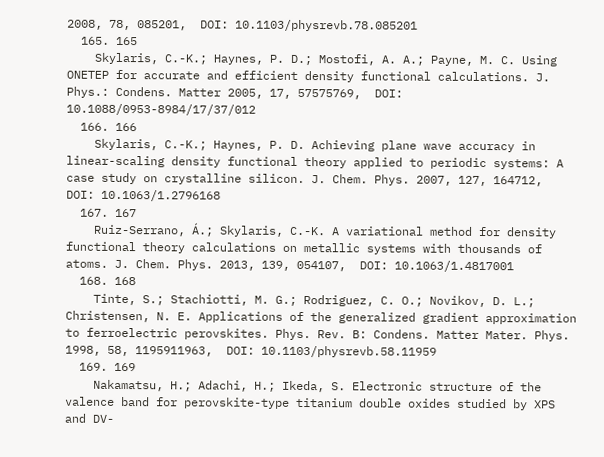2008, 78, 085201,  DOI: 10.1103/physrevb.78.085201
  165. 165
    Skylaris, C.-K.; Haynes, P. D.; Mostofi, A. A.; Payne, M. C. Using ONETEP for accurate and efficient density functional calculations. J. Phys.: Condens. Matter 2005, 17, 57575769,  DOI: 10.1088/0953-8984/17/37/012
  166. 166
    Skylaris, C.-K.; Haynes, P. D. Achieving plane wave accuracy in linear-scaling density functional theory applied to periodic systems: A case study on crystalline silicon. J. Chem. Phys. 2007, 127, 164712,  DOI: 10.1063/1.2796168
  167. 167
    Ruiz-Serrano, Á.; Skylaris, C.-K. A variational method for density functional theory calculations on metallic systems with thousands of atoms. J. Chem. Phys. 2013, 139, 054107,  DOI: 10.1063/1.4817001
  168. 168
    Tinte, S.; Stachiotti, M. G.; Rodriguez, C. O.; Novikov, D. L.; Christensen, N. E. Applications of the generalized gradient approximation to ferroelectric perovskites. Phys. Rev. B: Condens. Matter Mater. Phys. 1998, 58, 1195911963,  DOI: 10.1103/physrevb.58.11959
  169. 169
    Nakamatsu, H.; Adachi, H.; Ikeda, S. Electronic structure of the valence band for perovskite-type titanium double oxides studied by XPS and DV-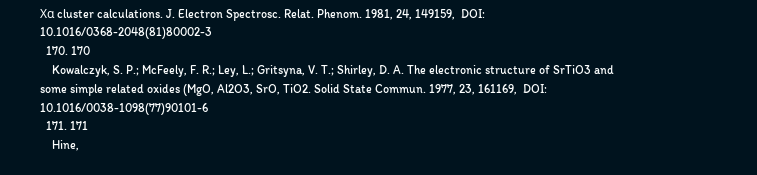Xα cluster calculations. J. Electron Spectrosc. Relat. Phenom. 1981, 24, 149159,  DOI: 10.1016/0368-2048(81)80002-3
  170. 170
    Kowalczyk, S. P.; McFeely, F. R.; Ley, L.; Gritsyna, V. T.; Shirley, D. A. The electronic structure of SrTiO3 and some simple related oxides (MgO, Al2O3, SrO, TiO2. Solid State Commun. 1977, 23, 161169,  DOI: 10.1016/0038-1098(77)90101-6
  171. 171
    Hine,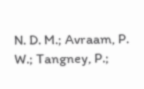N. D. M.; Avraam, P. W.; Tangney, P.;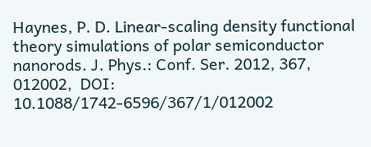Haynes, P. D. Linear-scaling density functional theory simulations of polar semiconductor nanorods. J. Phys.: Conf. Ser. 2012, 367, 012002,  DOI: 10.1088/1742-6596/367/1/012002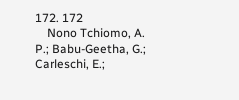172. 172
    Nono Tchiomo, A. P.; Babu-Geetha, G.; Carleschi, E.;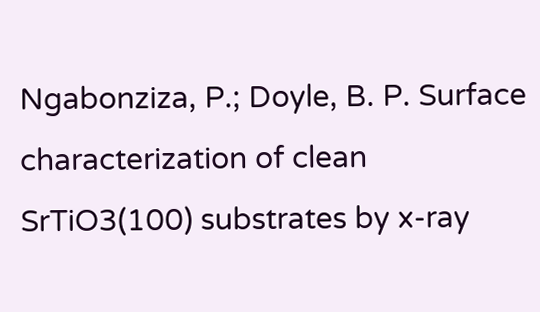Ngabonziza, P.; Doyle, B. P. Surface characterization of clean SrTiO3(100) substrates by x-ray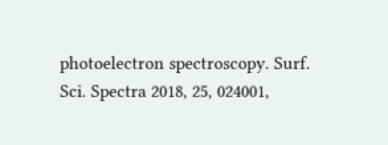photoelectron spectroscopy. Surf. Sci. Spectra 2018, 25, 024001,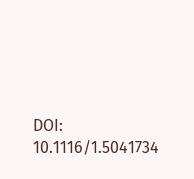DOI: 10.1116/1.5041734